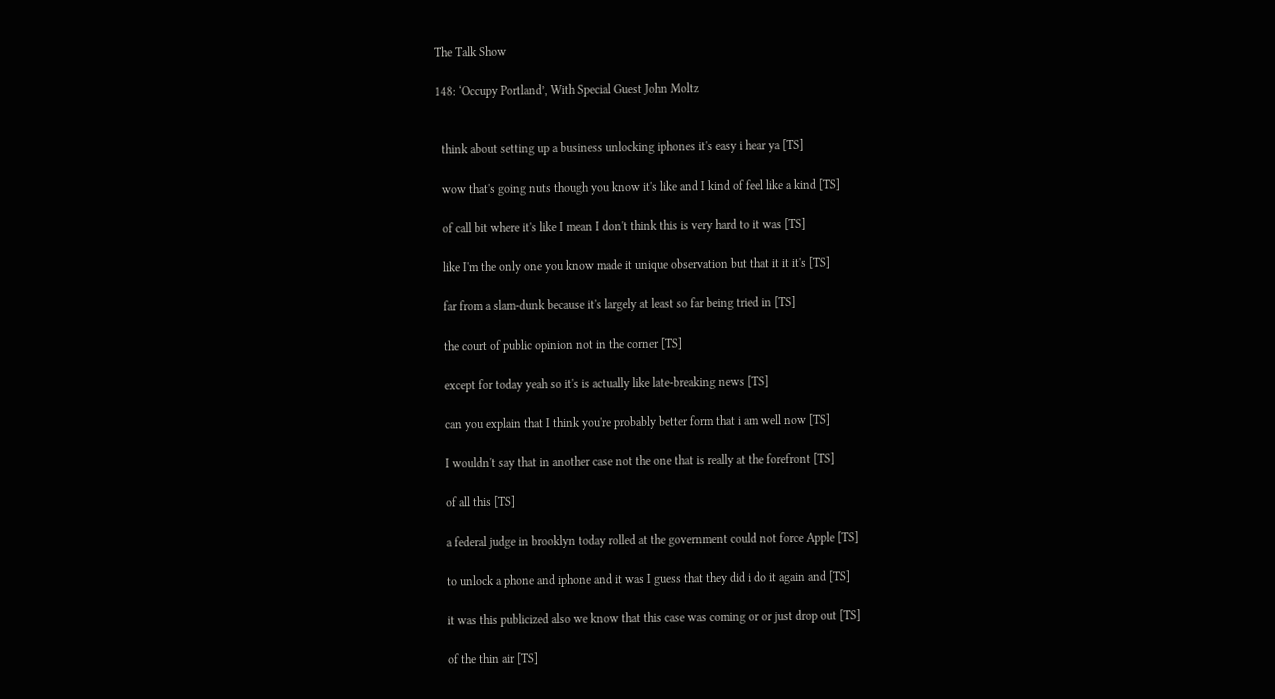The Talk Show

148: ‘Occupy Portland’, With Special Guest John Moltz


  think about setting up a business unlocking iphones it's easy i hear ya [TS]

  wow that's going nuts though you know it's like and I kind of feel like a kind [TS]

  of call bit where it's like I mean I don't think this is very hard to it was [TS]

  like I'm the only one you know made it unique observation but that it it it's [TS]

  far from a slam-dunk because it's largely at least so far being tried in [TS]

  the court of public opinion not in the corner [TS]

  except for today yeah so it's is actually like late-breaking news [TS]

  can you explain that I think you're probably better form that i am well now [TS]

  I wouldn't say that in another case not the one that is really at the forefront [TS]

  of all this [TS]

  a federal judge in brooklyn today rolled at the government could not force Apple [TS]

  to unlock a phone and iphone and it was I guess that they did i do it again and [TS]

  it was this publicized also we know that this case was coming or or just drop out [TS]

  of the thin air [TS]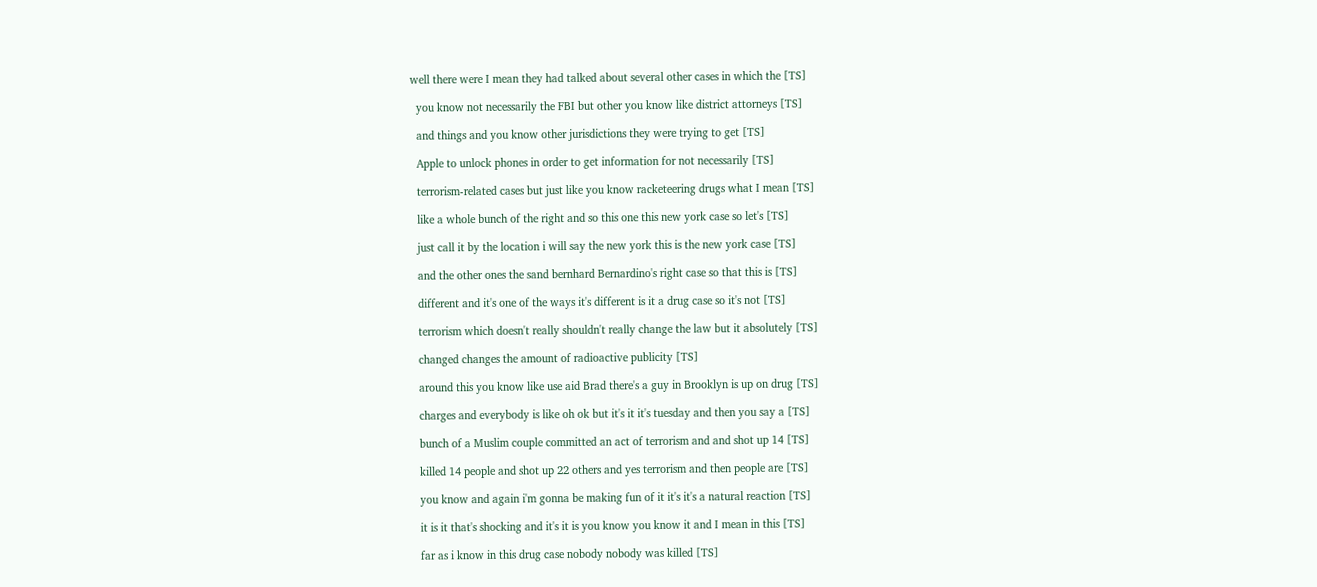well there were I mean they had talked about several other cases in which the [TS]

  you know not necessarily the FBI but other you know like district attorneys [TS]

  and things and you know other jurisdictions they were trying to get [TS]

  Apple to unlock phones in order to get information for not necessarily [TS]

  terrorism-related cases but just like you know racketeering drugs what I mean [TS]

  like a whole bunch of the right and so this one this new york case so let's [TS]

  just call it by the location i will say the new york this is the new york case [TS]

  and the other ones the sand bernhard Bernardino's right case so that this is [TS]

  different and it's one of the ways it's different is it a drug case so it's not [TS]

  terrorism which doesn't really shouldn't really change the law but it absolutely [TS]

  changed changes the amount of radioactive publicity [TS]

  around this you know like use aid Brad there's a guy in Brooklyn is up on drug [TS]

  charges and everybody is like oh ok but it's it it's tuesday and then you say a [TS]

  bunch of a Muslim couple committed an act of terrorism and and shot up 14 [TS]

  killed 14 people and shot up 22 others and yes terrorism and then people are [TS]

  you know and again i'm gonna be making fun of it it's it's a natural reaction [TS]

  it is it that's shocking and it's it is you know you know it and I mean in this [TS]

  far as i know in this drug case nobody nobody was killed [TS]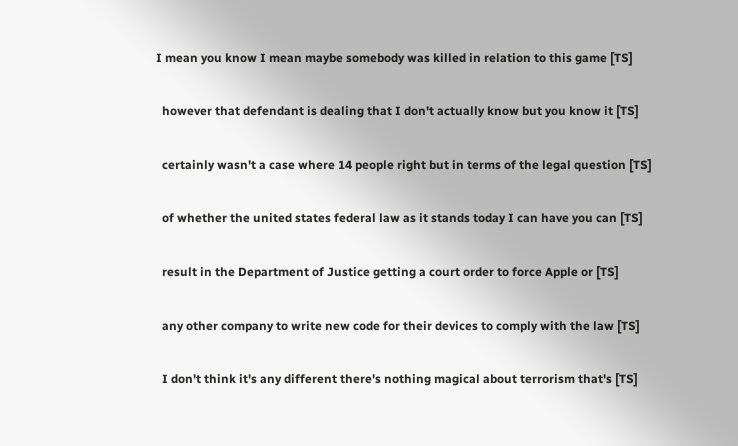I mean you know I mean maybe somebody was killed in relation to this game [TS]

  however that defendant is dealing that I don't actually know but you know it [TS]

  certainly wasn't a case where 14 people right but in terms of the legal question [TS]

  of whether the united states federal law as it stands today I can have you can [TS]

  result in the Department of Justice getting a court order to force Apple or [TS]

  any other company to write new code for their devices to comply with the law [TS]

  I don't think it's any different there's nothing magical about terrorism that's [TS]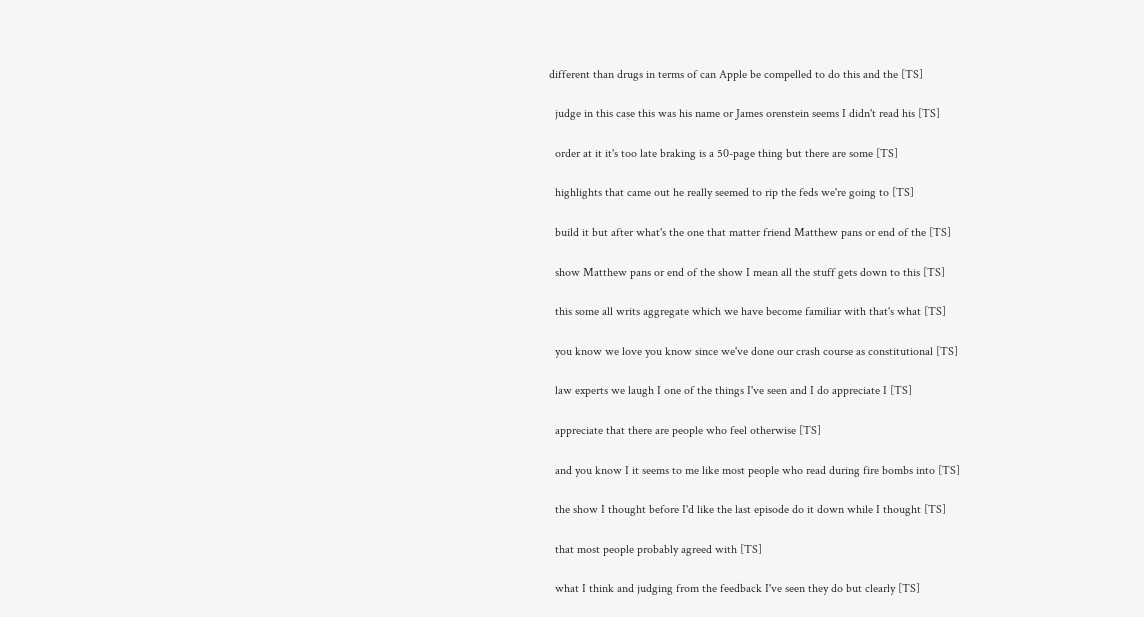different than drugs in terms of can Apple be compelled to do this and the [TS]

  judge in this case this was his name or James orenstein seems I didn't read his [TS]

  order at it it's too late braking is a 50-page thing but there are some [TS]

  highlights that came out he really seemed to rip the feds we're going to [TS]

  build it but after what's the one that matter friend Matthew pans or end of the [TS]

  show Matthew pans or end of the show I mean all the stuff gets down to this [TS]

  this some all writs aggregate which we have become familiar with that's what [TS]

  you know we love you know since we've done our crash course as constitutional [TS]

  law experts we laugh I one of the things I've seen and I do appreciate I [TS]

  appreciate that there are people who feel otherwise [TS]

  and you know I it seems to me like most people who read during fire bombs into [TS]

  the show I thought before I'd like the last episode do it down while I thought [TS]

  that most people probably agreed with [TS]

  what I think and judging from the feedback I've seen they do but clearly [TS]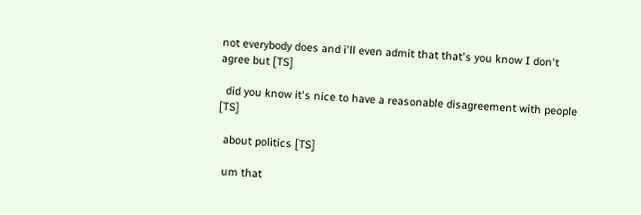not everybody does and i'll even admit that that's you know I don't agree but [TS]

  did you know it's nice to have a reasonable disagreement with people [TS]

  about politics [TS]

  um that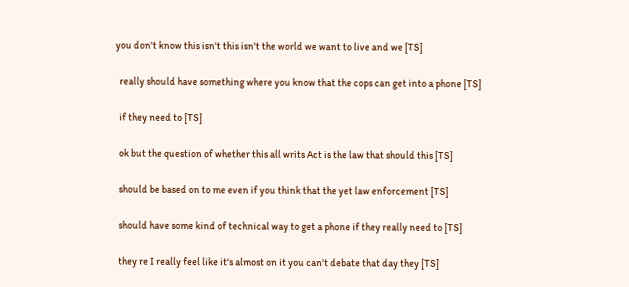you don't know this isn't this isn't the world we want to live and we [TS]

  really should have something where you know that the cops can get into a phone [TS]

  if they need to [TS]

  ok but the question of whether this all writs Act is the law that should this [TS]

  should be based on to me even if you think that the yet law enforcement [TS]

  should have some kind of technical way to get a phone if they really need to [TS]

  they re I really feel like it's almost on it you can't debate that day they [TS]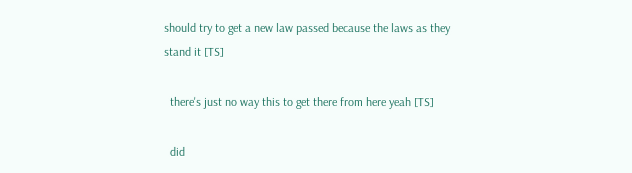should try to get a new law passed because the laws as they stand it [TS]

  there's just no way this to get there from here yeah [TS]

  did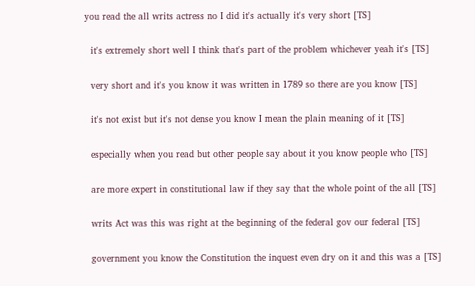you read the all writs actress no I did it's actually it's very short [TS]

  it's extremely short well I think that's part of the problem whichever yeah it's [TS]

  very short and it's you know it was written in 1789 so there are you know [TS]

  it's not exist but it's not dense you know I mean the plain meaning of it [TS]

  especially when you read but other people say about it you know people who [TS]

  are more expert in constitutional law if they say that the whole point of the all [TS]

  writs Act was this was right at the beginning of the federal gov our federal [TS]

  government you know the Constitution the inquest even dry on it and this was a [TS]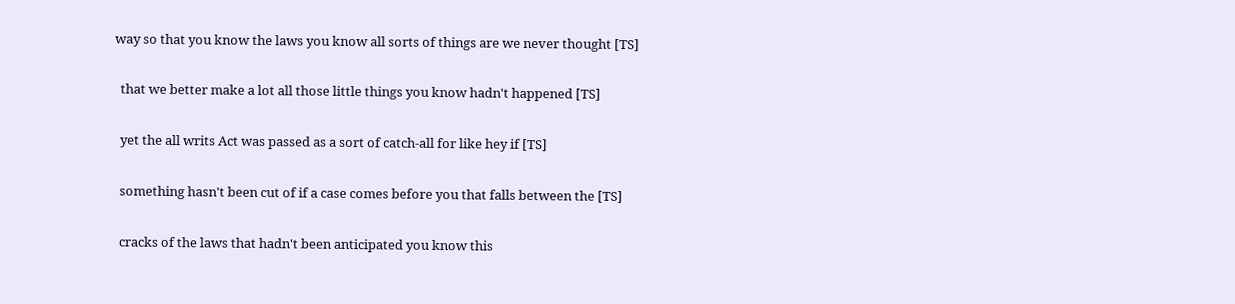way so that you know the laws you know all sorts of things are we never thought [TS]

  that we better make a lot all those little things you know hadn't happened [TS]

  yet the all writs Act was passed as a sort of catch-all for like hey if [TS]

  something hasn't been cut of if a case comes before you that falls between the [TS]

  cracks of the laws that hadn't been anticipated you know this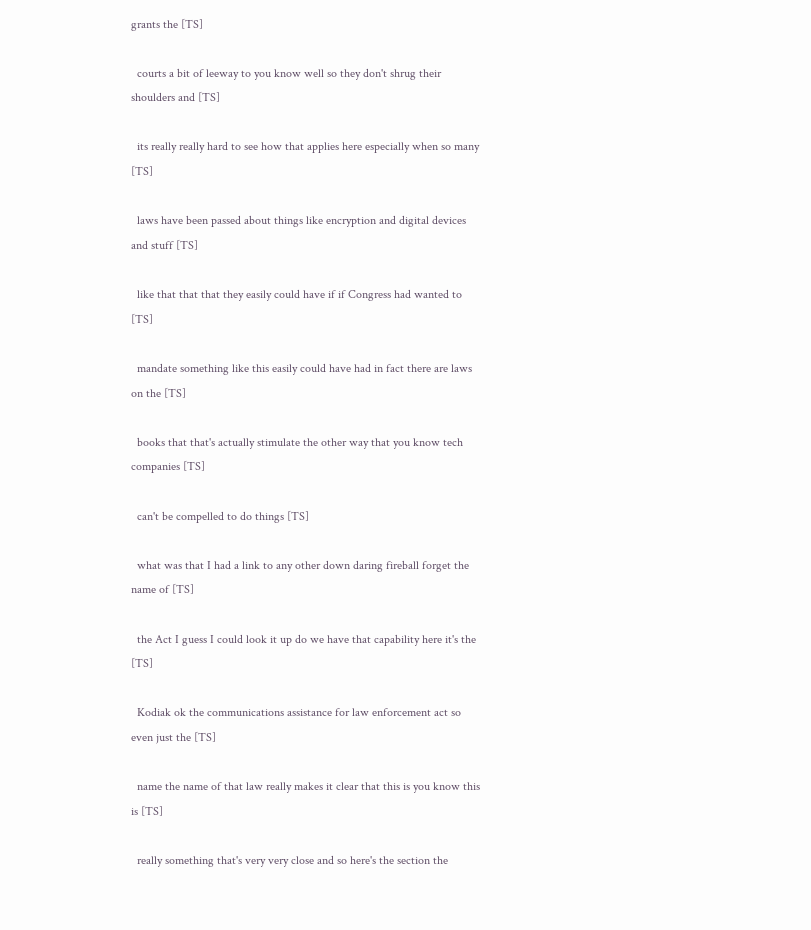grants the [TS]

  courts a bit of leeway to you know well so they don't shrug their shoulders and [TS]

  its really really hard to see how that applies here especially when so many [TS]

  laws have been passed about things like encryption and digital devices and stuff [TS]

  like that that that they easily could have if if Congress had wanted to [TS]

  mandate something like this easily could have had in fact there are laws on the [TS]

  books that that's actually stimulate the other way that you know tech companies [TS]

  can't be compelled to do things [TS]

  what was that I had a link to any other down daring fireball forget the name of [TS]

  the Act I guess I could look it up do we have that capability here it's the [TS]

  Kodiak ok the communications assistance for law enforcement act so even just the [TS]

  name the name of that law really makes it clear that this is you know this is [TS]

  really something that's very very close and so here's the section the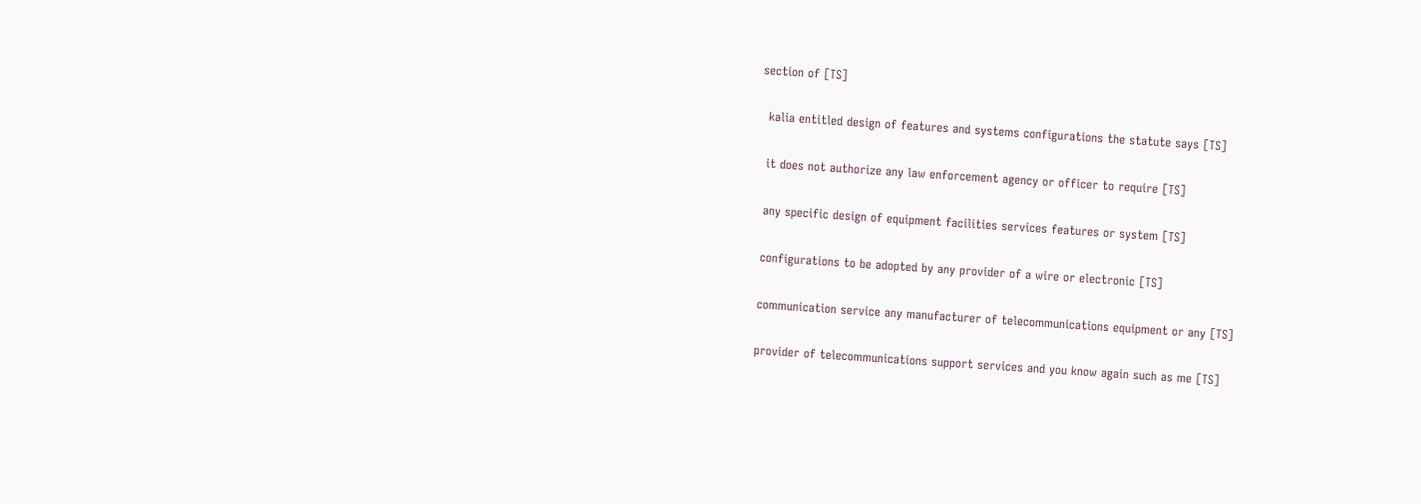section of [TS]

  kalia entitled design of features and systems configurations the statute says [TS]

  it does not authorize any law enforcement agency or officer to require [TS]

  any specific design of equipment facilities services features or system [TS]

  configurations to be adopted by any provider of a wire or electronic [TS]

  communication service any manufacturer of telecommunications equipment or any [TS]

  provider of telecommunications support services and you know again such as me [TS]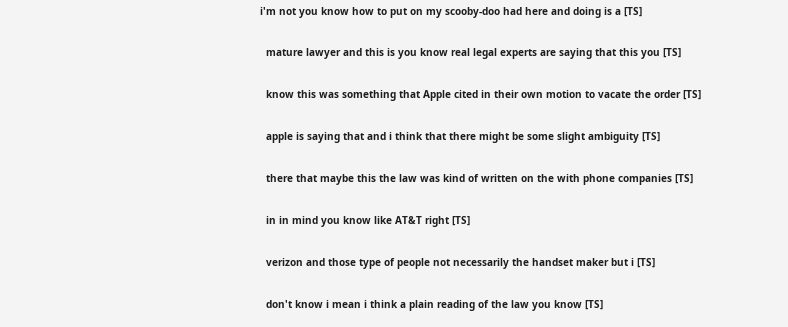i'm not you know how to put on my scooby-doo had here and doing is a [TS]

  mature lawyer and this is you know real legal experts are saying that this you [TS]

  know this was something that Apple cited in their own motion to vacate the order [TS]

  apple is saying that and i think that there might be some slight ambiguity [TS]

  there that maybe this the law was kind of written on the with phone companies [TS]

  in in mind you know like AT&T right [TS]

  verizon and those type of people not necessarily the handset maker but i [TS]

  don't know i mean i think a plain reading of the law you know [TS]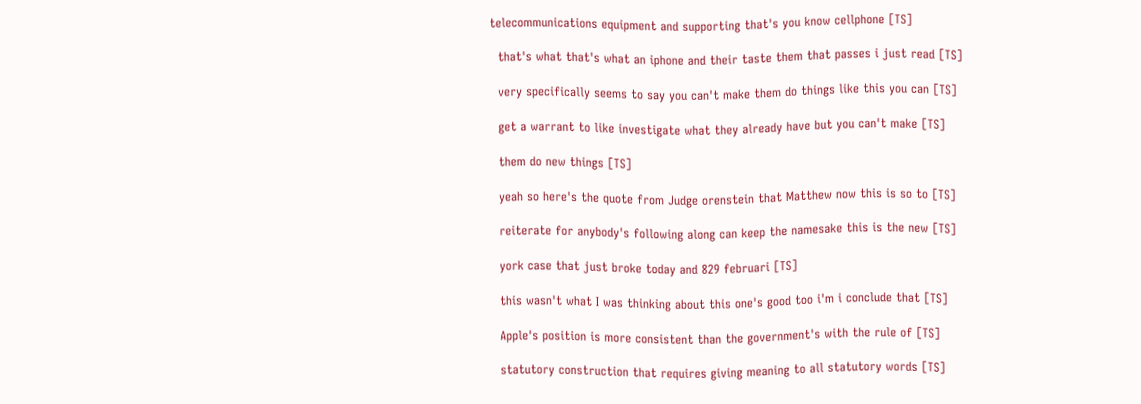telecommunications equipment and supporting that's you know cellphone [TS]

  that's what that's what an iphone and their taste them that passes i just read [TS]

  very specifically seems to say you can't make them do things like this you can [TS]

  get a warrant to like investigate what they already have but you can't make [TS]

  them do new things [TS]

  yeah so here's the quote from Judge orenstein that Matthew now this is so to [TS]

  reiterate for anybody's following along can keep the namesake this is the new [TS]

  york case that just broke today and 829 februari [TS]

  this wasn't what I was thinking about this one's good too i'm i conclude that [TS]

  Apple's position is more consistent than the government's with the rule of [TS]

  statutory construction that requires giving meaning to all statutory words [TS]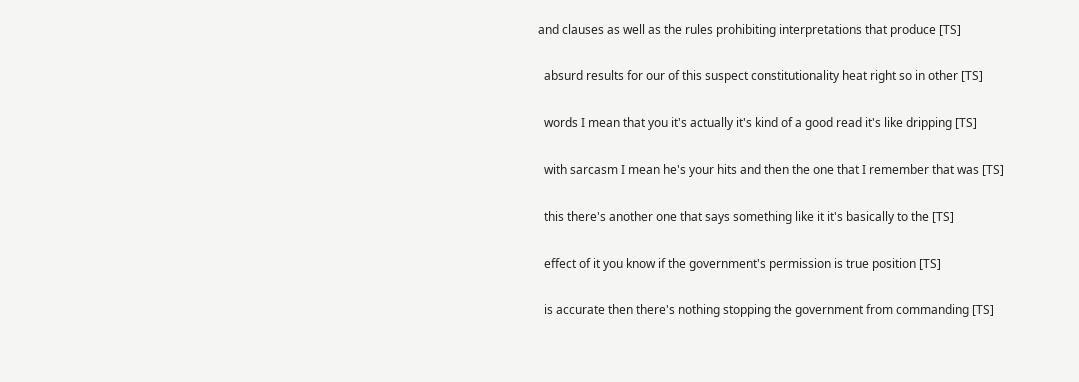and clauses as well as the rules prohibiting interpretations that produce [TS]

  absurd results for our of this suspect constitutionality heat right so in other [TS]

  words I mean that you it's actually it's kind of a good read it's like dripping [TS]

  with sarcasm I mean he's your hits and then the one that I remember that was [TS]

  this there's another one that says something like it it's basically to the [TS]

  effect of it you know if the government's permission is true position [TS]

  is accurate then there's nothing stopping the government from commanding [TS]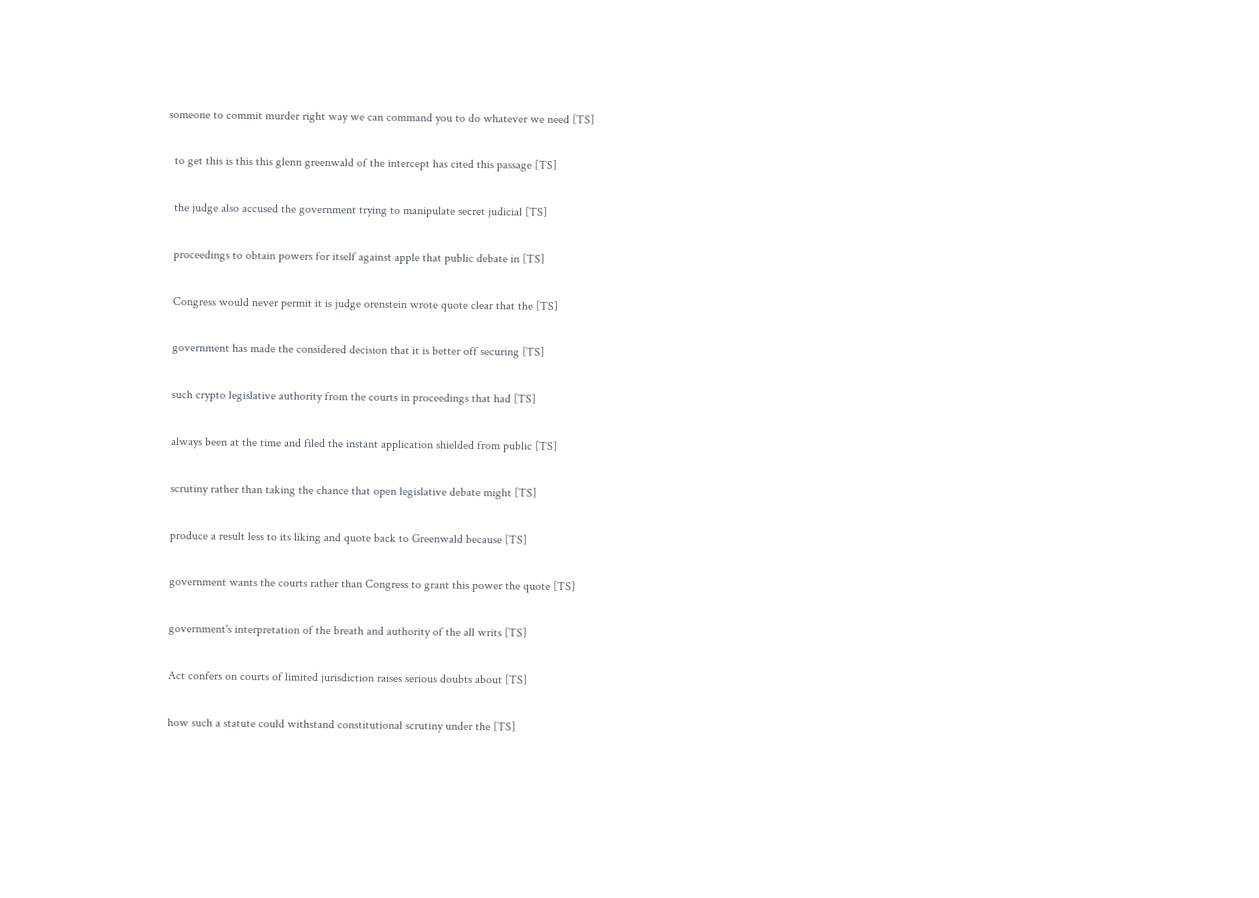someone to commit murder right way we can command you to do whatever we need [TS]

  to get this is this this glenn greenwald of the intercept has cited this passage [TS]

  the judge also accused the government trying to manipulate secret judicial [TS]

  proceedings to obtain powers for itself against apple that public debate in [TS]

  Congress would never permit it is judge orenstein wrote quote clear that the [TS]

  government has made the considered decision that it is better off securing [TS]

  such crypto legislative authority from the courts in proceedings that had [TS]

  always been at the time and filed the instant application shielded from public [TS]

  scrutiny rather than taking the chance that open legislative debate might [TS]

  produce a result less to its liking and quote back to Greenwald because [TS]

  government wants the courts rather than Congress to grant this power the quote [TS]

  government's interpretation of the breath and authority of the all writs [TS]

  Act confers on courts of limited jurisdiction raises serious doubts about [TS]

  how such a statute could withstand constitutional scrutiny under the [TS]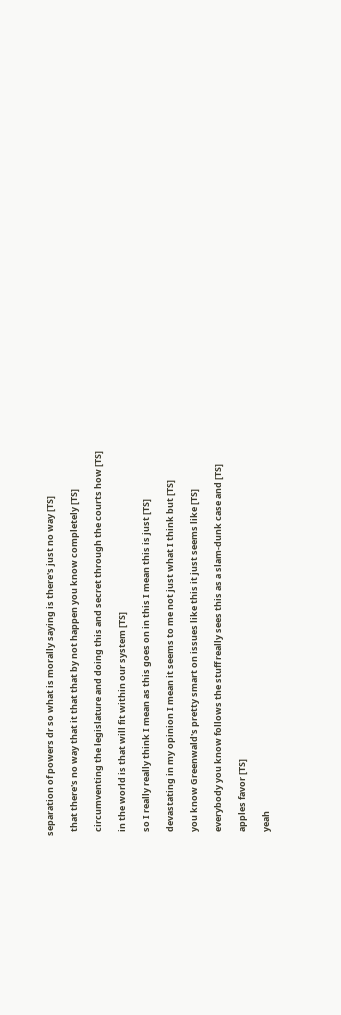separation of powers dr so what is morally saying is there's just no way [TS]

  that there's no way that it that that by not happen you know completely [TS]

  circumventing the legislature and doing this and secret through the courts how [TS]

  in the world is that will fit within our system [TS]

  so I really really think I mean as this goes on in this I mean this is just [TS]

  devastating in my opinion I mean it seems to me not just what I think but [TS]

  you know Greenwald's pretty smart on issues like this it just seems like [TS]

  everybody you know follows the stuff really sees this as a slam-dunk case and [TS]

  apples favor [TS]

  yeah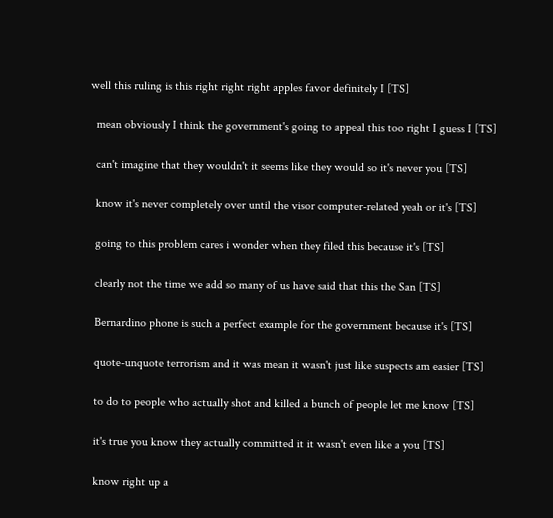well this ruling is this right right right apples favor definitely I [TS]

  mean obviously I think the government's going to appeal this too right I guess I [TS]

  can't imagine that they wouldn't it seems like they would so it's never you [TS]

  know it's never completely over until the visor computer-related yeah or it's [TS]

  going to this problem cares i wonder when they filed this because it's [TS]

  clearly not the time we add so many of us have said that this the San [TS]

  Bernardino phone is such a perfect example for the government because it's [TS]

  quote-unquote terrorism and it was mean it wasn't just like suspects am easier [TS]

  to do to people who actually shot and killed a bunch of people let me know [TS]

  it's true you know they actually committed it it wasn't even like a you [TS]

  know right up a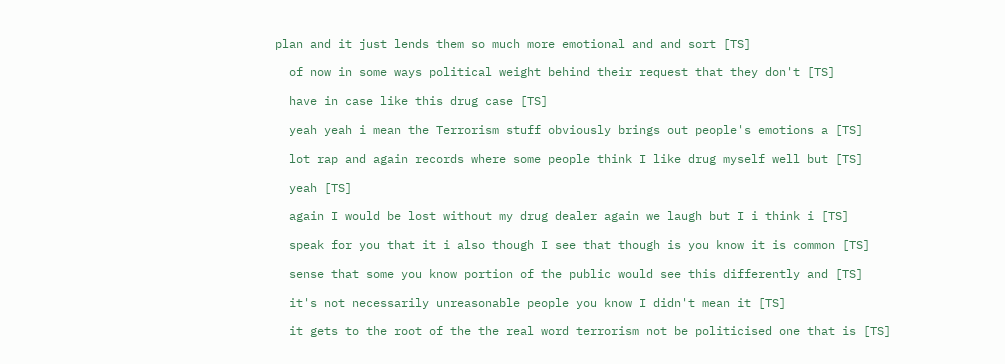plan and it just lends them so much more emotional and and sort [TS]

  of now in some ways political weight behind their request that they don't [TS]

  have in case like this drug case [TS]

  yeah yeah i mean the Terrorism stuff obviously brings out people's emotions a [TS]

  lot rap and again records where some people think I like drug myself well but [TS]

  yeah [TS]

  again I would be lost without my drug dealer again we laugh but I i think i [TS]

  speak for you that it i also though I see that though is you know it is common [TS]

  sense that some you know portion of the public would see this differently and [TS]

  it's not necessarily unreasonable people you know I didn't mean it [TS]

  it gets to the root of the the real word terrorism not be politicised one that is [TS]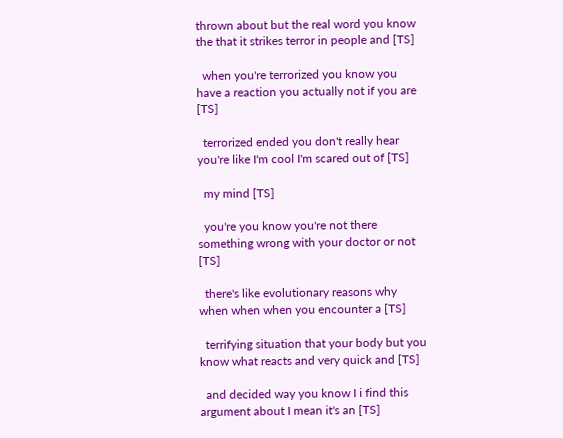thrown about but the real word you know the that it strikes terror in people and [TS]

  when you're terrorized you know you have a reaction you actually not if you are [TS]

  terrorized ended you don't really hear you're like I'm cool I'm scared out of [TS]

  my mind [TS]

  you're you know you're not there something wrong with your doctor or not [TS]

  there's like evolutionary reasons why when when when you encounter a [TS]

  terrifying situation that your body but you know what reacts and very quick and [TS]

  and decided way you know I i find this argument about I mean it's an [TS]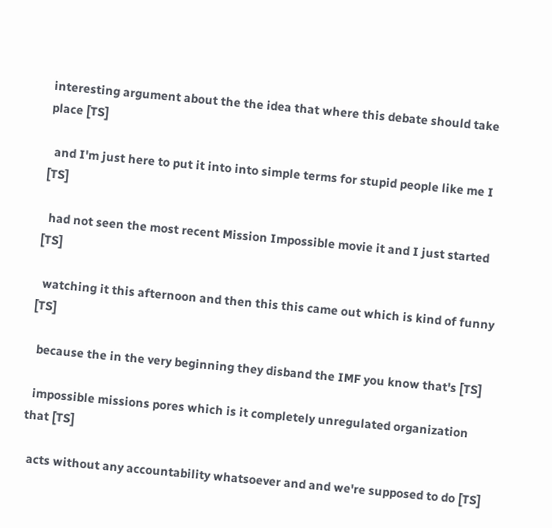interesting argument about the the idea that where this debate should take place [TS]

  and I'm just here to put it into into simple terms for stupid people like me I [TS]

  had not seen the most recent Mission Impossible movie it and I just started [TS]

  watching it this afternoon and then this this came out which is kind of funny [TS]

  because the in the very beginning they disband the IMF you know that's [TS]

  impossible missions pores which is it completely unregulated organization that [TS]

  acts without any accountability whatsoever and and we're supposed to do [TS]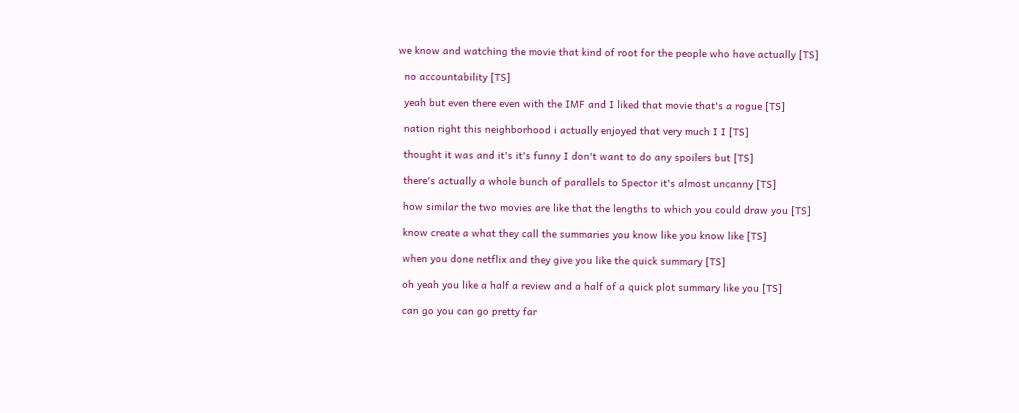we know and watching the movie that kind of root for the people who have actually [TS]

  no accountability [TS]

  yeah but even there even with the IMF and I liked that movie that's a rogue [TS]

  nation right this neighborhood i actually enjoyed that very much I I [TS]

  thought it was and it's it's funny I don't want to do any spoilers but [TS]

  there's actually a whole bunch of parallels to Spector it's almost uncanny [TS]

  how similar the two movies are like that the lengths to which you could draw you [TS]

  know create a what they call the summaries you know like you know like [TS]

  when you done netflix and they give you like the quick summary [TS]

  oh yeah you like a half a review and a half of a quick plot summary like you [TS]

  can go you can go pretty far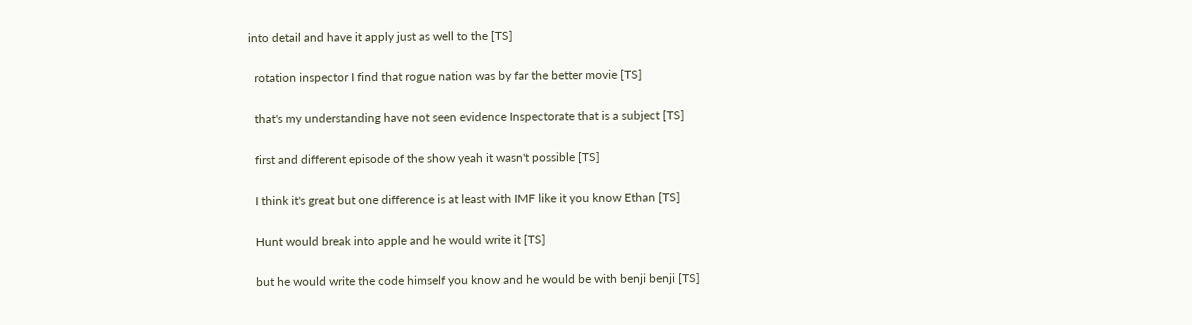into detail and have it apply just as well to the [TS]

  rotation inspector I find that rogue nation was by far the better movie [TS]

  that's my understanding have not seen evidence Inspectorate that is a subject [TS]

  first and different episode of the show yeah it wasn't possible [TS]

  I think it's great but one difference is at least with IMF like it you know Ethan [TS]

  Hunt would break into apple and he would write it [TS]

  but he would write the code himself you know and he would be with benji benji [TS]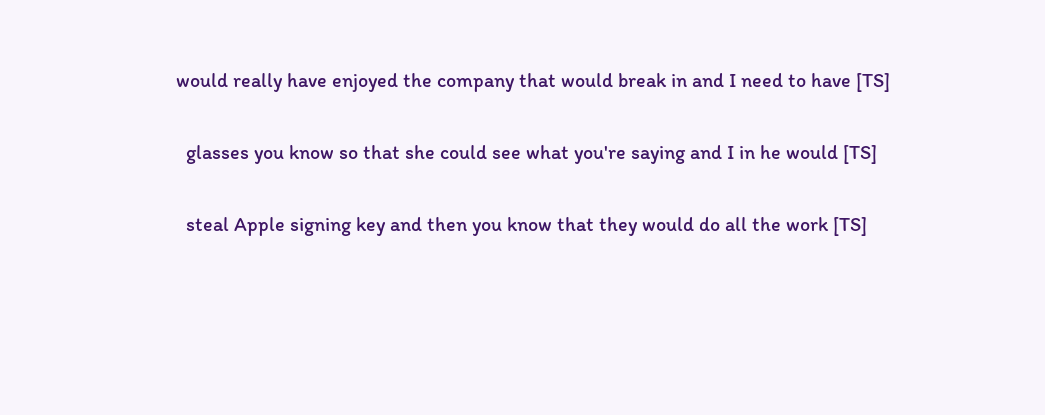would really have enjoyed the company that would break in and I need to have [TS]

  glasses you know so that she could see what you're saying and I in he would [TS]

  steal Apple signing key and then you know that they would do all the work [TS]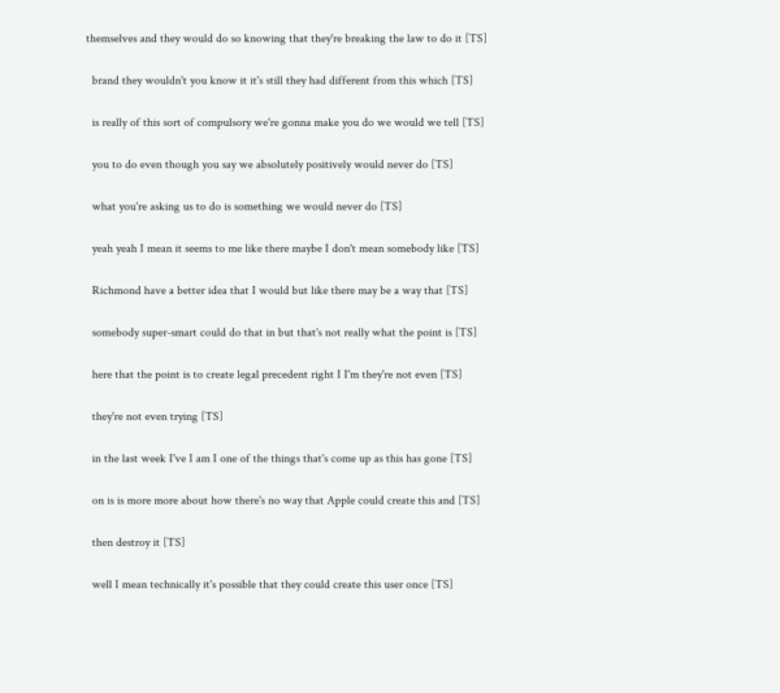themselves and they would do so knowing that they're breaking the law to do it [TS]

  brand they wouldn't you know it it's still they had different from this which [TS]

  is really of this sort of compulsory we're gonna make you do we would we tell [TS]

  you to do even though you say we absolutely positively would never do [TS]

  what you're asking us to do is something we would never do [TS]

  yeah yeah I mean it seems to me like there maybe I don't mean somebody like [TS]

  Richmond have a better idea that I would but like there may be a way that [TS]

  somebody super-smart could do that in but that's not really what the point is [TS]

  here that the point is to create legal precedent right I I'm they're not even [TS]

  they're not even trying [TS]

  in the last week I've I am I one of the things that's come up as this has gone [TS]

  on is is more more about how there's no way that Apple could create this and [TS]

  then destroy it [TS]

  well I mean technically it's possible that they could create this user once [TS]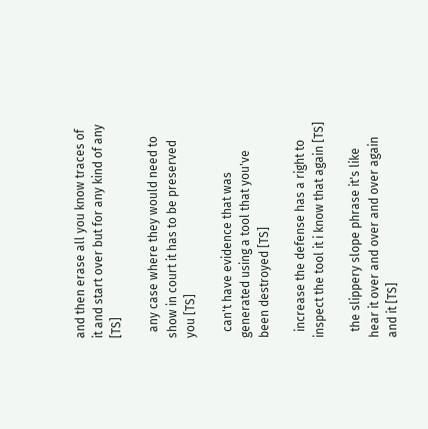and then erase all you know traces of it and start over but for any kind of any [TS]

  any case where they would need to show in court it has to be preserved you [TS]

  can't have evidence that was generated using a tool that you've been destroyed [TS]

  increase the defense has a right to inspect the tool it i know that again [TS]

  the slippery slope phrase it's like hear it over and over and over again and it [TS]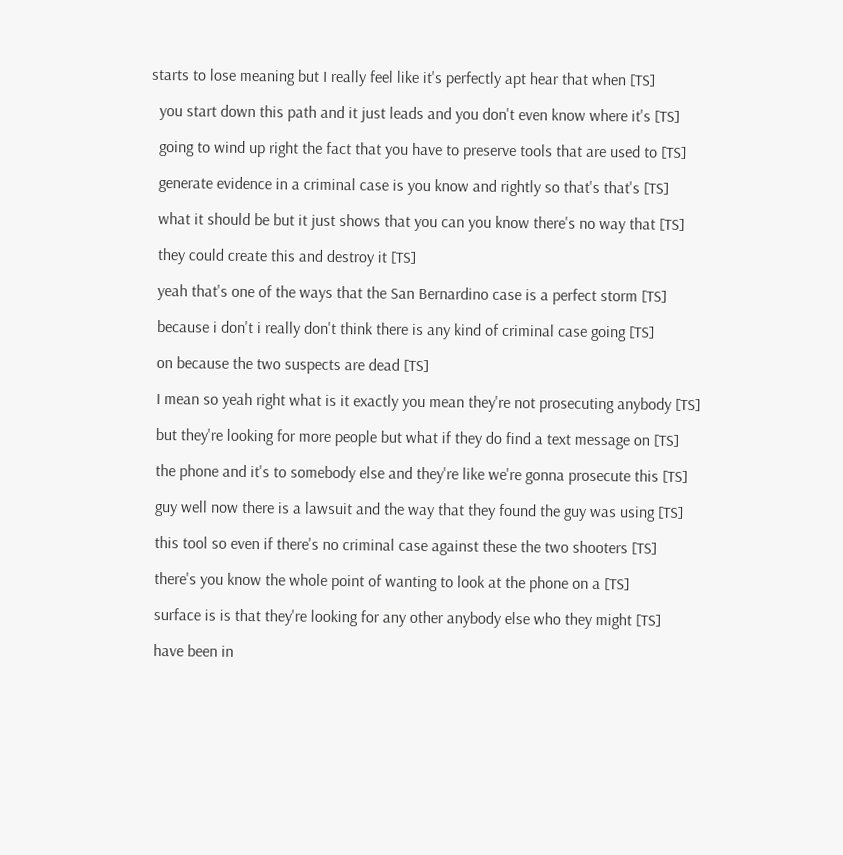starts to lose meaning but I really feel like it's perfectly apt hear that when [TS]

  you start down this path and it just leads and you don't even know where it's [TS]

  going to wind up right the fact that you have to preserve tools that are used to [TS]

  generate evidence in a criminal case is you know and rightly so that's that's [TS]

  what it should be but it just shows that you can you know there's no way that [TS]

  they could create this and destroy it [TS]

  yeah that's one of the ways that the San Bernardino case is a perfect storm [TS]

  because i don't i really don't think there is any kind of criminal case going [TS]

  on because the two suspects are dead [TS]

  I mean so yeah right what is it exactly you mean they're not prosecuting anybody [TS]

  but they're looking for more people but what if they do find a text message on [TS]

  the phone and it's to somebody else and they're like we're gonna prosecute this [TS]

  guy well now there is a lawsuit and the way that they found the guy was using [TS]

  this tool so even if there's no criminal case against these the two shooters [TS]

  there's you know the whole point of wanting to look at the phone on a [TS]

  surface is is that they're looking for any other anybody else who they might [TS]

  have been in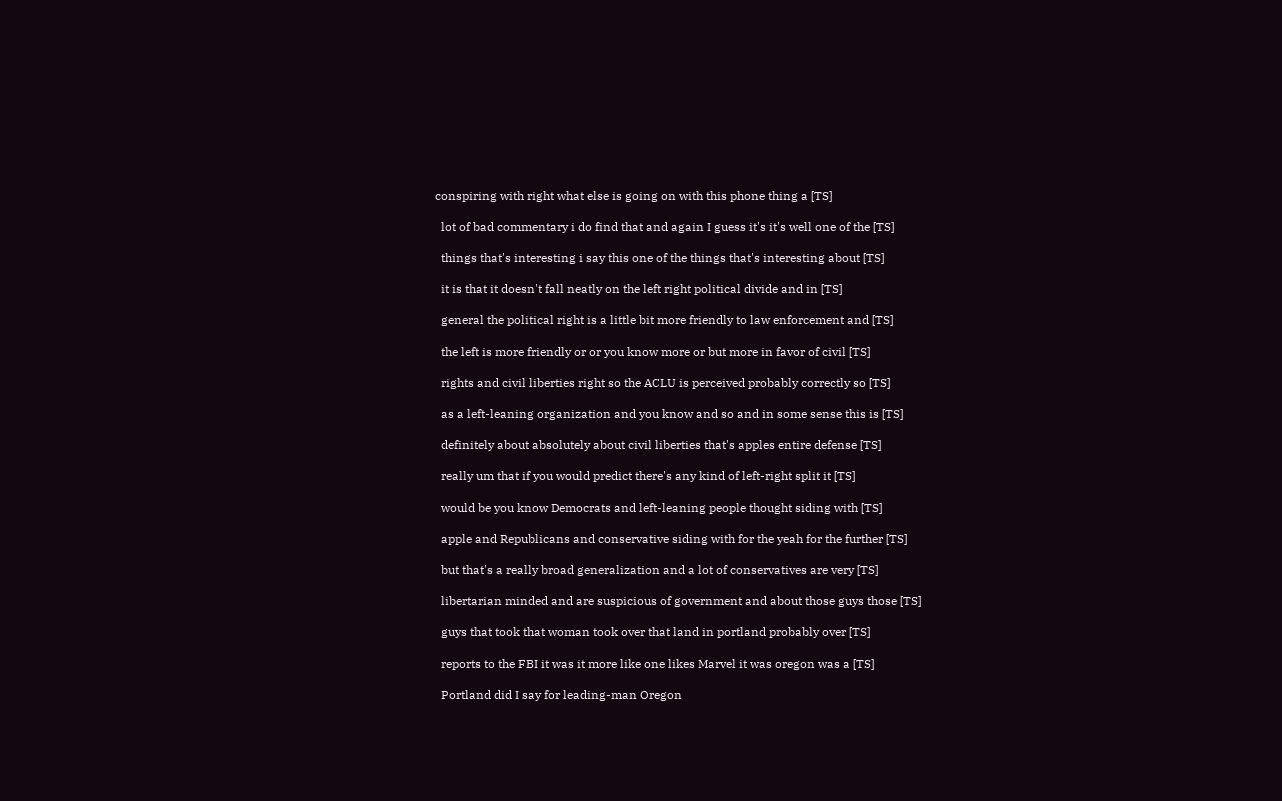conspiring with right what else is going on with this phone thing a [TS]

  lot of bad commentary i do find that and again I guess it's it's well one of the [TS]

  things that's interesting i say this one of the things that's interesting about [TS]

  it is that it doesn't fall neatly on the left right political divide and in [TS]

  general the political right is a little bit more friendly to law enforcement and [TS]

  the left is more friendly or or you know more or but more in favor of civil [TS]

  rights and civil liberties right so the ACLU is perceived probably correctly so [TS]

  as a left-leaning organization and you know and so and in some sense this is [TS]

  definitely about absolutely about civil liberties that's apples entire defense [TS]

  really um that if you would predict there's any kind of left-right split it [TS]

  would be you know Democrats and left-leaning people thought siding with [TS]

  apple and Republicans and conservative siding with for the yeah for the further [TS]

  but that's a really broad generalization and a lot of conservatives are very [TS]

  libertarian minded and are suspicious of government and about those guys those [TS]

  guys that took that woman took over that land in portland probably over [TS]

  reports to the FBI it was it more like one likes Marvel it was oregon was a [TS]

  Portland did I say for leading-man Oregon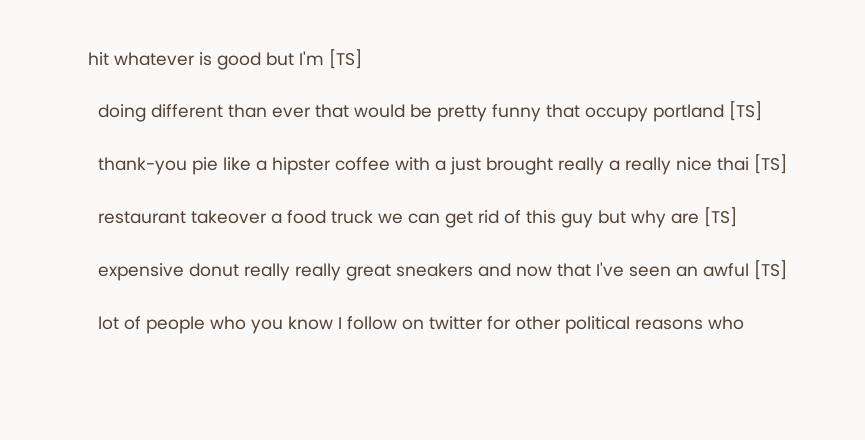hit whatever is good but I'm [TS]

  doing different than ever that would be pretty funny that occupy portland [TS]

  thank-you pie like a hipster coffee with a just brought really a really nice thai [TS]

  restaurant takeover a food truck we can get rid of this guy but why are [TS]

  expensive donut really really great sneakers and now that I've seen an awful [TS]

  lot of people who you know I follow on twitter for other political reasons who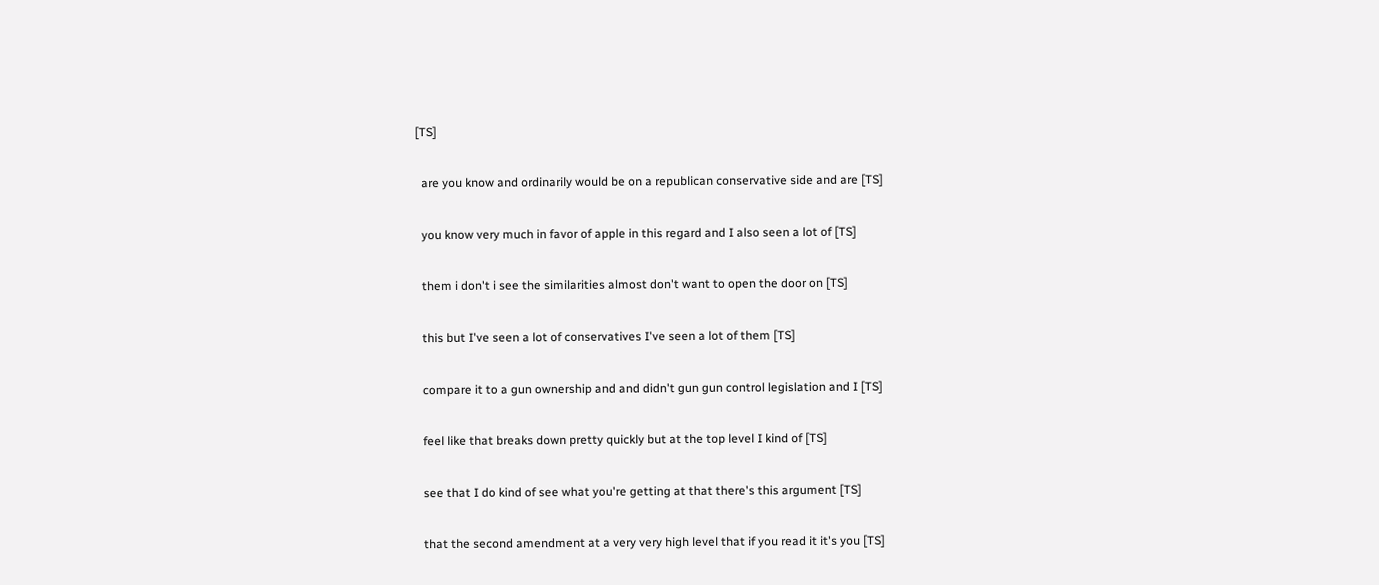[TS]

  are you know and ordinarily would be on a republican conservative side and are [TS]

  you know very much in favor of apple in this regard and I also seen a lot of [TS]

  them i don't i see the similarities almost don't want to open the door on [TS]

  this but I've seen a lot of conservatives I've seen a lot of them [TS]

  compare it to a gun ownership and and didn't gun gun control legislation and I [TS]

  feel like that breaks down pretty quickly but at the top level I kind of [TS]

  see that I do kind of see what you're getting at that there's this argument [TS]

  that the second amendment at a very very high level that if you read it it's you [TS]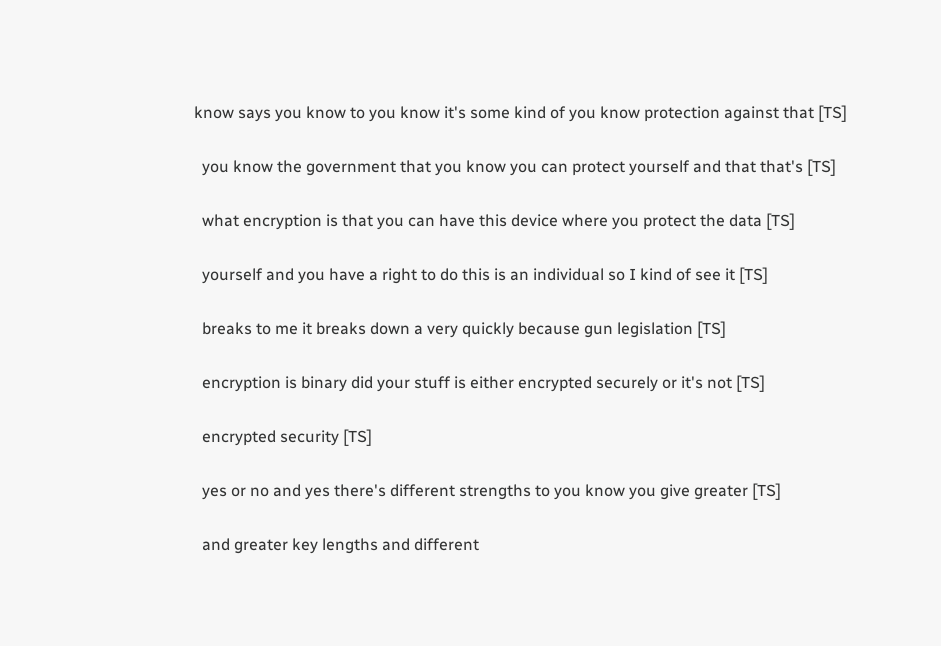know says you know to you know it's some kind of you know protection against that [TS]

  you know the government that you know you can protect yourself and that that's [TS]

  what encryption is that you can have this device where you protect the data [TS]

  yourself and you have a right to do this is an individual so I kind of see it [TS]

  breaks to me it breaks down a very quickly because gun legislation [TS]

  encryption is binary did your stuff is either encrypted securely or it's not [TS]

  encrypted security [TS]

  yes or no and yes there's different strengths to you know you give greater [TS]

  and greater key lengths and different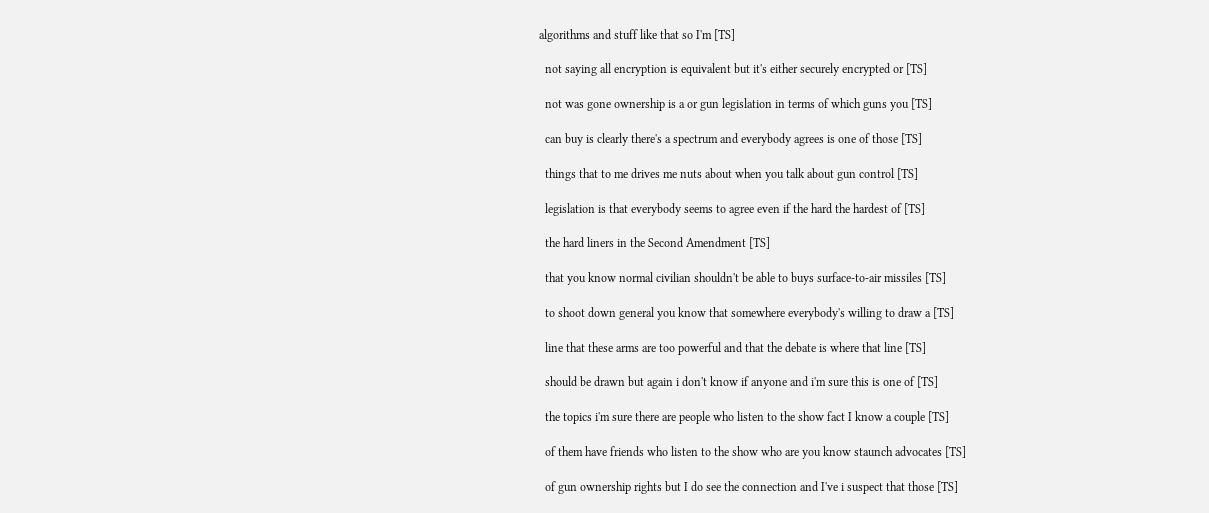algorithms and stuff like that so I'm [TS]

  not saying all encryption is equivalent but it's either securely encrypted or [TS]

  not was gone ownership is a or gun legislation in terms of which guns you [TS]

  can buy is clearly there's a spectrum and everybody agrees is one of those [TS]

  things that to me drives me nuts about when you talk about gun control [TS]

  legislation is that everybody seems to agree even if the hard the hardest of [TS]

  the hard liners in the Second Amendment [TS]

  that you know normal civilian shouldn't be able to buys surface-to-air missiles [TS]

  to shoot down general you know that somewhere everybody's willing to draw a [TS]

  line that these arms are too powerful and that the debate is where that line [TS]

  should be drawn but again i don't know if anyone and i'm sure this is one of [TS]

  the topics i'm sure there are people who listen to the show fact I know a couple [TS]

  of them have friends who listen to the show who are you know staunch advocates [TS]

  of gun ownership rights but I do see the connection and I've i suspect that those [TS]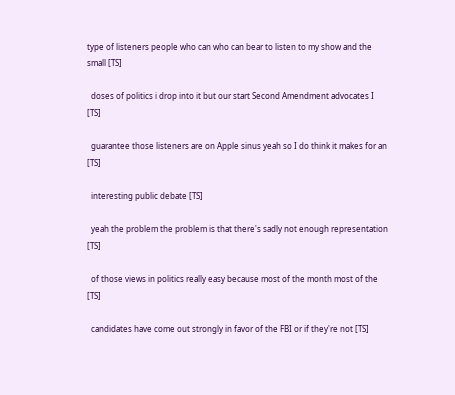type of listeners people who can who can bear to listen to my show and the small [TS]

  doses of politics i drop into it but our start Second Amendment advocates I [TS]

  guarantee those listeners are on Apple sinus yeah so I do think it makes for an [TS]

  interesting public debate [TS]

  yeah the problem the problem is that there's sadly not enough representation [TS]

  of those views in politics really easy because most of the month most of the [TS]

  candidates have come out strongly in favor of the FBI or if they're not [TS]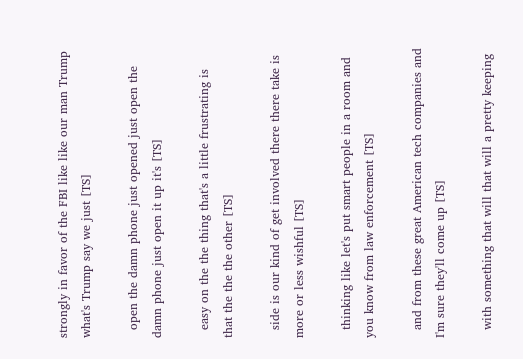strongly in favor of the FBI like like our man Trump what's Trump say we just [TS]

  open the damn phone just opened just open the damn phone just open it up it's [TS]

  easy on the the thing that's a little frustrating is that the the the other [TS]

  side is our kind of get involved there there take is more or less wishful [TS]

  thinking like let's put smart people in a room and you know from law enforcement [TS]

  and from these great American tech companies and I'm sure they'll come up [TS]

  with something that will that will a pretty keeping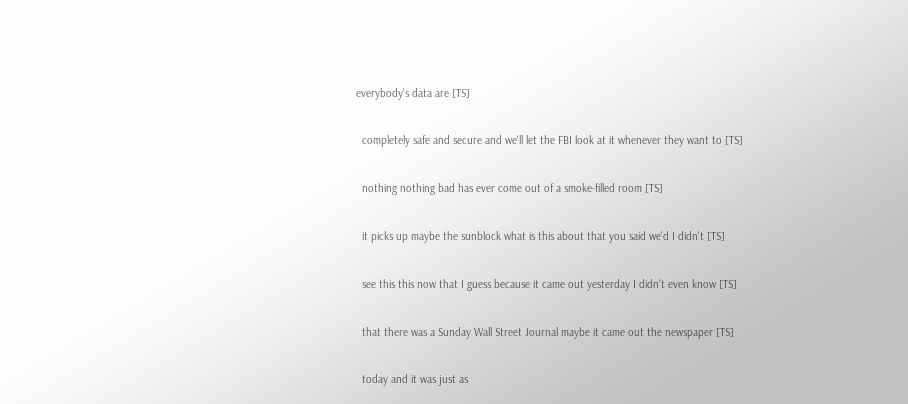everybody's data are [TS]

  completely safe and secure and we'll let the FBI look at it whenever they want to [TS]

  nothing nothing bad has ever come out of a smoke-filled room [TS]

  it picks up maybe the sunblock what is this about that you said we'd I didn't [TS]

  see this this now that I guess because it came out yesterday I didn't even know [TS]

  that there was a Sunday Wall Street Journal maybe it came out the newspaper [TS]

  today and it was just as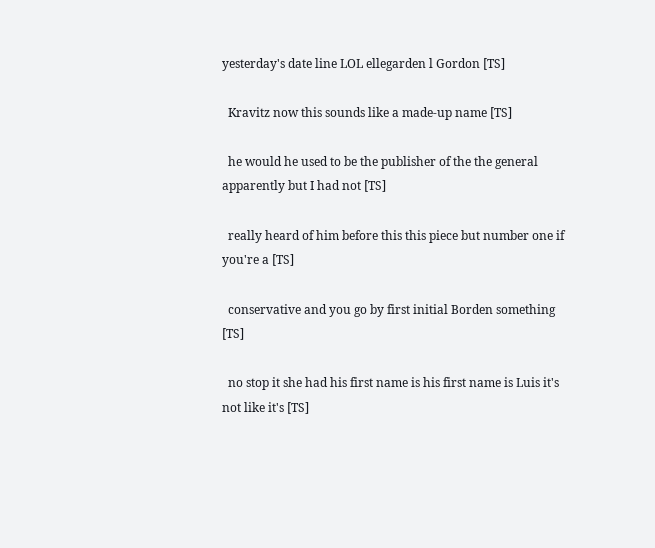yesterday's date line LOL ellegarden l Gordon [TS]

  Kravitz now this sounds like a made-up name [TS]

  he would he used to be the publisher of the the general apparently but I had not [TS]

  really heard of him before this this piece but number one if you're a [TS]

  conservative and you go by first initial Borden something [TS]

  no stop it she had his first name is his first name is Luis it's not like it's [TS]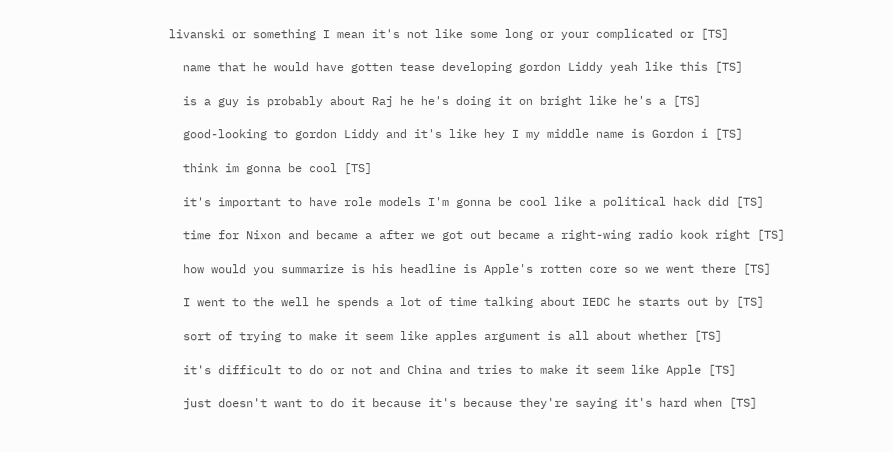livanski or something I mean it's not like some long or your complicated or [TS]

  name that he would have gotten tease developing gordon Liddy yeah like this [TS]

  is a guy is probably about Raj he he's doing it on bright like he's a [TS]

  good-looking to gordon Liddy and it's like hey I my middle name is Gordon i [TS]

  think im gonna be cool [TS]

  it's important to have role models I'm gonna be cool like a political hack did [TS]

  time for Nixon and became a after we got out became a right-wing radio kook right [TS]

  how would you summarize is his headline is Apple's rotten core so we went there [TS]

  I went to the well he spends a lot of time talking about IEDC he starts out by [TS]

  sort of trying to make it seem like apples argument is all about whether [TS]

  it's difficult to do or not and China and tries to make it seem like Apple [TS]

  just doesn't want to do it because it's because they're saying it's hard when [TS]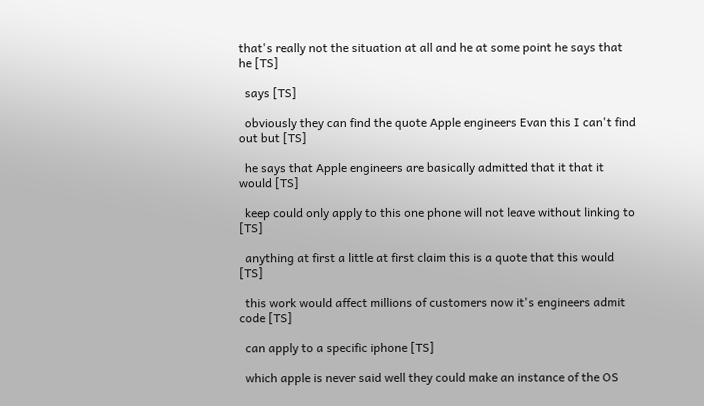that's really not the situation at all and he at some point he says that he [TS]

  says [TS]

  obviously they can find the quote Apple engineers Evan this I can't find out but [TS]

  he says that Apple engineers are basically admitted that it that it would [TS]

  keep could only apply to this one phone will not leave without linking to [TS]

  anything at first a little at first claim this is a quote that this would [TS]

  this work would affect millions of customers now it's engineers admit code [TS]

  can apply to a specific iphone [TS]

  which apple is never said well they could make an instance of the OS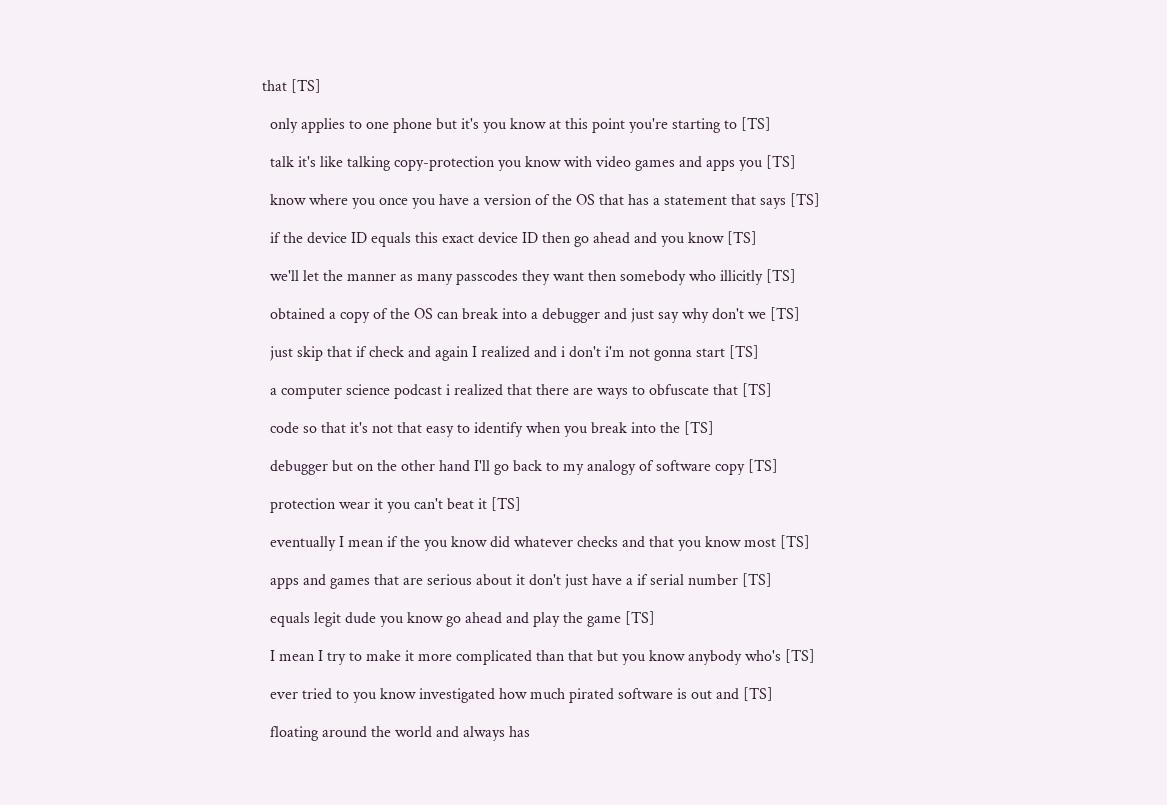that [TS]

  only applies to one phone but it's you know at this point you're starting to [TS]

  talk it's like talking copy-protection you know with video games and apps you [TS]

  know where you once you have a version of the OS that has a statement that says [TS]

  if the device ID equals this exact device ID then go ahead and you know [TS]

  we'll let the manner as many passcodes they want then somebody who illicitly [TS]

  obtained a copy of the OS can break into a debugger and just say why don't we [TS]

  just skip that if check and again I realized and i don't i'm not gonna start [TS]

  a computer science podcast i realized that there are ways to obfuscate that [TS]

  code so that it's not that easy to identify when you break into the [TS]

  debugger but on the other hand I'll go back to my analogy of software copy [TS]

  protection wear it you can't beat it [TS]

  eventually I mean if the you know did whatever checks and that you know most [TS]

  apps and games that are serious about it don't just have a if serial number [TS]

  equals legit dude you know go ahead and play the game [TS]

  I mean I try to make it more complicated than that but you know anybody who's [TS]

  ever tried to you know investigated how much pirated software is out and [TS]

  floating around the world and always has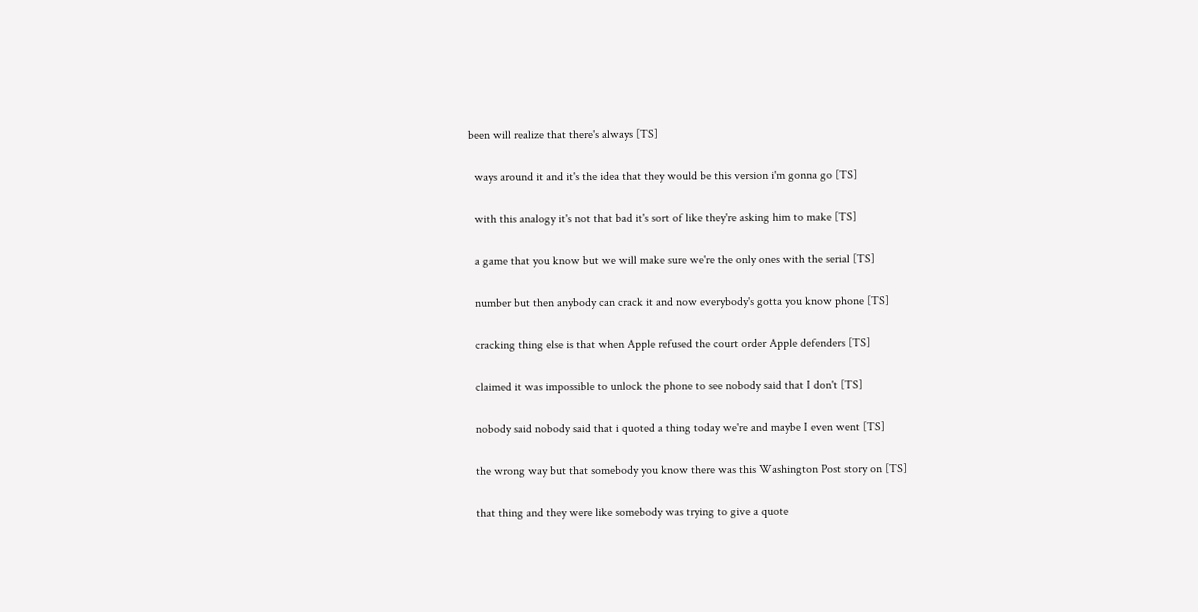been will realize that there's always [TS]

  ways around it and it's the idea that they would be this version i'm gonna go [TS]

  with this analogy it's not that bad it's sort of like they're asking him to make [TS]

  a game that you know but we will make sure we're the only ones with the serial [TS]

  number but then anybody can crack it and now everybody's gotta you know phone [TS]

  cracking thing else is that when Apple refused the court order Apple defenders [TS]

  claimed it was impossible to unlock the phone to see nobody said that I don't [TS]

  nobody said nobody said that i quoted a thing today we're and maybe I even went [TS]

  the wrong way but that somebody you know there was this Washington Post story on [TS]

  that thing and they were like somebody was trying to give a quote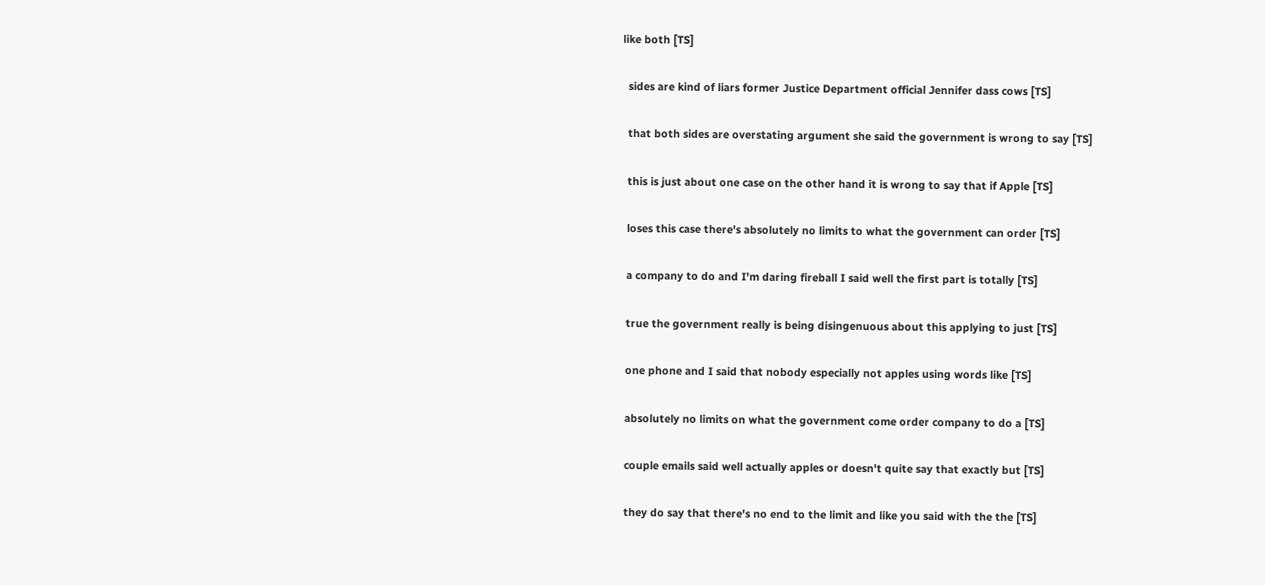like both [TS]

  sides are kind of liars former Justice Department official Jennifer dass cows [TS]

  that both sides are overstating argument she said the government is wrong to say [TS]

  this is just about one case on the other hand it is wrong to say that if Apple [TS]

  loses this case there's absolutely no limits to what the government can order [TS]

  a company to do and I'm daring fireball I said well the first part is totally [TS]

  true the government really is being disingenuous about this applying to just [TS]

  one phone and I said that nobody especially not apples using words like [TS]

  absolutely no limits on what the government come order company to do a [TS]

  couple emails said well actually apples or doesn't quite say that exactly but [TS]

  they do say that there's no end to the limit and like you said with the the [TS]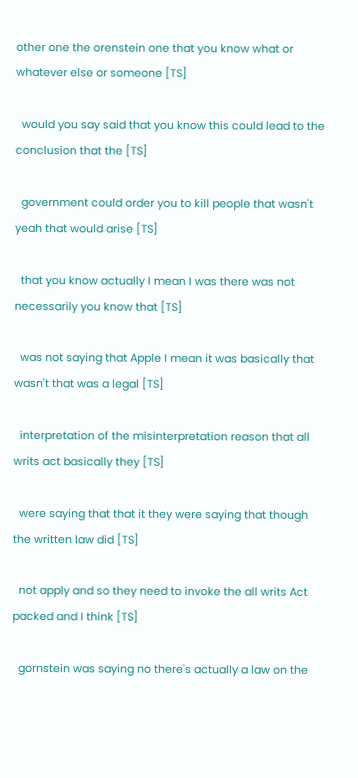other one the orenstein one that you know what or whatever else or someone [TS]

  would you say said that you know this could lead to the conclusion that the [TS]

  government could order you to kill people that wasn't yeah that would arise [TS]

  that you know actually I mean I was there was not necessarily you know that [TS]

  was not saying that Apple I mean it was basically that wasn't that was a legal [TS]

  interpretation of the misinterpretation reason that all writs act basically they [TS]

  were saying that that it they were saying that though the written law did [TS]

  not apply and so they need to invoke the all writs Act packed and I think [TS]

  gornstein was saying no there's actually a law on the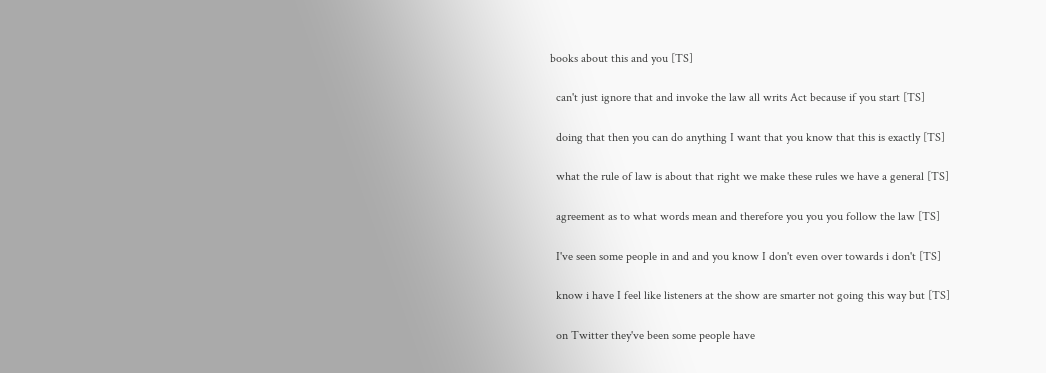books about this and you [TS]

  can't just ignore that and invoke the law all writs Act because if you start [TS]

  doing that then you can do anything I want that you know that this is exactly [TS]

  what the rule of law is about that right we make these rules we have a general [TS]

  agreement as to what words mean and therefore you you you follow the law [TS]

  I've seen some people in and and you know I don't even over towards i don't [TS]

  know i have I feel like listeners at the show are smarter not going this way but [TS]

  on Twitter they've been some people have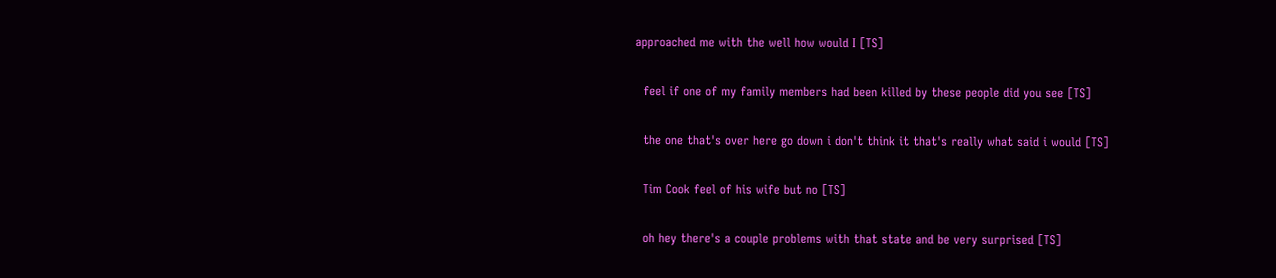approached me with the well how would I [TS]

  feel if one of my family members had been killed by these people did you see [TS]

  the one that's over here go down i don't think it that's really what said i would [TS]

  Tim Cook feel of his wife but no [TS]

  oh hey there's a couple problems with that state and be very surprised [TS]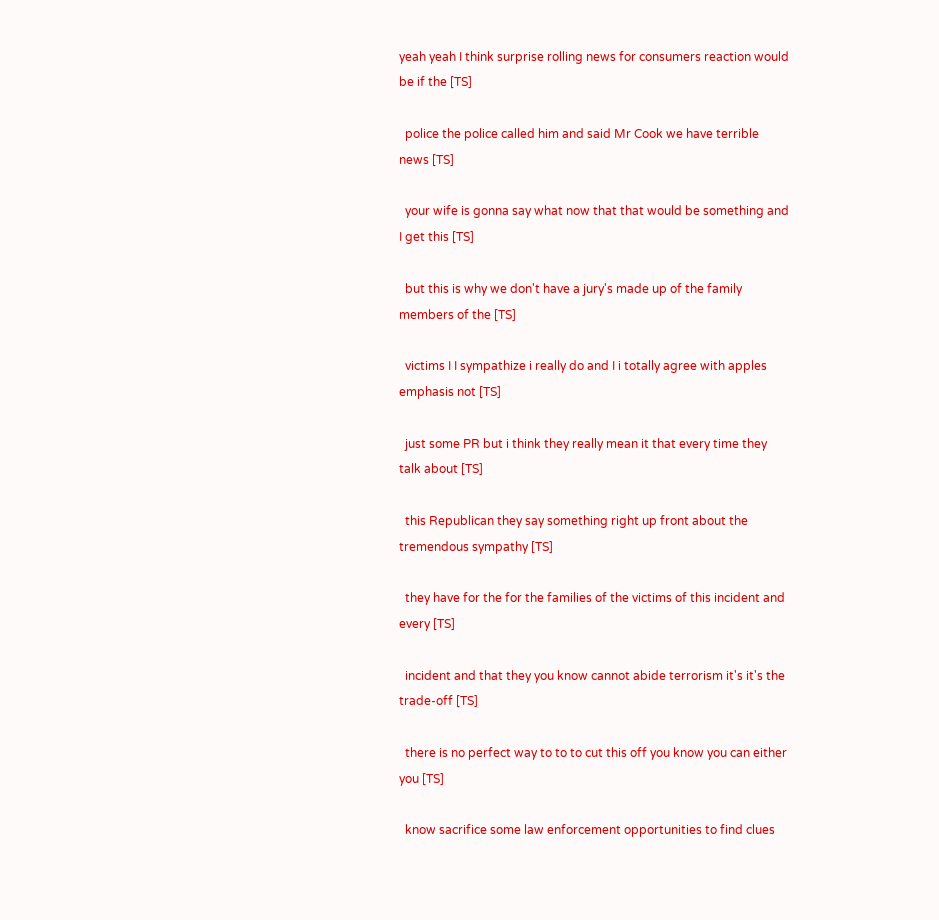yeah yeah I think surprise rolling news for consumers reaction would be if the [TS]

  police the police called him and said Mr Cook we have terrible news [TS]

  your wife is gonna say what now that that would be something and I get this [TS]

  but this is why we don't have a jury's made up of the family members of the [TS]

  victims I I sympathize i really do and I i totally agree with apples emphasis not [TS]

  just some PR but i think they really mean it that every time they talk about [TS]

  this Republican they say something right up front about the tremendous sympathy [TS]

  they have for the for the families of the victims of this incident and every [TS]

  incident and that they you know cannot abide terrorism it's it's the trade-off [TS]

  there is no perfect way to to to cut this off you know you can either you [TS]

  know sacrifice some law enforcement opportunities to find clues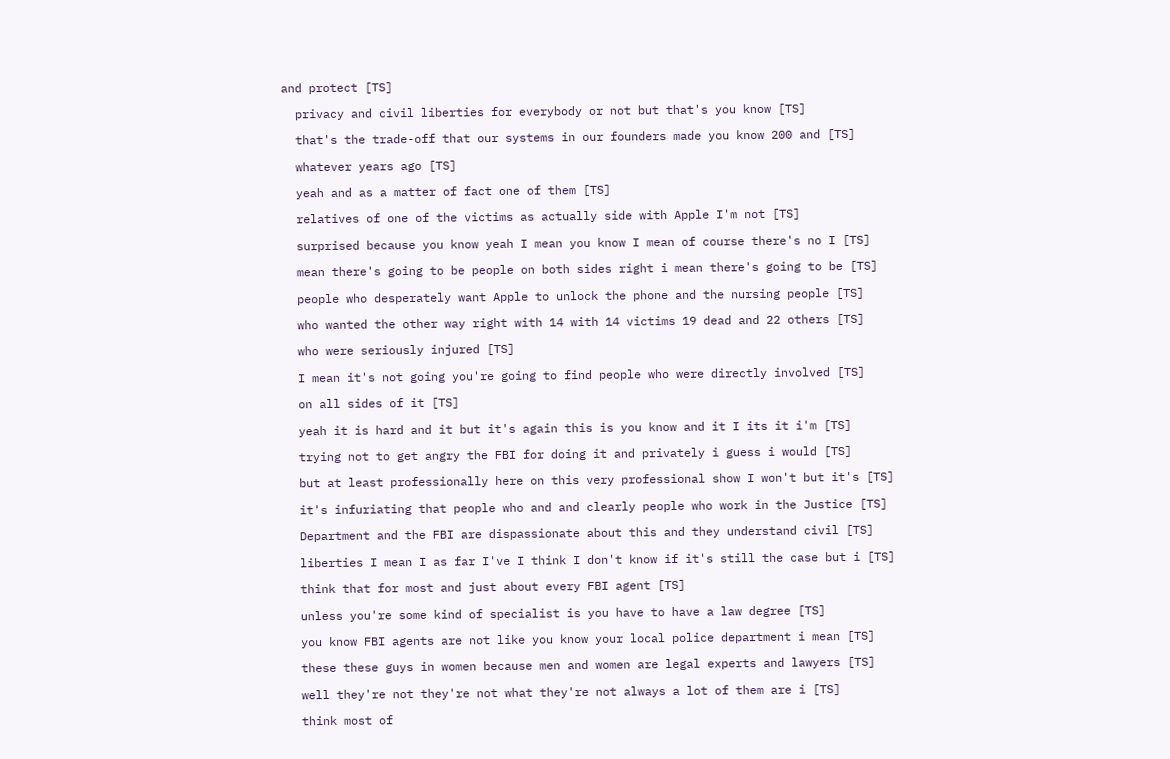and protect [TS]

  privacy and civil liberties for everybody or not but that's you know [TS]

  that's the trade-off that our systems in our founders made you know 200 and [TS]

  whatever years ago [TS]

  yeah and as a matter of fact one of them [TS]

  relatives of one of the victims as actually side with Apple I'm not [TS]

  surprised because you know yeah I mean you know I mean of course there's no I [TS]

  mean there's going to be people on both sides right i mean there's going to be [TS]

  people who desperately want Apple to unlock the phone and the nursing people [TS]

  who wanted the other way right with 14 with 14 victims 19 dead and 22 others [TS]

  who were seriously injured [TS]

  I mean it's not going you're going to find people who were directly involved [TS]

  on all sides of it [TS]

  yeah it is hard and it but it's again this is you know and it I its it i'm [TS]

  trying not to get angry the FBI for doing it and privately i guess i would [TS]

  but at least professionally here on this very professional show I won't but it's [TS]

  it's infuriating that people who and and clearly people who work in the Justice [TS]

  Department and the FBI are dispassionate about this and they understand civil [TS]

  liberties I mean I as far I've I think I don't know if it's still the case but i [TS]

  think that for most and just about every FBI agent [TS]

  unless you're some kind of specialist is you have to have a law degree [TS]

  you know FBI agents are not like you know your local police department i mean [TS]

  these these guys in women because men and women are legal experts and lawyers [TS]

  well they're not they're not what they're not always a lot of them are i [TS]

  think most of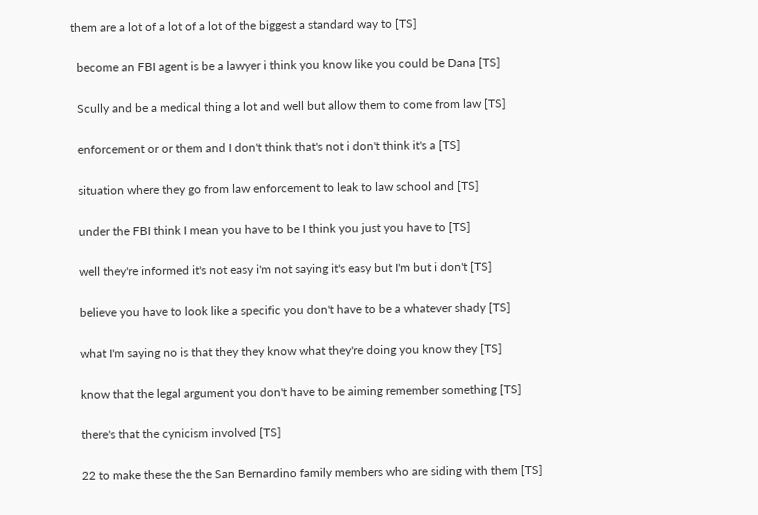them are a lot of a lot of a lot of the biggest a standard way to [TS]

  become an FBI agent is be a lawyer i think you know like you could be Dana [TS]

  Scully and be a medical thing a lot and well but allow them to come from law [TS]

  enforcement or or them and I don't think that's not i don't think it's a [TS]

  situation where they go from law enforcement to leak to law school and [TS]

  under the FBI think I mean you have to be I think you just you have to [TS]

  well they're informed it's not easy i'm not saying it's easy but I'm but i don't [TS]

  believe you have to look like a specific you don't have to be a whatever shady [TS]

  what I'm saying no is that they they know what they're doing you know they [TS]

  know that the legal argument you don't have to be aiming remember something [TS]

  there's that the cynicism involved [TS]

  22 to make these the the San Bernardino family members who are siding with them [TS]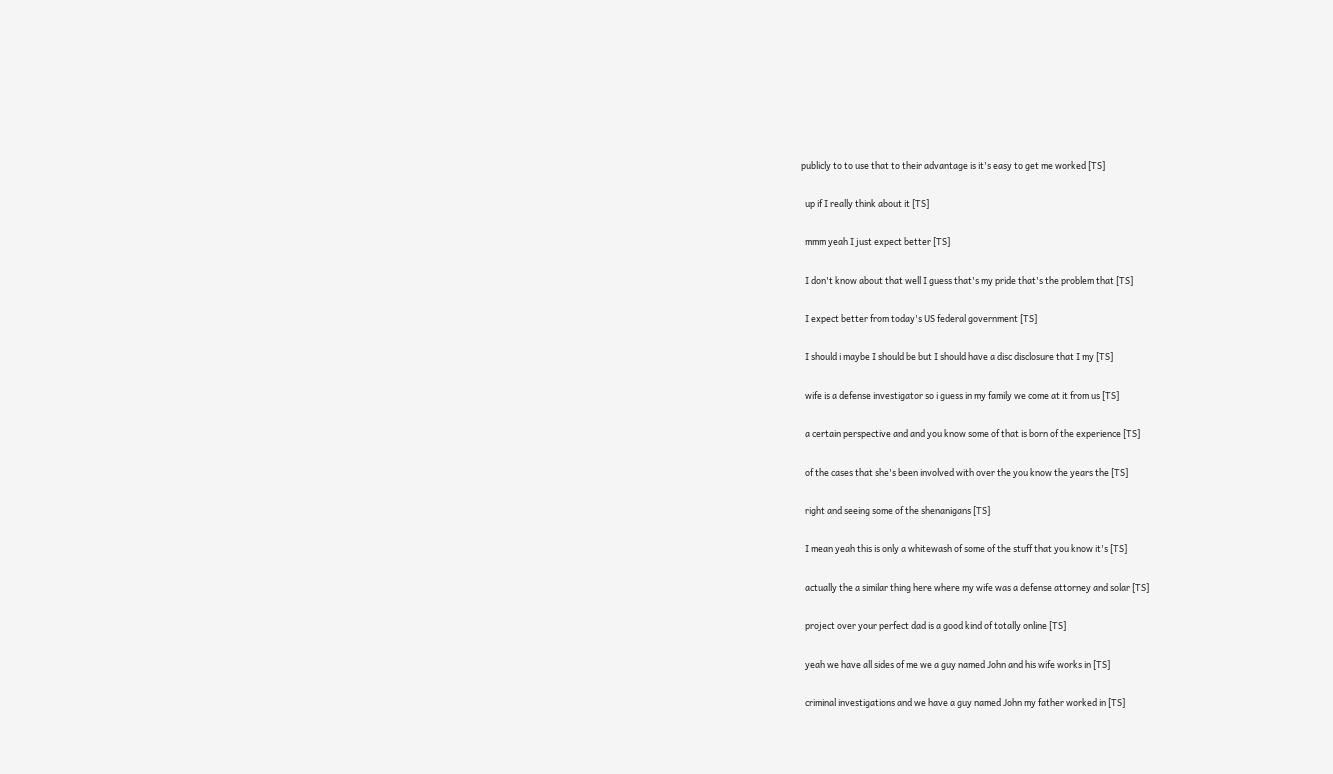publicly to to use that to their advantage is it's easy to get me worked [TS]

  up if I really think about it [TS]

  mmm yeah I just expect better [TS]

  I don't know about that well I guess that's my pride that's the problem that [TS]

  I expect better from today's US federal government [TS]

  I should i maybe I should be but I should have a disc disclosure that I my [TS]

  wife is a defense investigator so i guess in my family we come at it from us [TS]

  a certain perspective and and you know some of that is born of the experience [TS]

  of the cases that she's been involved with over the you know the years the [TS]

  right and seeing some of the shenanigans [TS]

  I mean yeah this is only a whitewash of some of the stuff that you know it's [TS]

  actually the a similar thing here where my wife was a defense attorney and solar [TS]

  project over your perfect dad is a good kind of totally online [TS]

  yeah we have all sides of me we a guy named John and his wife works in [TS]

  criminal investigations and we have a guy named John my father worked in [TS]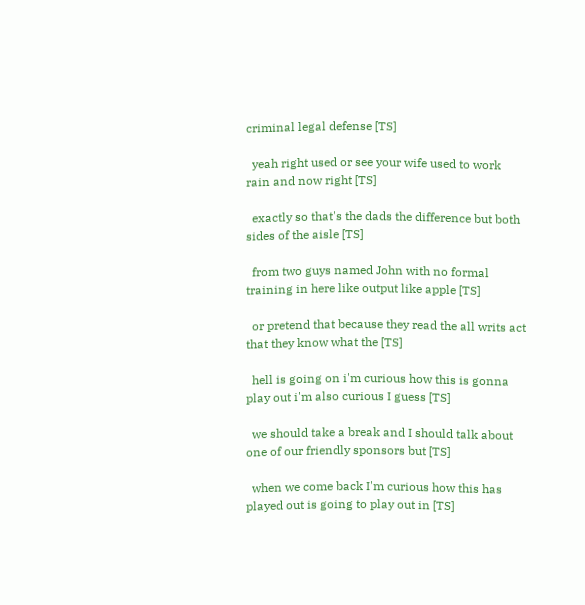criminal legal defense [TS]

  yeah right used or see your wife used to work rain and now right [TS]

  exactly so that's the dads the difference but both sides of the aisle [TS]

  from two guys named John with no formal training in here like output like apple [TS]

  or pretend that because they read the all writs act that they know what the [TS]

  hell is going on i'm curious how this is gonna play out i'm also curious I guess [TS]

  we should take a break and I should talk about one of our friendly sponsors but [TS]

  when we come back I'm curious how this has played out is going to play out in [TS]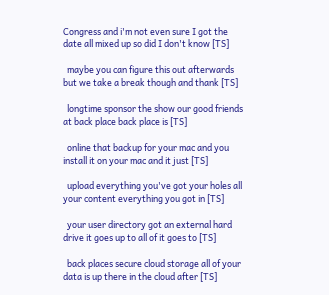Congress and i'm not even sure I got the date all mixed up so did I don't know [TS]

  maybe you can figure this out afterwards but we take a break though and thank [TS]

  longtime sponsor the show our good friends at back place back place is [TS]

  online that backup for your mac and you install it on your mac and it just [TS]

  upload everything you've got your holes all your content everything you got in [TS]

  your user directory got an external hard drive it goes up to all of it goes to [TS]

  back places secure cloud storage all of your data is up there in the cloud after [TS]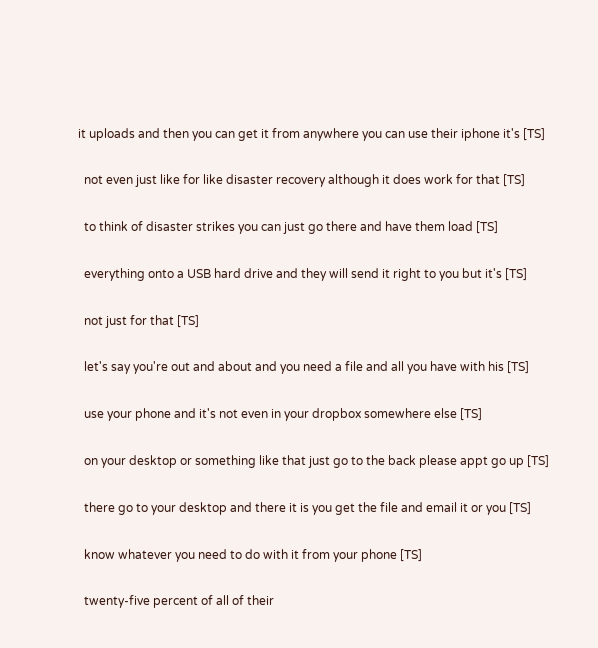it uploads and then you can get it from anywhere you can use their iphone it's [TS]

  not even just like for like disaster recovery although it does work for that [TS]

  to think of disaster strikes you can just go there and have them load [TS]

  everything onto a USB hard drive and they will send it right to you but it's [TS]

  not just for that [TS]

  let's say you're out and about and you need a file and all you have with his [TS]

  use your phone and it's not even in your dropbox somewhere else [TS]

  on your desktop or something like that just go to the back please appt go up [TS]

  there go to your desktop and there it is you get the file and email it or you [TS]

  know whatever you need to do with it from your phone [TS]

  twenty-five percent of all of their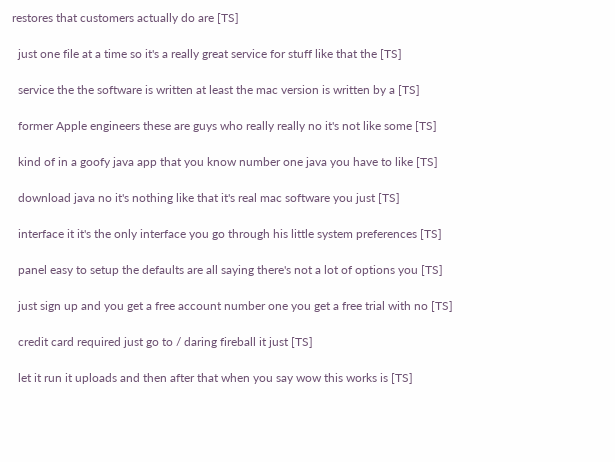restores that customers actually do are [TS]

  just one file at a time so it's a really great service for stuff like that the [TS]

  service the the software is written at least the mac version is written by a [TS]

  former Apple engineers these are guys who really really no it's not like some [TS]

  kind of in a goofy java app that you know number one java you have to like [TS]

  download java no it's nothing like that it's real mac software you just [TS]

  interface it it's the only interface you go through his little system preferences [TS]

  panel easy to setup the defaults are all saying there's not a lot of options you [TS]

  just sign up and you get a free account number one you get a free trial with no [TS]

  credit card required just go to / daring fireball it just [TS]

  let it run it uploads and then after that when you say wow this works is [TS]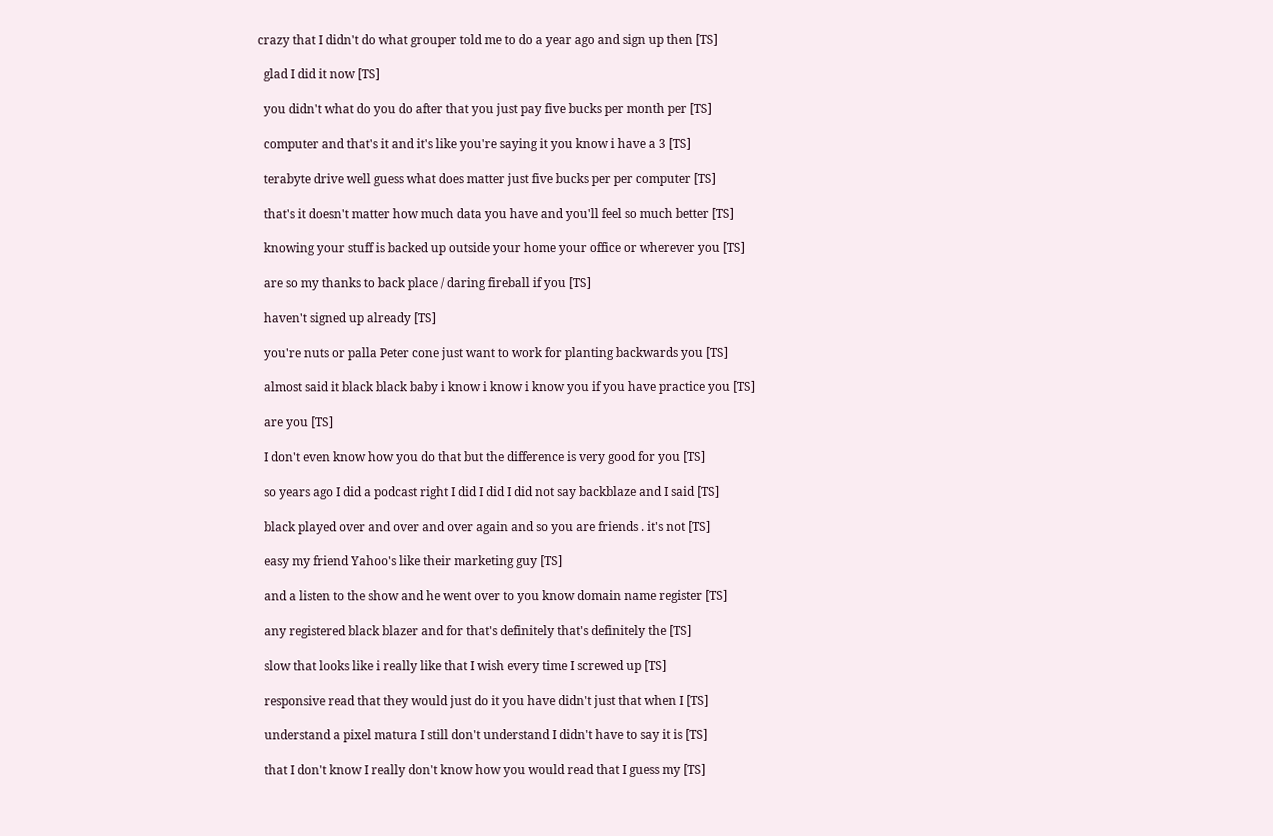crazy that I didn't do what grouper told me to do a year ago and sign up then [TS]

  glad I did it now [TS]

  you didn't what do you do after that you just pay five bucks per month per [TS]

  computer and that's it and it's like you're saying it you know i have a 3 [TS]

  terabyte drive well guess what does matter just five bucks per per computer [TS]

  that's it doesn't matter how much data you have and you'll feel so much better [TS]

  knowing your stuff is backed up outside your home your office or wherever you [TS]

  are so my thanks to back place / daring fireball if you [TS]

  haven't signed up already [TS]

  you're nuts or palla Peter cone just want to work for planting backwards you [TS]

  almost said it black black baby i know i know i know you if you have practice you [TS]

  are you [TS]

  I don't even know how you do that but the difference is very good for you [TS]

  so years ago I did a podcast right I did I did I did not say backblaze and I said [TS]

  black played over and over and over again and so you are friends . it's not [TS]

  easy my friend Yahoo's like their marketing guy [TS]

  and a listen to the show and he went over to you know domain name register [TS]

  any registered black blazer and for that's definitely that's definitely the [TS]

  slow that looks like i really like that I wish every time I screwed up [TS]

  responsive read that they would just do it you have didn't just that when I [TS]

  understand a pixel matura I still don't understand I didn't have to say it is [TS]

  that I don't know I really don't know how you would read that I guess my [TS]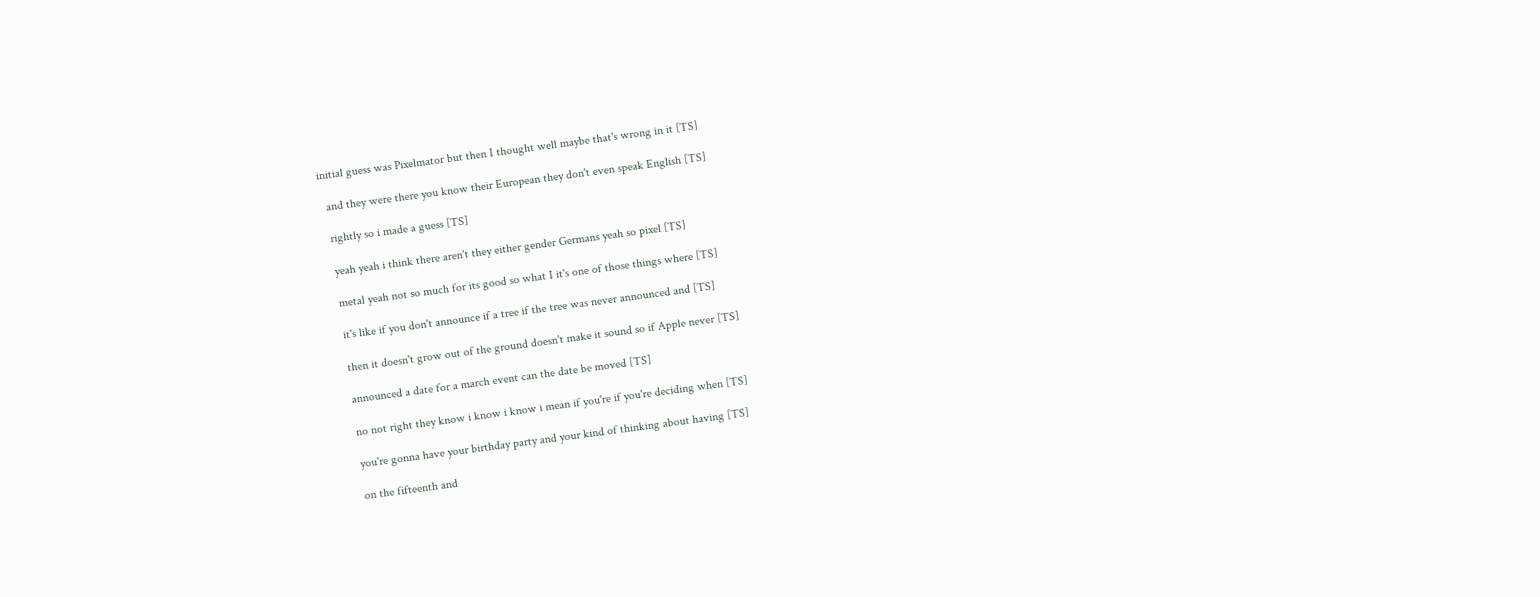initial guess was Pixelmator but then I thought well maybe that's wrong in it [TS]

  and they were there you know their European they don't even speak English [TS]

  rightly so i made a guess [TS]

  yeah yeah i think there aren't they either gender Germans yeah so pixel [TS]

  metal yeah not so much for its good so what I it's one of those things where [TS]

  it's like if you don't announce if a tree if the tree was never announced and [TS]

  then it doesn't grow out of the ground doesn't make it sound so if Apple never [TS]

  announced a date for a march event can the date be moved [TS]

  no not right they know i know i know i mean if you're if you're deciding when [TS]

  you're gonna have your birthday party and your kind of thinking about having [TS]

  on the fifteenth and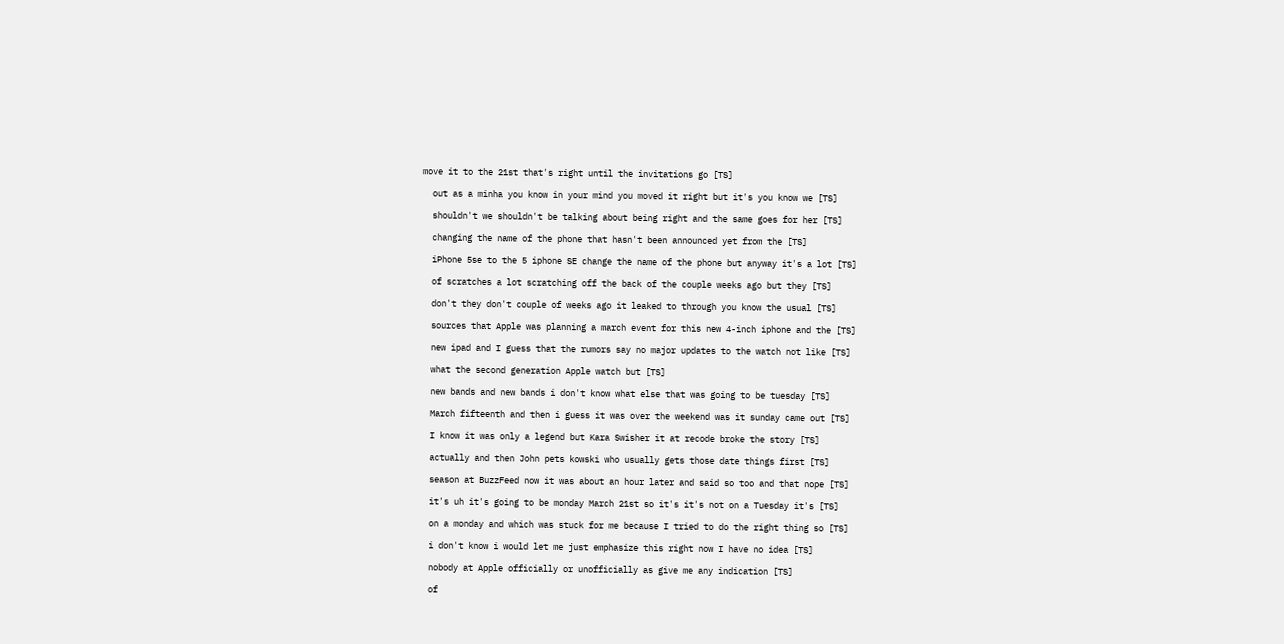move it to the 21st that's right until the invitations go [TS]

  out as a minha you know in your mind you moved it right but it's you know we [TS]

  shouldn't we shouldn't be talking about being right and the same goes for her [TS]

  changing the name of the phone that hasn't been announced yet from the [TS]

  iPhone 5se to the 5 iphone SE change the name of the phone but anyway it's a lot [TS]

  of scratches a lot scratching off the back of the couple weeks ago but they [TS]

  don't they don't couple of weeks ago it leaked to through you know the usual [TS]

  sources that Apple was planning a march event for this new 4-inch iphone and the [TS]

  new ipad and I guess that the rumors say no major updates to the watch not like [TS]

  what the second generation Apple watch but [TS]

  new bands and new bands i don't know what else that was going to be tuesday [TS]

  March fifteenth and then i guess it was over the weekend was it sunday came out [TS]

  I know it was only a legend but Kara Swisher it at recode broke the story [TS]

  actually and then John pets kowski who usually gets those date things first [TS]

  season at BuzzFeed now it was about an hour later and said so too and that nope [TS]

  it's uh it's going to be monday March 21st so it's it's not on a Tuesday it's [TS]

  on a monday and which was stuck for me because I tried to do the right thing so [TS]

  i don't know i would let me just emphasize this right now I have no idea [TS]

  nobody at Apple officially or unofficially as give me any indication [TS]

  of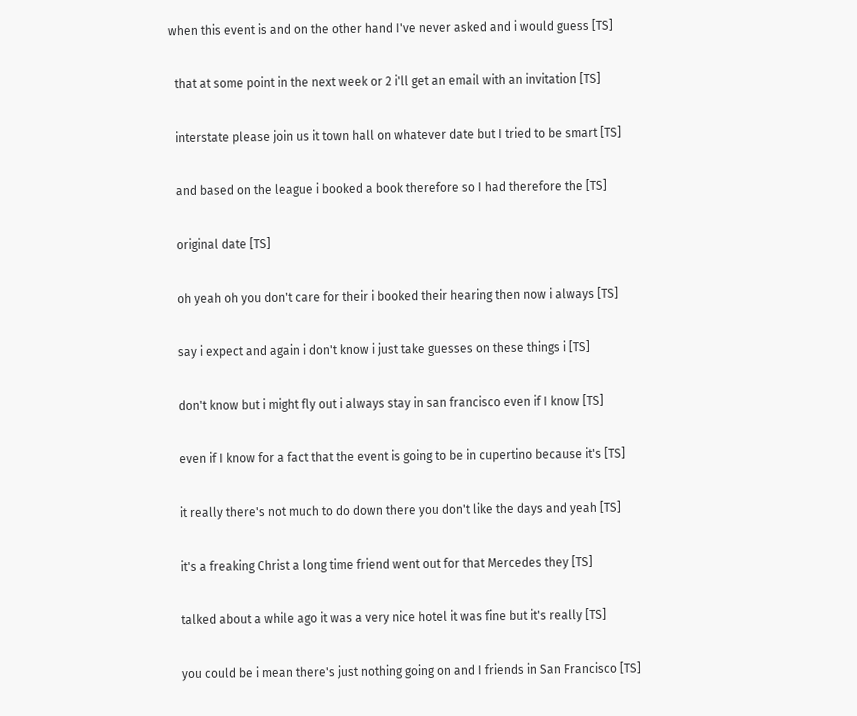when this event is and on the other hand I've never asked and i would guess [TS]

  that at some point in the next week or 2 i'll get an email with an invitation [TS]

  interstate please join us it town hall on whatever date but I tried to be smart [TS]

  and based on the league i booked a book therefore so I had therefore the [TS]

  original date [TS]

  oh yeah oh you don't care for their i booked their hearing then now i always [TS]

  say i expect and again i don't know i just take guesses on these things i [TS]

  don't know but i might fly out i always stay in san francisco even if I know [TS]

  even if I know for a fact that the event is going to be in cupertino because it's [TS]

  it really there's not much to do down there you don't like the days and yeah [TS]

  it's a freaking Christ a long time friend went out for that Mercedes they [TS]

  talked about a while ago it was a very nice hotel it was fine but it's really [TS]

  you could be i mean there's just nothing going on and I friends in San Francisco [TS]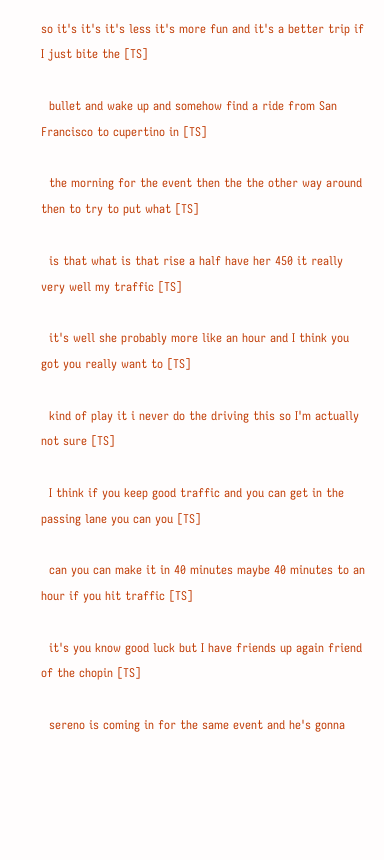so it's it's it's less it's more fun and it's a better trip if I just bite the [TS]

  bullet and wake up and somehow find a ride from San Francisco to cupertino in [TS]

  the morning for the event then the the other way around then to try to put what [TS]

  is that what is that rise a half have her 450 it really very well my traffic [TS]

  it's well she probably more like an hour and I think you got you really want to [TS]

  kind of play it i never do the driving this so I'm actually not sure [TS]

  I think if you keep good traffic and you can get in the passing lane you can you [TS]

  can you can make it in 40 minutes maybe 40 minutes to an hour if you hit traffic [TS]

  it's you know good luck but I have friends up again friend of the chopin [TS]

  sereno is coming in for the same event and he's gonna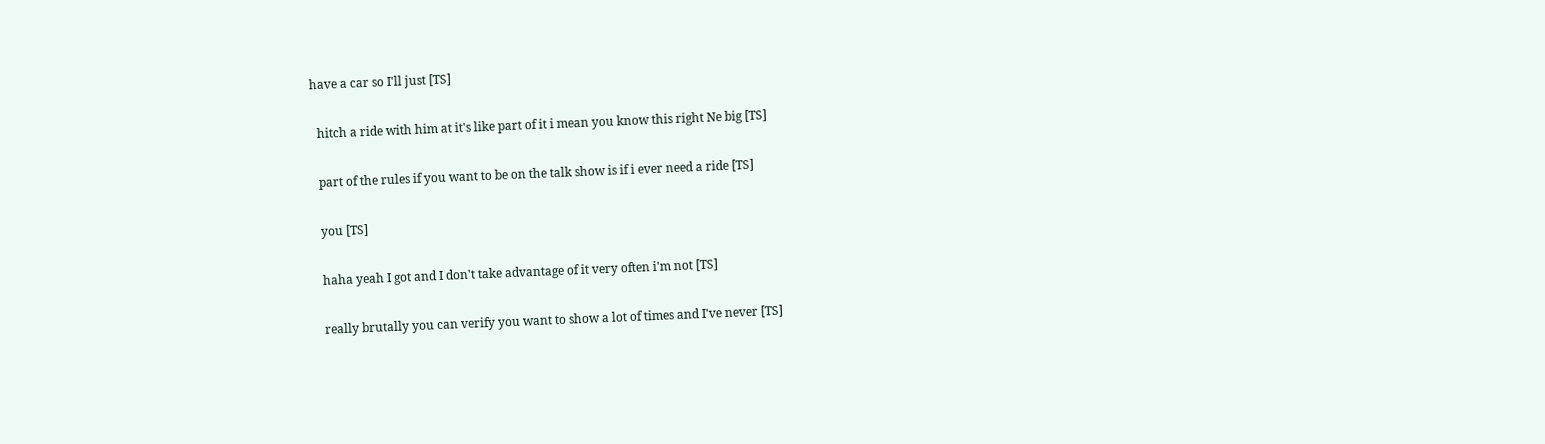have a car so I'll just [TS]

  hitch a ride with him at it's like part of it i mean you know this right Ne big [TS]

  part of the rules if you want to be on the talk show is if i ever need a ride [TS]

  you [TS]

  haha yeah I got and I don't take advantage of it very often i'm not [TS]

  really brutally you can verify you want to show a lot of times and I've never [TS]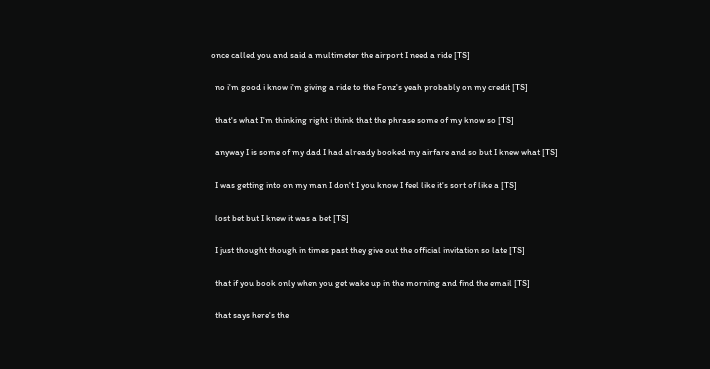once called you and said a multimeter the airport I need a ride [TS]

  no i'm good i know i'm giving a ride to the Fonz's yeah probably on my credit [TS]

  that's what I'm thinking right i think that the phrase some of my know so [TS]

  anyway I is some of my dad I had already booked my airfare and so but I knew what [TS]

  I was getting into on my man I don't I you know I feel like it's sort of like a [TS]

  lost bet but I knew it was a bet [TS]

  I just thought though in times past they give out the official invitation so late [TS]

  that if you book only when you get wake up in the morning and find the email [TS]

  that says here's the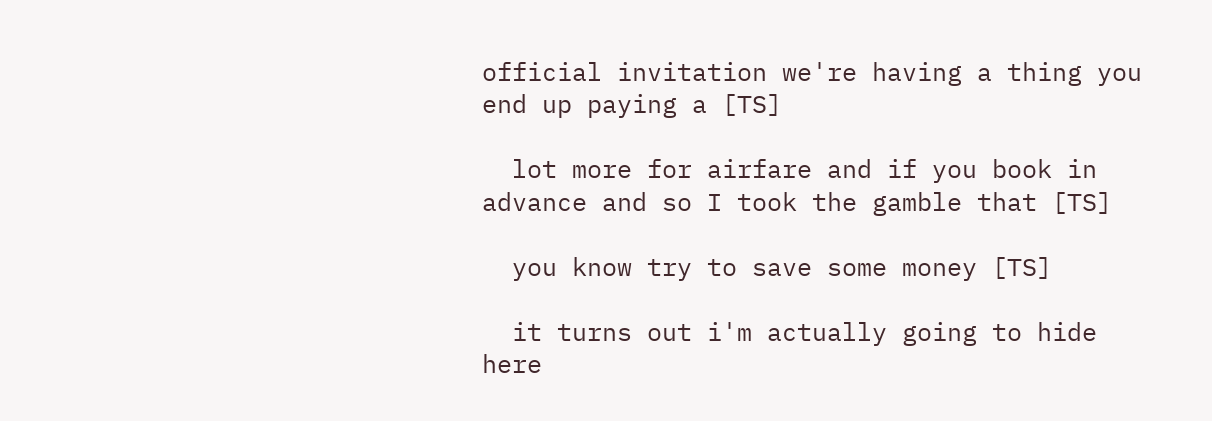official invitation we're having a thing you end up paying a [TS]

  lot more for airfare and if you book in advance and so I took the gamble that [TS]

  you know try to save some money [TS]

  it turns out i'm actually going to hide here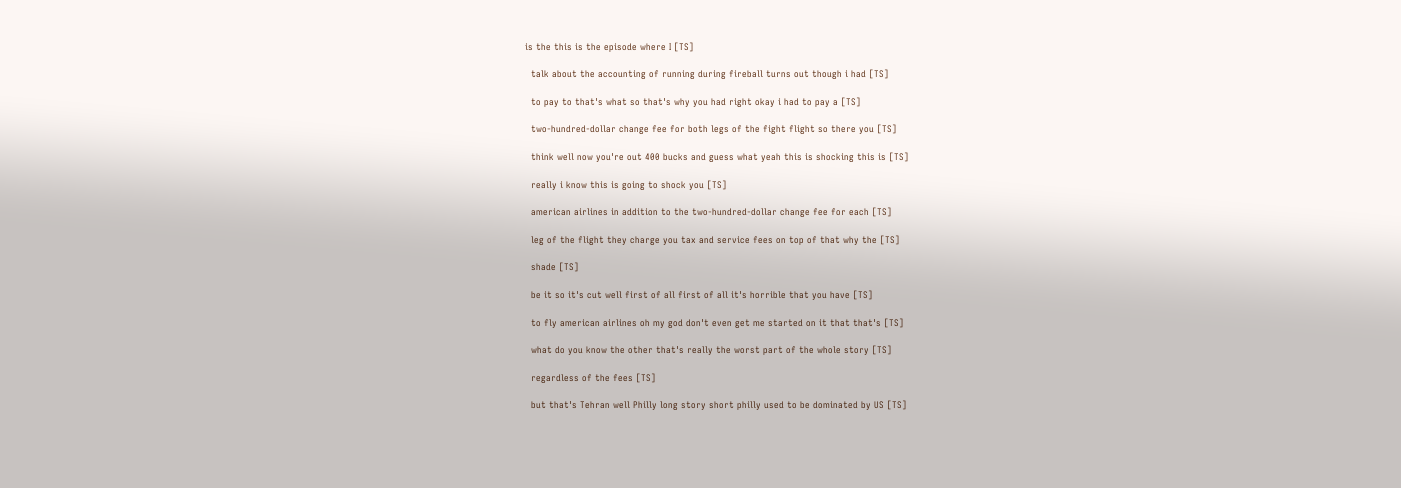is the this is the episode where I [TS]

  talk about the accounting of running during fireball turns out though i had [TS]

  to pay to that's what so that's why you had right okay i had to pay a [TS]

  two-hundred-dollar change fee for both legs of the fight flight so there you [TS]

  think well now you're out 400 bucks and guess what yeah this is shocking this is [TS]

  really i know this is going to shock you [TS]

  american airlines in addition to the two-hundred-dollar change fee for each [TS]

  leg of the flight they charge you tax and service fees on top of that why the [TS]

  shade [TS]

  be it so it's cut well first of all first of all it's horrible that you have [TS]

  to fly american airlines oh my god don't even get me started on it that that's [TS]

  what do you know the other that's really the worst part of the whole story [TS]

  regardless of the fees [TS]

  but that's Tehran well Philly long story short philly used to be dominated by US [TS]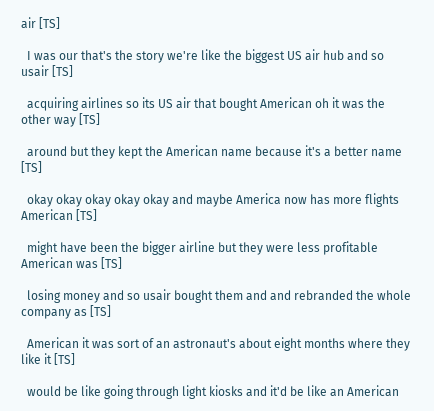air [TS]

  I was our that's the story we're like the biggest US air hub and so usair [TS]

  acquiring airlines so its US air that bought American oh it was the other way [TS]

  around but they kept the American name because it's a better name [TS]

  okay okay okay okay okay and maybe America now has more flights American [TS]

  might have been the bigger airline but they were less profitable American was [TS]

  losing money and so usair bought them and and rebranded the whole company as [TS]

  American it was sort of an astronaut's about eight months where they like it [TS]

  would be like going through light kiosks and it'd be like an American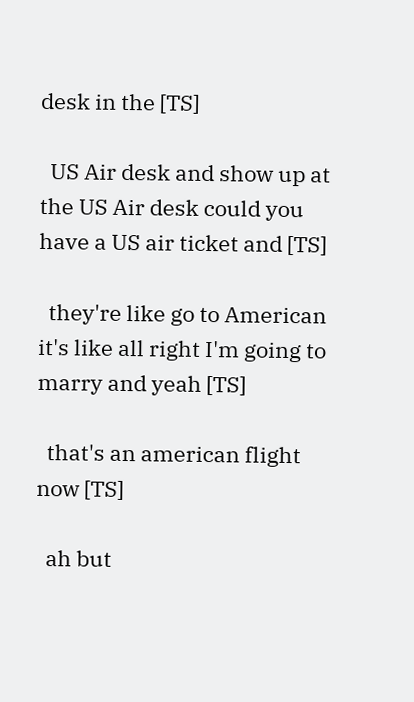desk in the [TS]

  US Air desk and show up at the US Air desk could you have a US air ticket and [TS]

  they're like go to American it's like all right I'm going to marry and yeah [TS]

  that's an american flight now [TS]

  ah but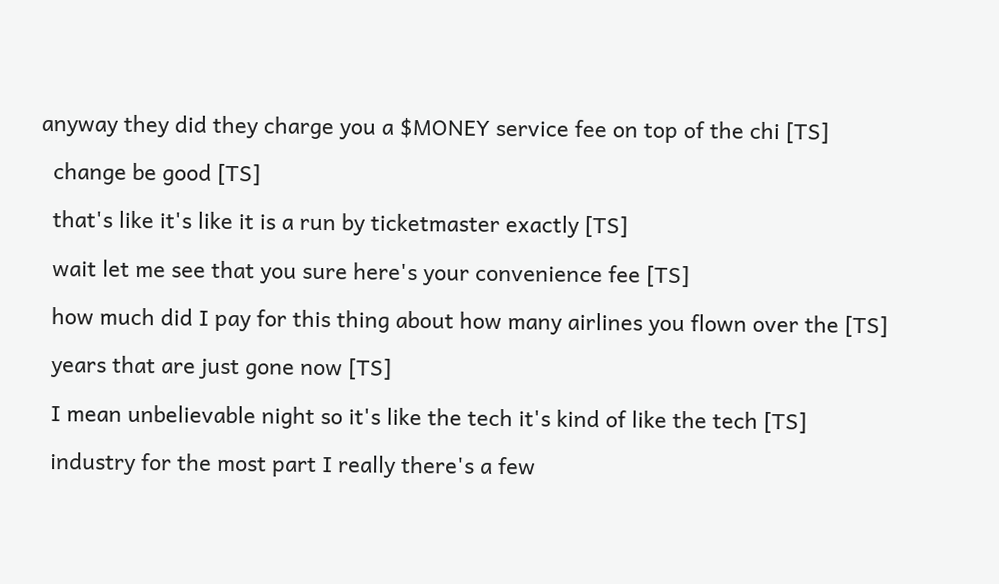anyway they did they charge you a $MONEY service fee on top of the chi [TS]

  change be good [TS]

  that's like it's like it is a run by ticketmaster exactly [TS]

  wait let me see that you sure here's your convenience fee [TS]

  how much did I pay for this thing about how many airlines you flown over the [TS]

  years that are just gone now [TS]

  I mean unbelievable night so it's like the tech it's kind of like the tech [TS]

  industry for the most part I really there's a few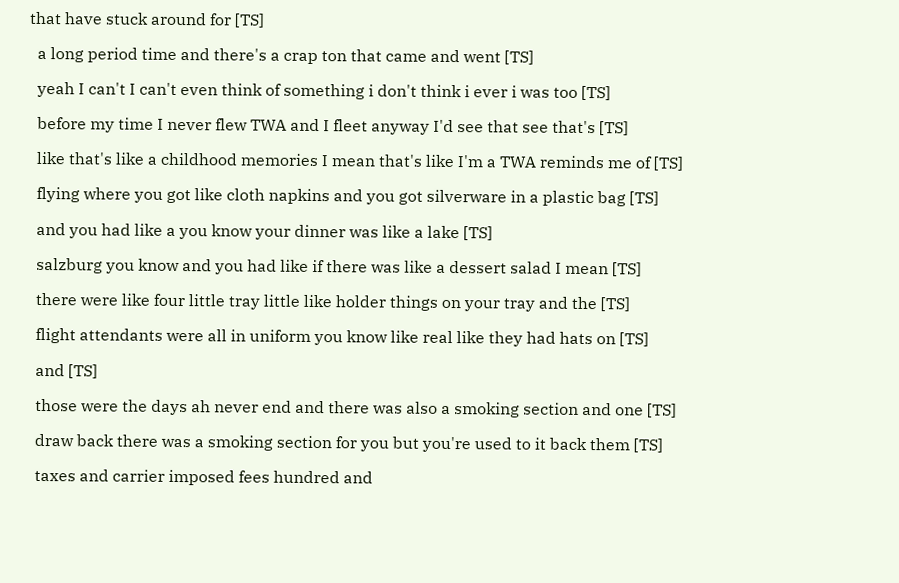that have stuck around for [TS]

  a long period time and there's a crap ton that came and went [TS]

  yeah I can't I can't even think of something i don't think i ever i was too [TS]

  before my time I never flew TWA and I fleet anyway I'd see that see that's [TS]

  like that's like a childhood memories I mean that's like I'm a TWA reminds me of [TS]

  flying where you got like cloth napkins and you got silverware in a plastic bag [TS]

  and you had like a you know your dinner was like a lake [TS]

  salzburg you know and you had like if there was like a dessert salad I mean [TS]

  there were like four little tray little like holder things on your tray and the [TS]

  flight attendants were all in uniform you know like real like they had hats on [TS]

  and [TS]

  those were the days ah never end and there was also a smoking section and one [TS]

  draw back there was a smoking section for you but you're used to it back them [TS]

  taxes and carrier imposed fees hundred and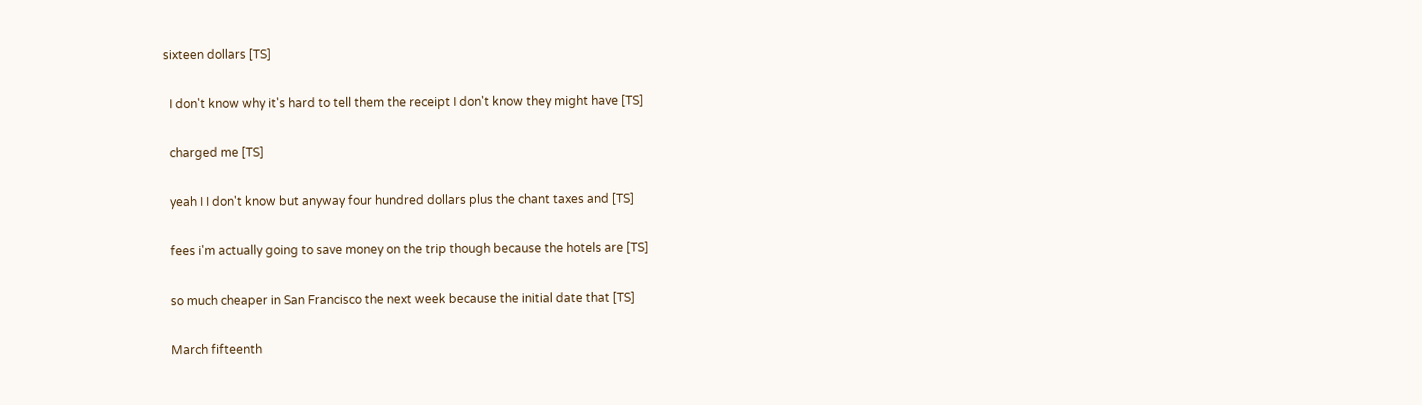sixteen dollars [TS]

  I don't know why it's hard to tell them the receipt I don't know they might have [TS]

  charged me [TS]

  yeah I I don't know but anyway four hundred dollars plus the chant taxes and [TS]

  fees i'm actually going to save money on the trip though because the hotels are [TS]

  so much cheaper in San Francisco the next week because the initial date that [TS]

  March fifteenth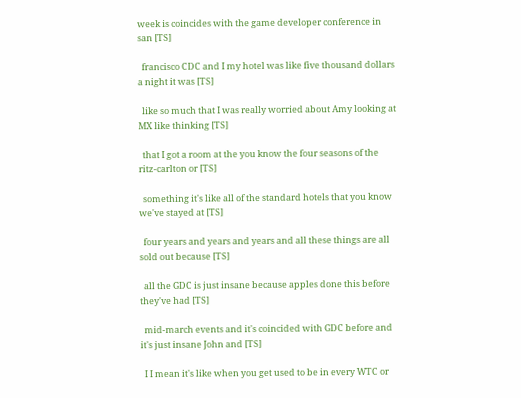week is coincides with the game developer conference in san [TS]

  francisco CDC and I my hotel was like five thousand dollars a night it was [TS]

  like so much that I was really worried about Amy looking at MX like thinking [TS]

  that I got a room at the you know the four seasons of the ritz-carlton or [TS]

  something it's like all of the standard hotels that you know we've stayed at [TS]

  four years and years and years and all these things are all sold out because [TS]

  all the GDC is just insane because apples done this before they've had [TS]

  mid-march events and it's coincided with GDC before and it's just insane John and [TS]

  I I mean it's like when you get used to be in every WTC or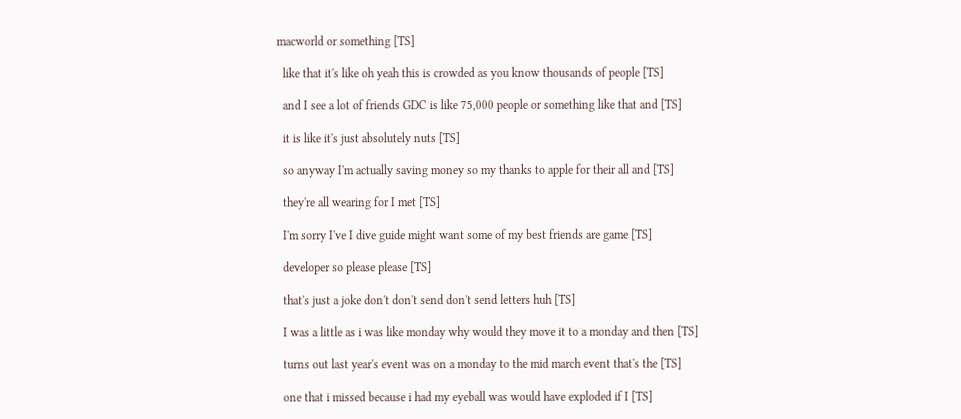macworld or something [TS]

  like that it's like oh yeah this is crowded as you know thousands of people [TS]

  and I see a lot of friends GDC is like 75,000 people or something like that and [TS]

  it is like it's just absolutely nuts [TS]

  so anyway I'm actually saving money so my thanks to apple for their all and [TS]

  they're all wearing for I met [TS]

  I'm sorry I've I dive guide might want some of my best friends are game [TS]

  developer so please please [TS]

  that's just a joke don't don't send don't send letters huh [TS]

  I was a little as i was like monday why would they move it to a monday and then [TS]

  turns out last year's event was on a monday to the mid march event that's the [TS]

  one that i missed because i had my eyeball was would have exploded if I [TS]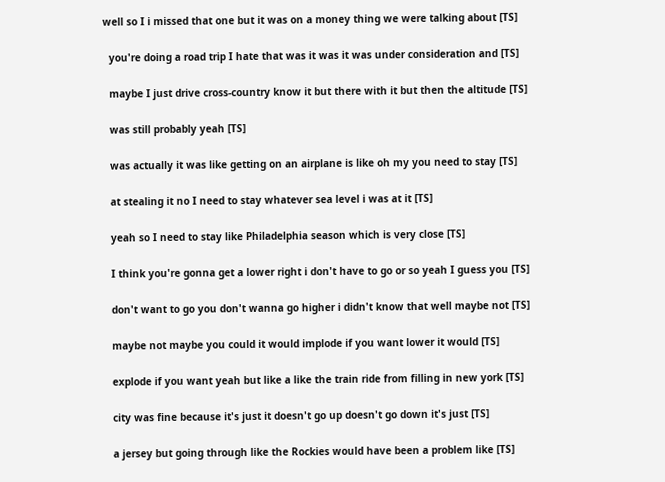well so I i missed that one but it was on a money thing we were talking about [TS]

  you're doing a road trip I hate that was it was it was under consideration and [TS]

  maybe I just drive cross-country know it but there with it but then the altitude [TS]

  was still probably yeah [TS]

  was actually it was like getting on an airplane is like oh my you need to stay [TS]

  at stealing it no I need to stay whatever sea level i was at it [TS]

  yeah so I need to stay like Philadelphia season which is very close [TS]

  I think you're gonna get a lower right i don't have to go or so yeah I guess you [TS]

  don't want to go you don't wanna go higher i didn't know that well maybe not [TS]

  maybe not maybe you could it would implode if you want lower it would [TS]

  explode if you want yeah but like a like the train ride from filling in new york [TS]

  city was fine because it's just it doesn't go up doesn't go down it's just [TS]

  a jersey but going through like the Rockies would have been a problem like [TS]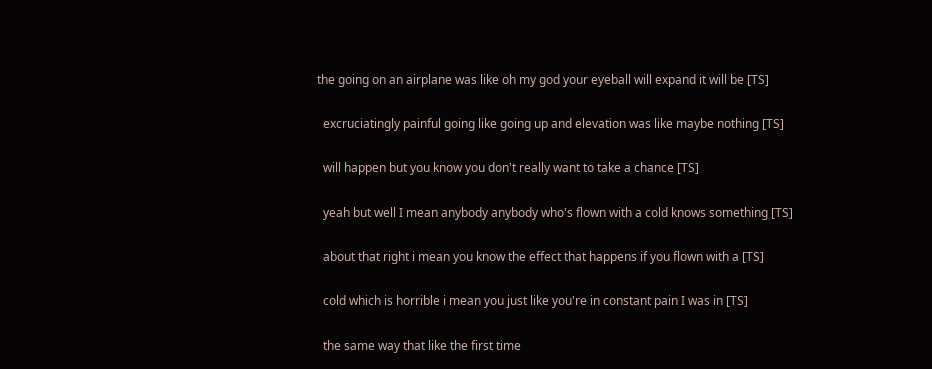the going on an airplane was like oh my god your eyeball will expand it will be [TS]

  excruciatingly painful going like going up and elevation was like maybe nothing [TS]

  will happen but you know you don't really want to take a chance [TS]

  yeah but well I mean anybody anybody who's flown with a cold knows something [TS]

  about that right i mean you know the effect that happens if you flown with a [TS]

  cold which is horrible i mean you just like you're in constant pain I was in [TS]

  the same way that like the first time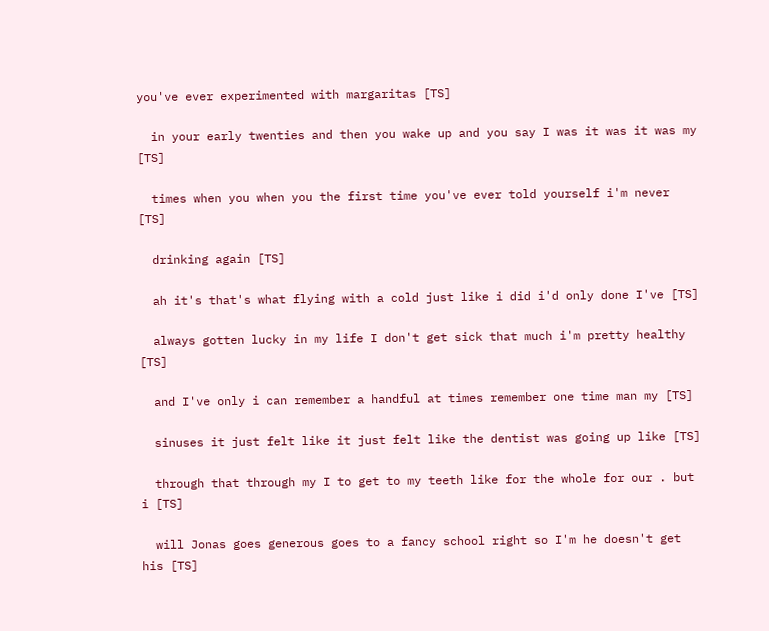you've ever experimented with margaritas [TS]

  in your early twenties and then you wake up and you say I was it was it was my [TS]

  times when you when you the first time you've ever told yourself i'm never [TS]

  drinking again [TS]

  ah it's that's what flying with a cold just like i did i'd only done I've [TS]

  always gotten lucky in my life I don't get sick that much i'm pretty healthy [TS]

  and I've only i can remember a handful at times remember one time man my [TS]

  sinuses it just felt like it just felt like the dentist was going up like [TS]

  through that through my I to get to my teeth like for the whole for our . but i [TS]

  will Jonas goes generous goes to a fancy school right so I'm he doesn't get his [TS]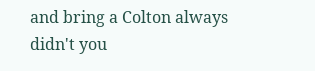and bring a Colton always didn't you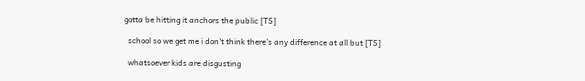gotta be hitting it anchors the public [TS]

  school so we get me i don't think there's any difference at all but [TS]

  whatsoever kids are disgusting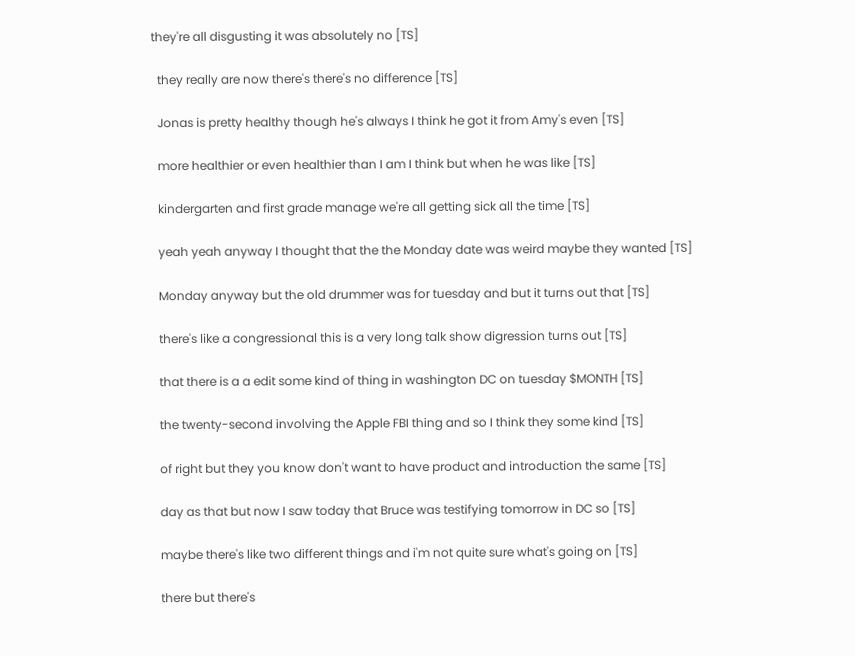they're all disgusting it was absolutely no [TS]

  they really are now there's there's no difference [TS]

  Jonas is pretty healthy though he's always I think he got it from Amy's even [TS]

  more healthier or even healthier than I am I think but when he was like [TS]

  kindergarten and first grade manage we're all getting sick all the time [TS]

  yeah yeah anyway I thought that the the Monday date was weird maybe they wanted [TS]

  Monday anyway but the old drummer was for tuesday and but it turns out that [TS]

  there's like a congressional this is a very long talk show digression turns out [TS]

  that there is a a edit some kind of thing in washington DC on tuesday $MONTH [TS]

  the twenty-second involving the Apple FBI thing and so I think they some kind [TS]

  of right but they you know don't want to have product and introduction the same [TS]

  day as that but now I saw today that Bruce was testifying tomorrow in DC so [TS]

  maybe there's like two different things and i'm not quite sure what's going on [TS]

  there but there's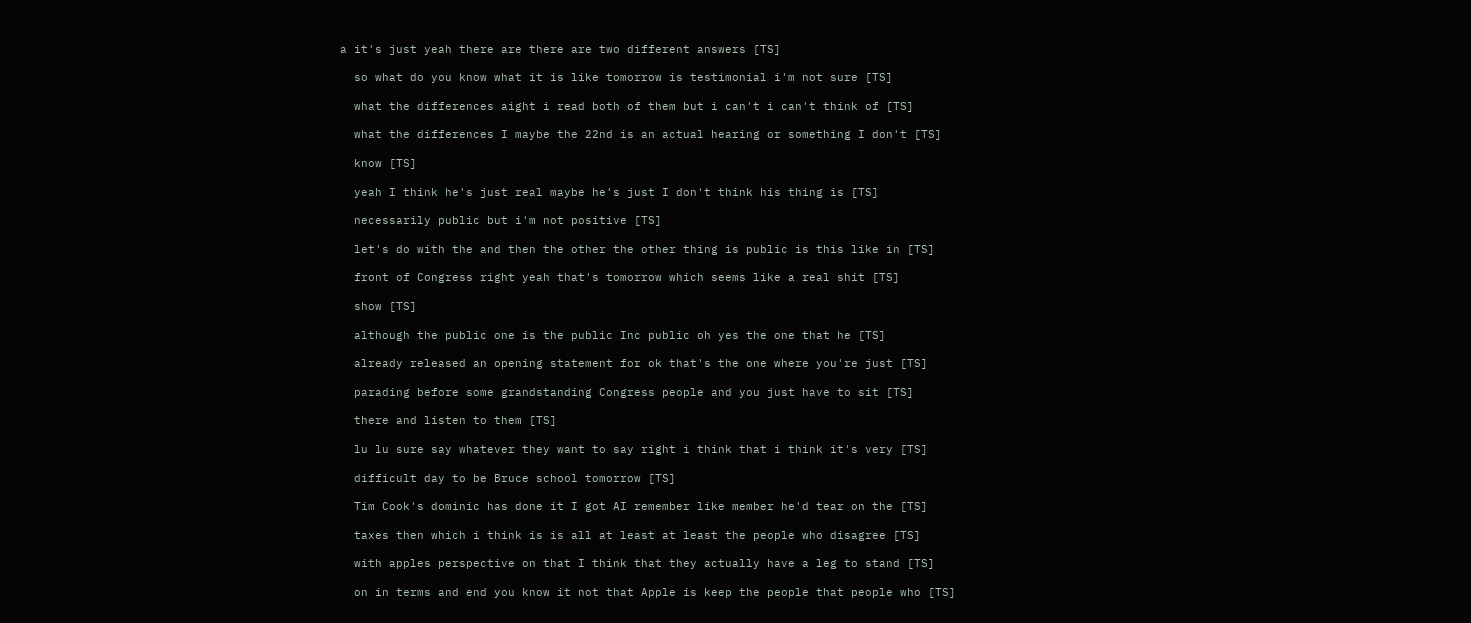a it's just yeah there are there are two different answers [TS]

  so what do you know what it is like tomorrow is testimonial i'm not sure [TS]

  what the differences aight i read both of them but i can't i can't think of [TS]

  what the differences I maybe the 22nd is an actual hearing or something I don't [TS]

  know [TS]

  yeah I think he's just real maybe he's just I don't think his thing is [TS]

  necessarily public but i'm not positive [TS]

  let's do with the and then the other the other thing is public is this like in [TS]

  front of Congress right yeah that's tomorrow which seems like a real shit [TS]

  show [TS]

  although the public one is the public Inc public oh yes the one that he [TS]

  already released an opening statement for ok that's the one where you're just [TS]

  parading before some grandstanding Congress people and you just have to sit [TS]

  there and listen to them [TS]

  lu lu sure say whatever they want to say right i think that i think it's very [TS]

  difficult day to be Bruce school tomorrow [TS]

  Tim Cook's dominic has done it I got AI remember like member he'd tear on the [TS]

  taxes then which i think is is all at least at least the people who disagree [TS]

  with apples perspective on that I think that they actually have a leg to stand [TS]

  on in terms and end you know it not that Apple is keep the people that people who [TS]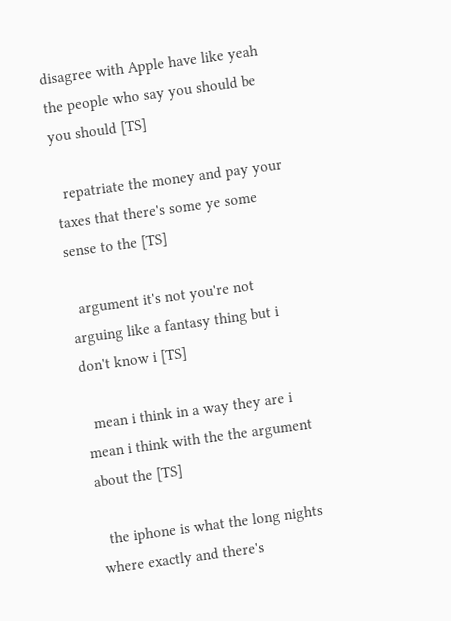disagree with Apple have like yeah the people who say you should be you should [TS]

  repatriate the money and pay your taxes that there's some ye some sense to the [TS]

  argument it's not you're not arguing like a fantasy thing but i don't know i [TS]

  mean i think in a way they are i mean i think with the the argument about the [TS]

  the iphone is what the long nights where exactly and there's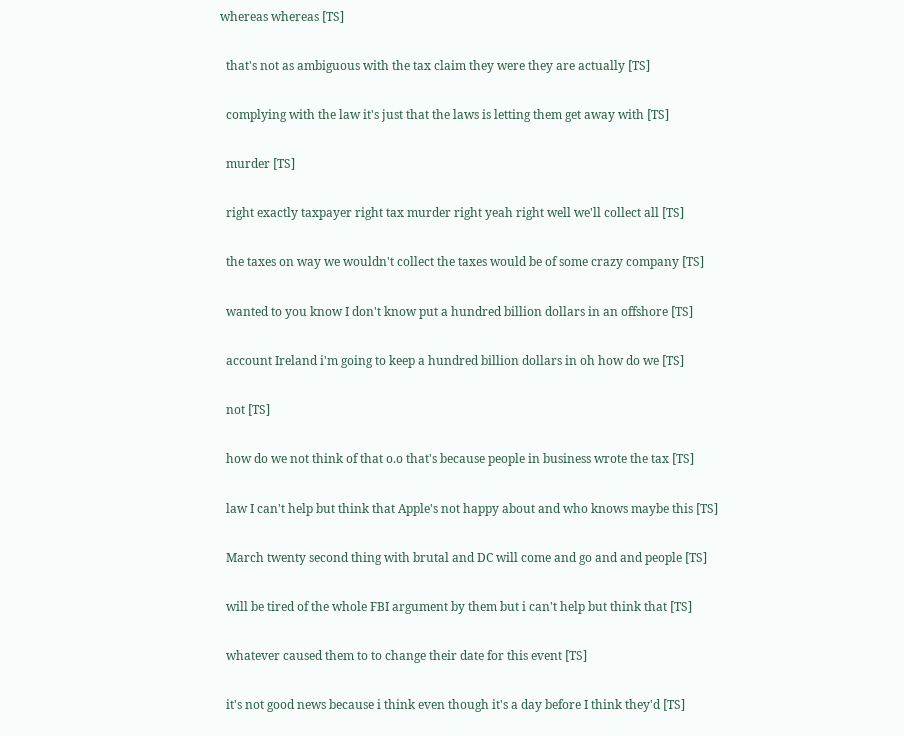whereas whereas [TS]

  that's not as ambiguous with the tax claim they were they are actually [TS]

  complying with the law it's just that the laws is letting them get away with [TS]

  murder [TS]

  right exactly taxpayer right tax murder right yeah right well we'll collect all [TS]

  the taxes on way we wouldn't collect the taxes would be of some crazy company [TS]

  wanted to you know I don't know put a hundred billion dollars in an offshore [TS]

  account Ireland i'm going to keep a hundred billion dollars in oh how do we [TS]

  not [TS]

  how do we not think of that o.o that's because people in business wrote the tax [TS]

  law I can't help but think that Apple's not happy about and who knows maybe this [TS]

  March twenty second thing with brutal and DC will come and go and and people [TS]

  will be tired of the whole FBI argument by them but i can't help but think that [TS]

  whatever caused them to to change their date for this event [TS]

  it's not good news because i think even though it's a day before I think they'd [TS]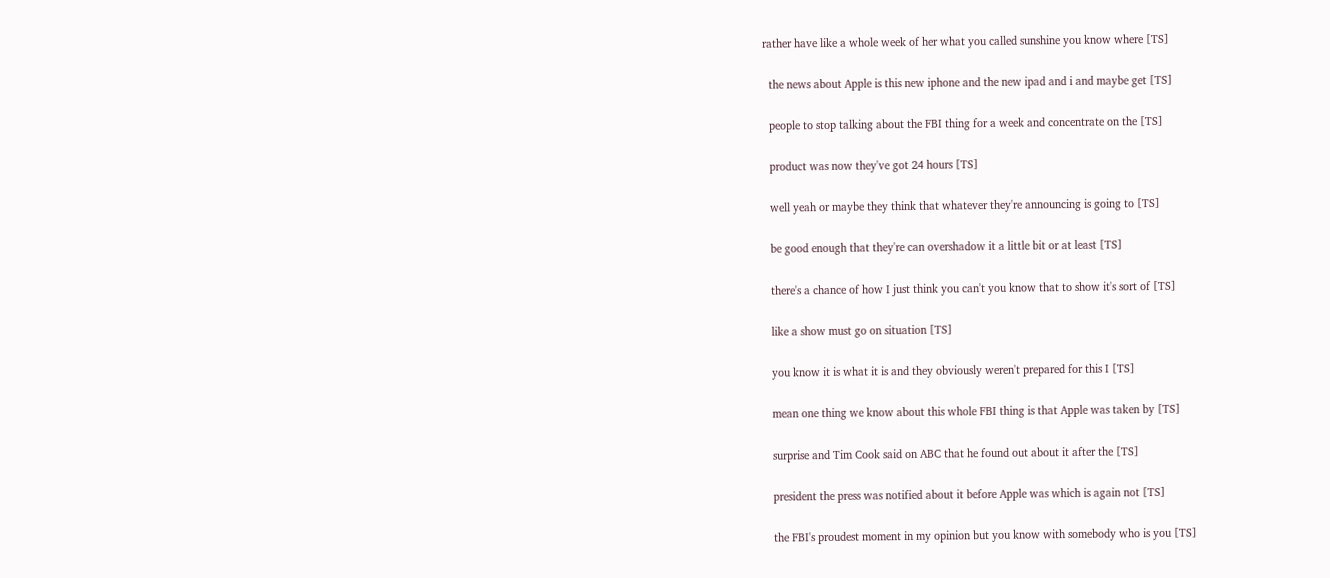rather have like a whole week of her what you called sunshine you know where [TS]

  the news about Apple is this new iphone and the new ipad and i and maybe get [TS]

  people to stop talking about the FBI thing for a week and concentrate on the [TS]

  product was now they've got 24 hours [TS]

  well yeah or maybe they think that whatever they're announcing is going to [TS]

  be good enough that they're can overshadow it a little bit or at least [TS]

  there's a chance of how I just think you can't you know that to show it's sort of [TS]

  like a show must go on situation [TS]

  you know it is what it is and they obviously weren't prepared for this I [TS]

  mean one thing we know about this whole FBI thing is that Apple was taken by [TS]

  surprise and Tim Cook said on ABC that he found out about it after the [TS]

  president the press was notified about it before Apple was which is again not [TS]

  the FBI's proudest moment in my opinion but you know with somebody who is you [TS]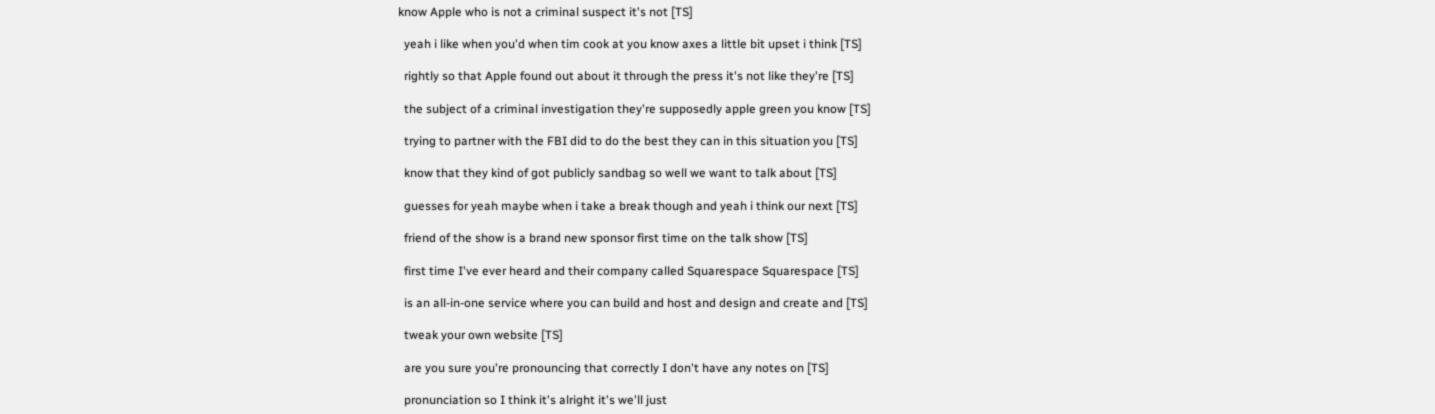know Apple who is not a criminal suspect it's not [TS]

  yeah i like when you'd when tim cook at you know axes a little bit upset i think [TS]

  rightly so that Apple found out about it through the press it's not like they're [TS]

  the subject of a criminal investigation they're supposedly apple green you know [TS]

  trying to partner with the FBI did to do the best they can in this situation you [TS]

  know that they kind of got publicly sandbag so well we want to talk about [TS]

  guesses for yeah maybe when i take a break though and yeah i think our next [TS]

  friend of the show is a brand new sponsor first time on the talk show [TS]

  first time I've ever heard and their company called Squarespace Squarespace [TS]

  is an all-in-one service where you can build and host and design and create and [TS]

  tweak your own website [TS]

  are you sure you're pronouncing that correctly I don't have any notes on [TS]

  pronunciation so I think it's alright it's we'll just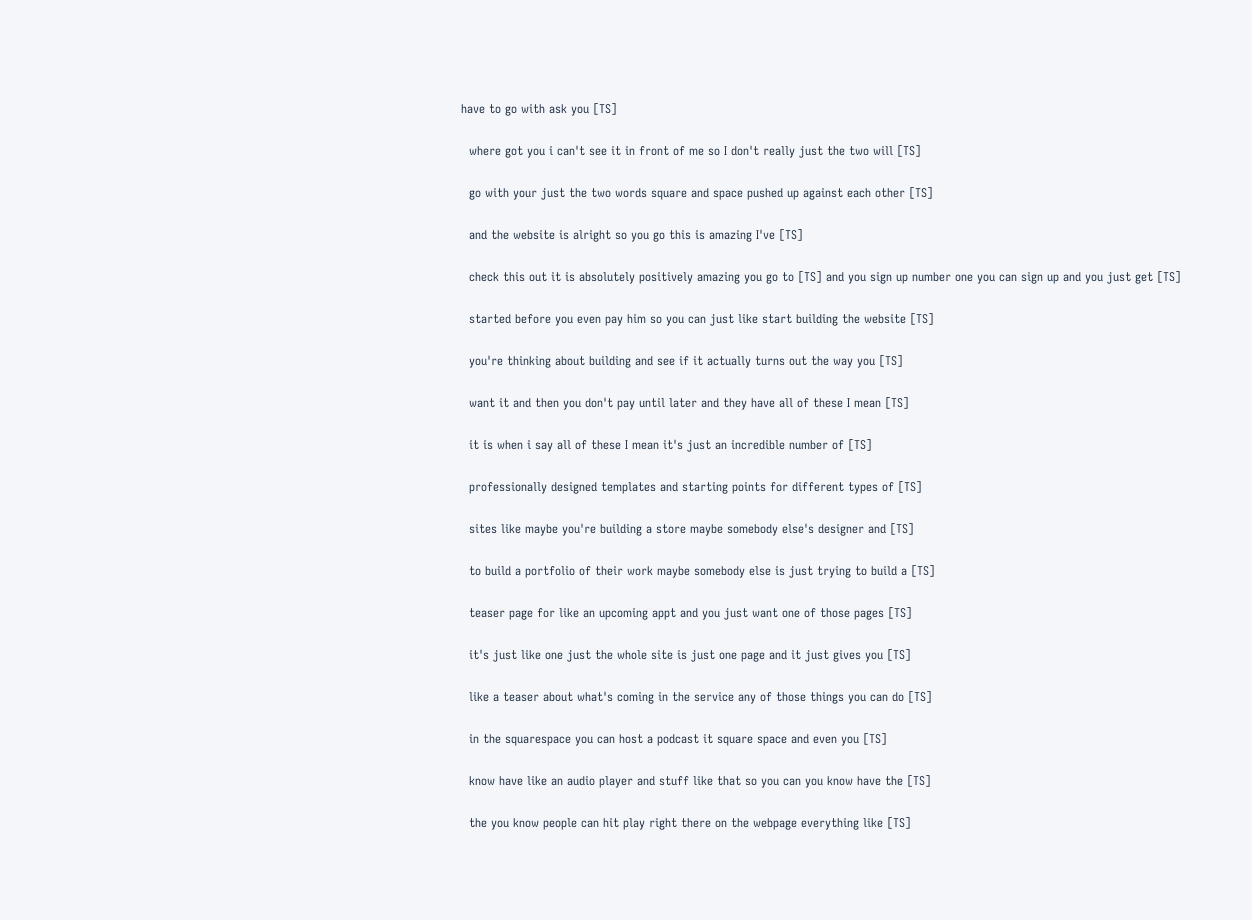have to go with ask you [TS]

  where got you i can't see it in front of me so I don't really just the two will [TS]

  go with your just the two words square and space pushed up against each other [TS]

  and the website is alright so you go this is amazing I've [TS]

  check this out it is absolutely positively amazing you go to [TS] and you sign up number one you can sign up and you just get [TS]

  started before you even pay him so you can just like start building the website [TS]

  you're thinking about building and see if it actually turns out the way you [TS]

  want it and then you don't pay until later and they have all of these I mean [TS]

  it is when i say all of these I mean it's just an incredible number of [TS]

  professionally designed templates and starting points for different types of [TS]

  sites like maybe you're building a store maybe somebody else's designer and [TS]

  to build a portfolio of their work maybe somebody else is just trying to build a [TS]

  teaser page for like an upcoming appt and you just want one of those pages [TS]

  it's just like one just the whole site is just one page and it just gives you [TS]

  like a teaser about what's coming in the service any of those things you can do [TS]

  in the squarespace you can host a podcast it square space and even you [TS]

  know have like an audio player and stuff like that so you can you know have the [TS]

  the you know people can hit play right there on the webpage everything like [TS]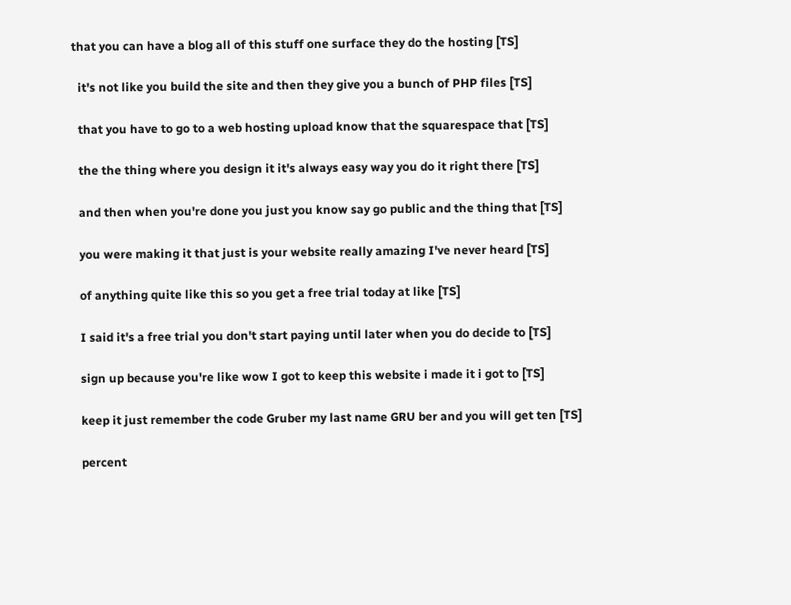that you can have a blog all of this stuff one surface they do the hosting [TS]

  it's not like you build the site and then they give you a bunch of PHP files [TS]

  that you have to go to a web hosting upload know that the squarespace that [TS]

  the the thing where you design it it's always easy way you do it right there [TS]

  and then when you're done you just you know say go public and the thing that [TS]

  you were making it that just is your website really amazing I've never heard [TS]

  of anything quite like this so you get a free trial today at like [TS]

  I said it's a free trial you don't start paying until later when you do decide to [TS]

  sign up because you're like wow I got to keep this website i made it i got to [TS]

  keep it just remember the code Gruber my last name GRU ber and you will get ten [TS]

  percent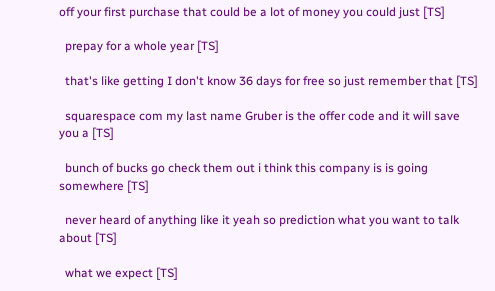off your first purchase that could be a lot of money you could just [TS]

  prepay for a whole year [TS]

  that's like getting I don't know 36 days for free so just remember that [TS]

  squarespace com my last name Gruber is the offer code and it will save you a [TS]

  bunch of bucks go check them out i think this company is is going somewhere [TS]

  never heard of anything like it yeah so prediction what you want to talk about [TS]

  what we expect [TS]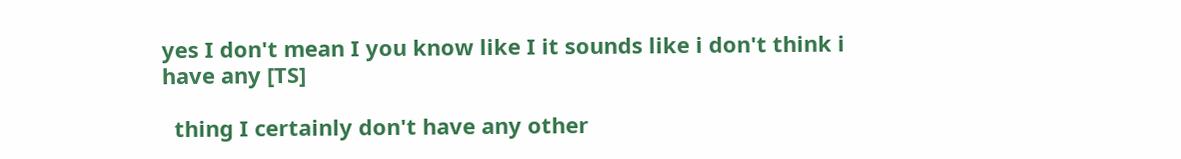yes I don't mean I you know like I it sounds like i don't think i have any [TS]

  thing I certainly don't have any other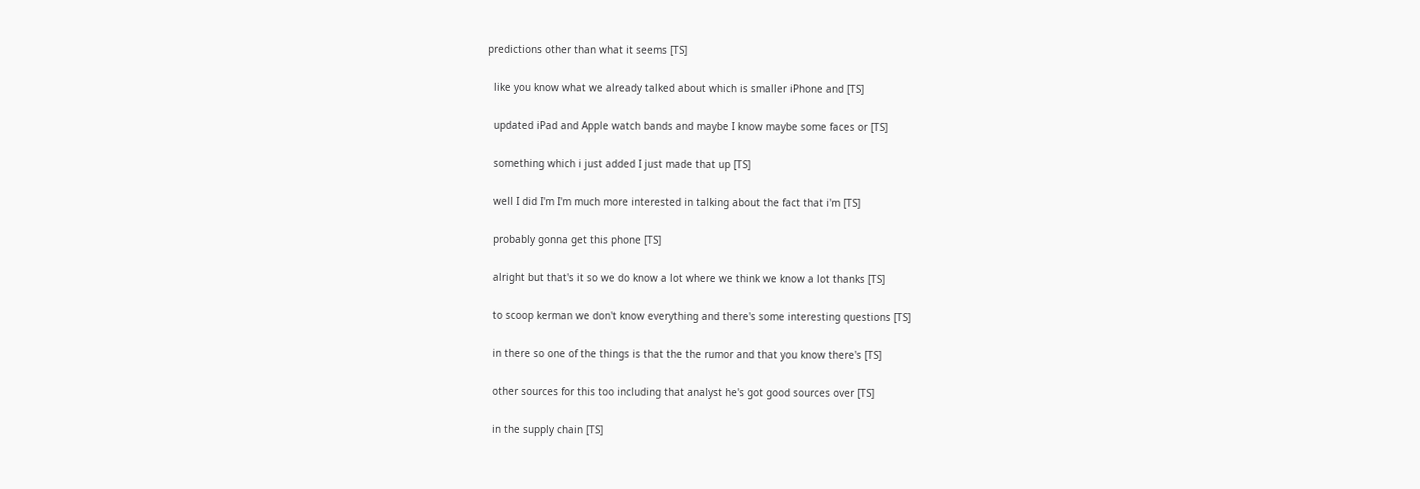predictions other than what it seems [TS]

  like you know what we already talked about which is smaller iPhone and [TS]

  updated iPad and Apple watch bands and maybe I know maybe some faces or [TS]

  something which i just added I just made that up [TS]

  well I did I'm I'm much more interested in talking about the fact that i'm [TS]

  probably gonna get this phone [TS]

  alright but that's it so we do know a lot where we think we know a lot thanks [TS]

  to scoop kerman we don't know everything and there's some interesting questions [TS]

  in there so one of the things is that the the rumor and that you know there's [TS]

  other sources for this too including that analyst he's got good sources over [TS]

  in the supply chain [TS]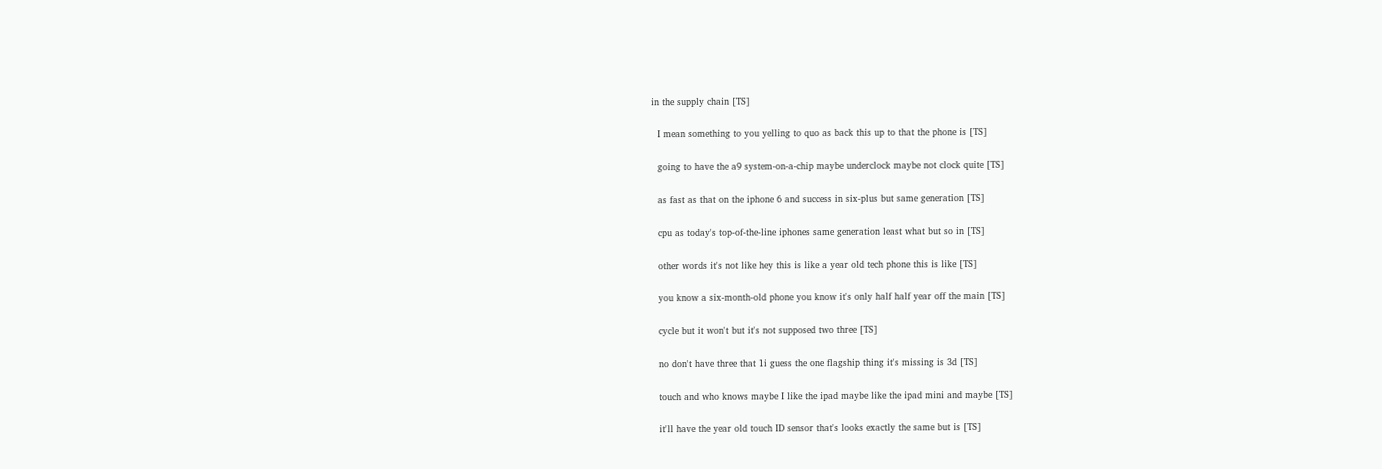in the supply chain [TS]

  I mean something to you yelling to quo as back this up to that the phone is [TS]

  going to have the a9 system-on-a-chip maybe underclock maybe not clock quite [TS]

  as fast as that on the iphone 6 and success in six-plus but same generation [TS]

  cpu as today's top-of-the-line iphones same generation least what but so in [TS]

  other words it's not like hey this is like a year old tech phone this is like [TS]

  you know a six-month-old phone you know it's only half half year off the main [TS]

  cycle but it won't but it's not supposed two three [TS]

  no don't have three that 1i guess the one flagship thing it's missing is 3d [TS]

  touch and who knows maybe I like the ipad maybe like the ipad mini and maybe [TS]

  it'll have the year old touch ID sensor that's looks exactly the same but is [TS]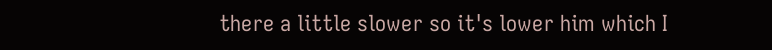there a little slower so it's lower him which I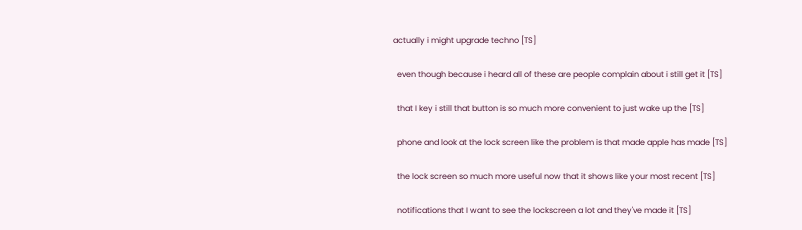actually i might upgrade techno [TS]

  even though because i heard all of these are people complain about i still get it [TS]

  that I key i still that button is so much more convenient to just wake up the [TS]

  phone and look at the lock screen like the problem is that made apple has made [TS]

  the lock screen so much more useful now that it shows like your most recent [TS]

  notifications that I want to see the lockscreen a lot and they've made it [TS]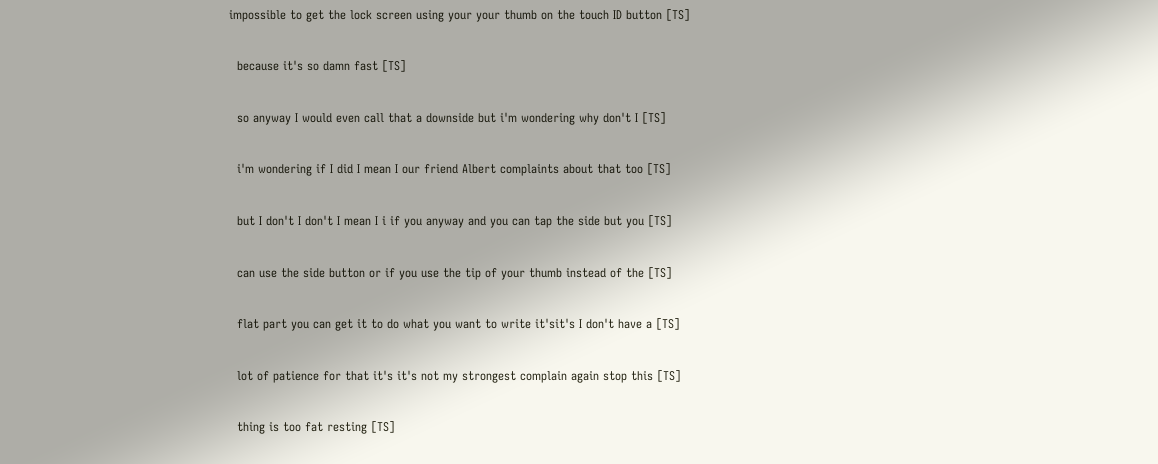impossible to get the lock screen using your your thumb on the touch ID button [TS]

  because it's so damn fast [TS]

  so anyway I would even call that a downside but i'm wondering why don't I [TS]

  i'm wondering if I did I mean I our friend Albert complaints about that too [TS]

  but I don't I don't I mean I i if you anyway and you can tap the side but you [TS]

  can use the side button or if you use the tip of your thumb instead of the [TS]

  flat part you can get it to do what you want to write it'sit's I don't have a [TS]

  lot of patience for that it's it's not my strongest complain again stop this [TS]

  thing is too fat resting [TS]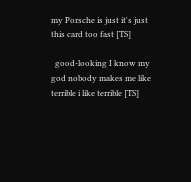my Porsche is just it's just this card too fast [TS]

  good-looking I know my god nobody makes me like terrible i like terrible [TS]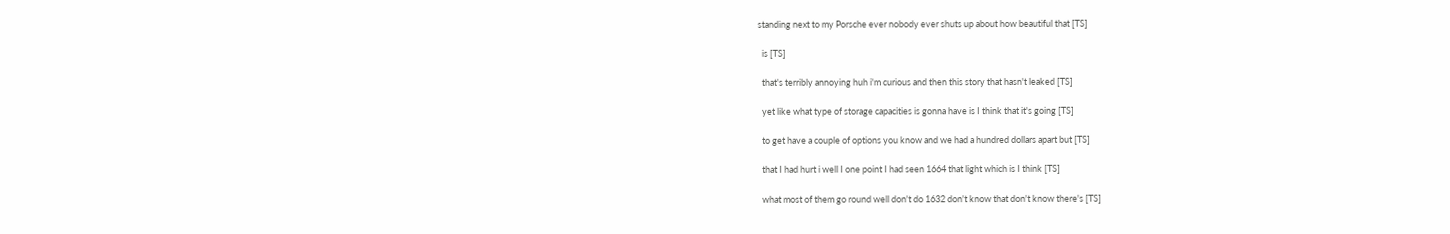standing next to my Porsche ever nobody ever shuts up about how beautiful that [TS]

  is [TS]

  that's terribly annoying huh i'm curious and then this story that hasn't leaked [TS]

  yet like what type of storage capacities is gonna have is I think that it's going [TS]

  to get have a couple of options you know and we had a hundred dollars apart but [TS]

  that I had hurt i well I one point I had seen 1664 that light which is I think [TS]

  what most of them go round well don't do 1632 don't know that don't know there's [TS]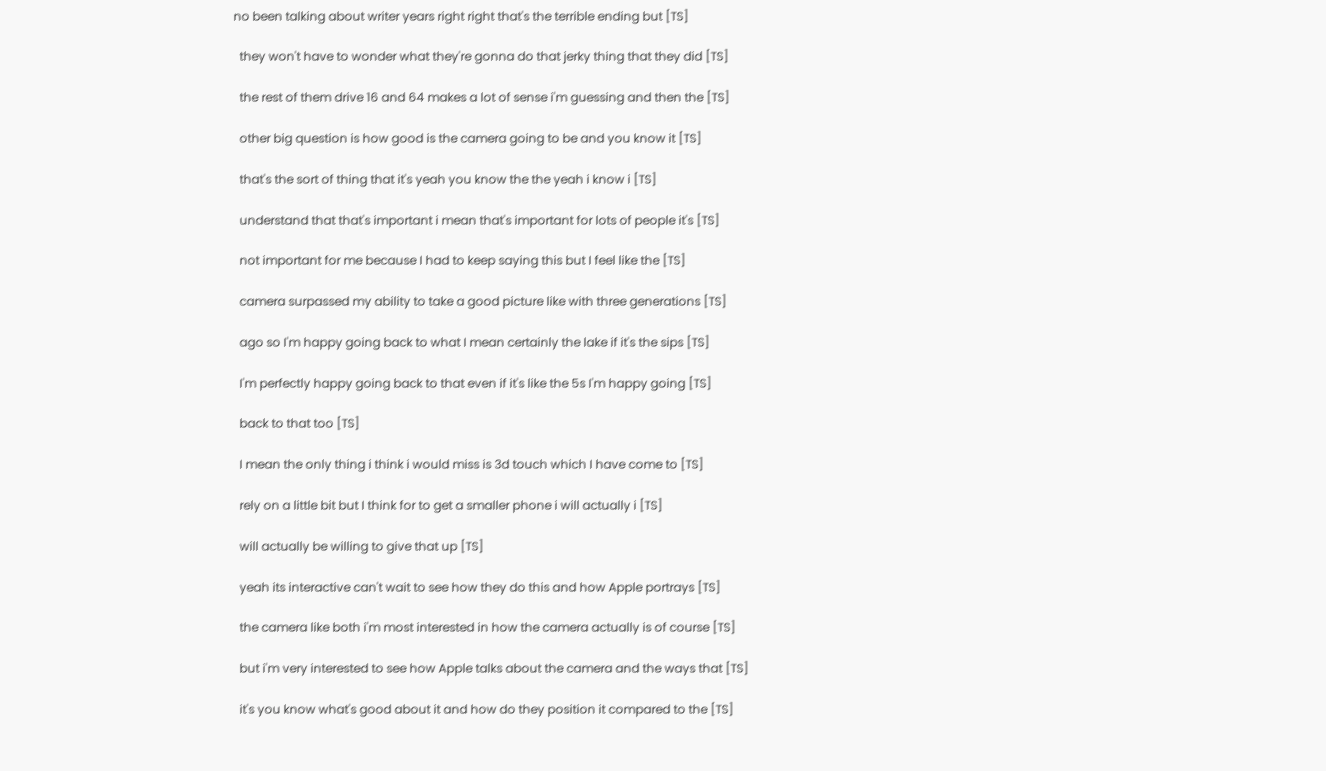no been talking about writer years right right that's the terrible ending but [TS]

  they won't have to wonder what they're gonna do that jerky thing that they did [TS]

  the rest of them drive 16 and 64 makes a lot of sense i'm guessing and then the [TS]

  other big question is how good is the camera going to be and you know it [TS]

  that's the sort of thing that it's yeah you know the the yeah i know i [TS]

  understand that that's important i mean that's important for lots of people it's [TS]

  not important for me because I had to keep saying this but I feel like the [TS]

  camera surpassed my ability to take a good picture like with three generations [TS]

  ago so I'm happy going back to what I mean certainly the lake if it's the sips [TS]

  I'm perfectly happy going back to that even if it's like the 5s I'm happy going [TS]

  back to that too [TS]

  I mean the only thing i think i would miss is 3d touch which I have come to [TS]

  rely on a little bit but I think for to get a smaller phone i will actually i [TS]

  will actually be willing to give that up [TS]

  yeah its interactive can't wait to see how they do this and how Apple portrays [TS]

  the camera like both i'm most interested in how the camera actually is of course [TS]

  but i'm very interested to see how Apple talks about the camera and the ways that [TS]

  it's you know what's good about it and how do they position it compared to the [TS]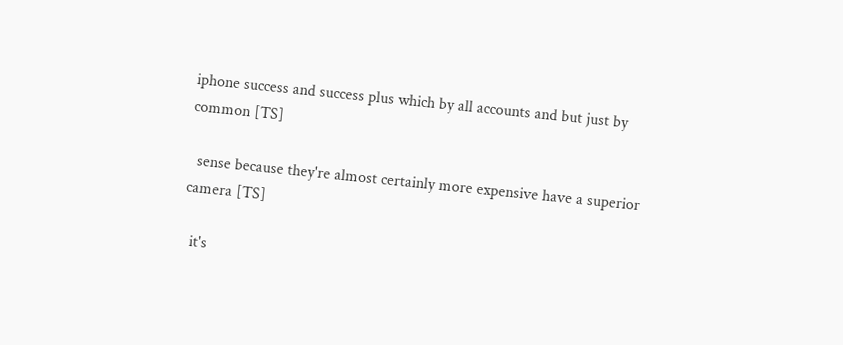iphone success and success plus which by all accounts and but just by common [TS]

  sense because they're almost certainly more expensive have a superior camera [TS]

  it's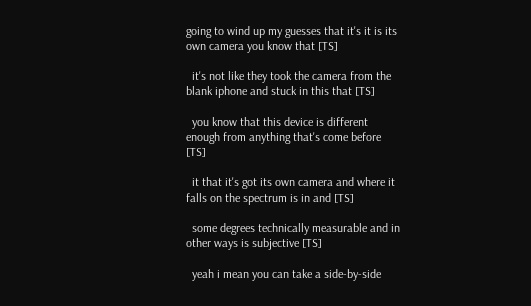going to wind up my guesses that it's it is its own camera you know that [TS]

  it's not like they took the camera from the blank iphone and stuck in this that [TS]

  you know that this device is different enough from anything that's come before [TS]

  it that it's got its own camera and where it falls on the spectrum is in and [TS]

  some degrees technically measurable and in other ways is subjective [TS]

  yeah i mean you can take a side-by-side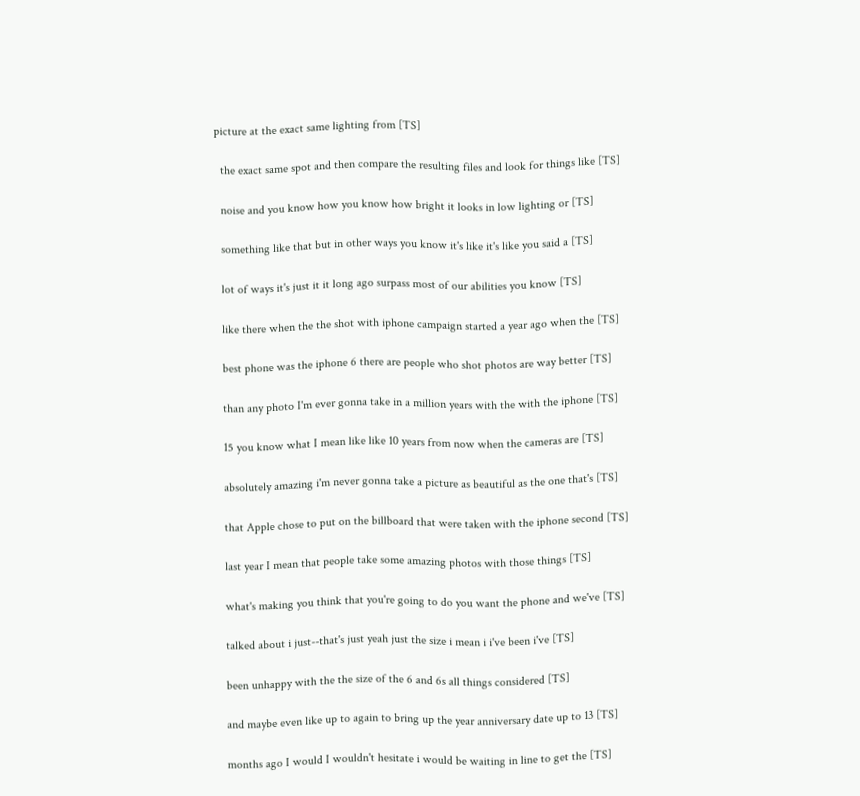picture at the exact same lighting from [TS]

  the exact same spot and then compare the resulting files and look for things like [TS]

  noise and you know how you know how bright it looks in low lighting or [TS]

  something like that but in other ways you know it's like it's like you said a [TS]

  lot of ways it's just it it long ago surpass most of our abilities you know [TS]

  like there when the the shot with iphone campaign started a year ago when the [TS]

  best phone was the iphone 6 there are people who shot photos are way better [TS]

  than any photo I'm ever gonna take in a million years with the with the iphone [TS]

  15 you know what I mean like like 10 years from now when the cameras are [TS]

  absolutely amazing i'm never gonna take a picture as beautiful as the one that's [TS]

  that Apple chose to put on the billboard that were taken with the iphone second [TS]

  last year I mean that people take some amazing photos with those things [TS]

  what's making you think that you're going to do you want the phone and we've [TS]

  talked about i just--that's just yeah just the size i mean i i've been i've [TS]

  been unhappy with the the size of the 6 and 6s all things considered [TS]

  and maybe even like up to again to bring up the year anniversary date up to 13 [TS]

  months ago I would I wouldn't hesitate i would be waiting in line to get the [TS]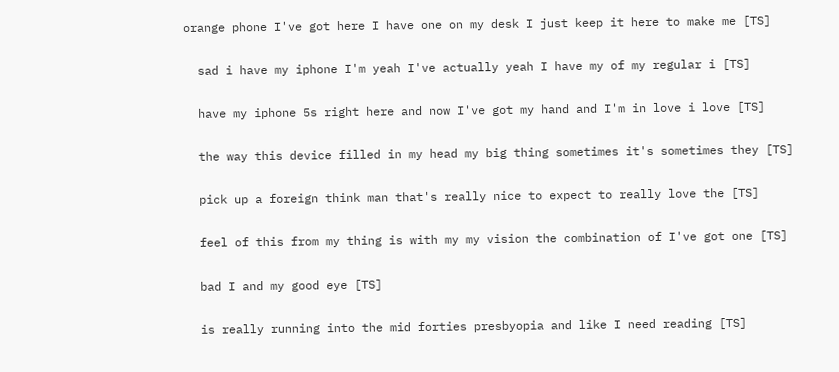orange phone I've got here I have one on my desk I just keep it here to make me [TS]

  sad i have my iphone I'm yeah I've actually yeah I have my of my regular i [TS]

  have my iphone 5s right here and now I've got my hand and I'm in love i love [TS]

  the way this device filled in my head my big thing sometimes it's sometimes they [TS]

  pick up a foreign think man that's really nice to expect to really love the [TS]

  feel of this from my thing is with my my vision the combination of I've got one [TS]

  bad I and my good eye [TS]

  is really running into the mid forties presbyopia and like I need reading [TS]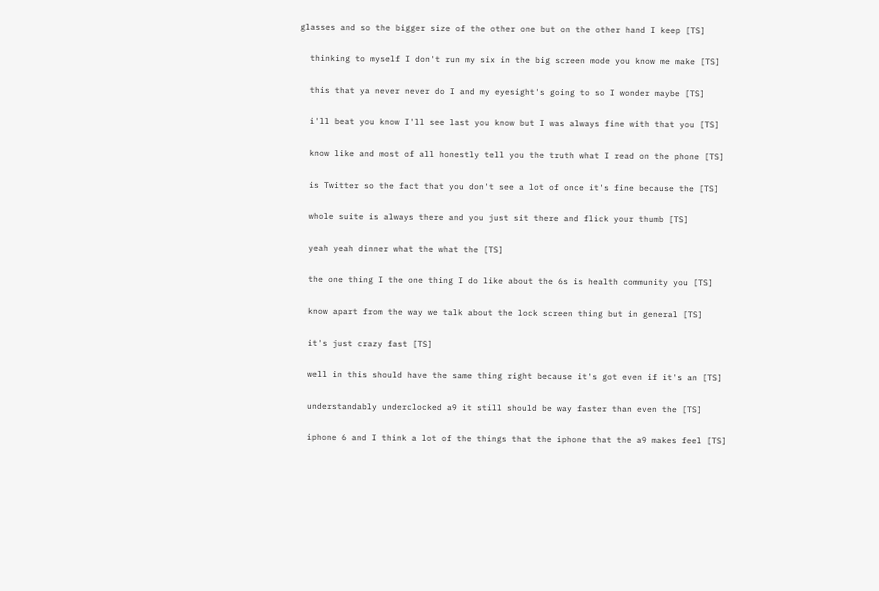glasses and so the bigger size of the other one but on the other hand I keep [TS]

  thinking to myself I don't run my six in the big screen mode you know me make [TS]

  this that ya never never do I and my eyesight's going to so I wonder maybe [TS]

  i'll beat you know I'll see last you know but I was always fine with that you [TS]

  know like and most of all honestly tell you the truth what I read on the phone [TS]

  is Twitter so the fact that you don't see a lot of once it's fine because the [TS]

  whole suite is always there and you just sit there and flick your thumb [TS]

  yeah yeah dinner what the what the [TS]

  the one thing I the one thing I do like about the 6s is health community you [TS]

  know apart from the way we talk about the lock screen thing but in general [TS]

  it's just crazy fast [TS]

  well in this should have the same thing right because it's got even if it's an [TS]

  understandably underclocked a9 it still should be way faster than even the [TS]

  iphone 6 and I think a lot of the things that the iphone that the a9 makes feel [TS]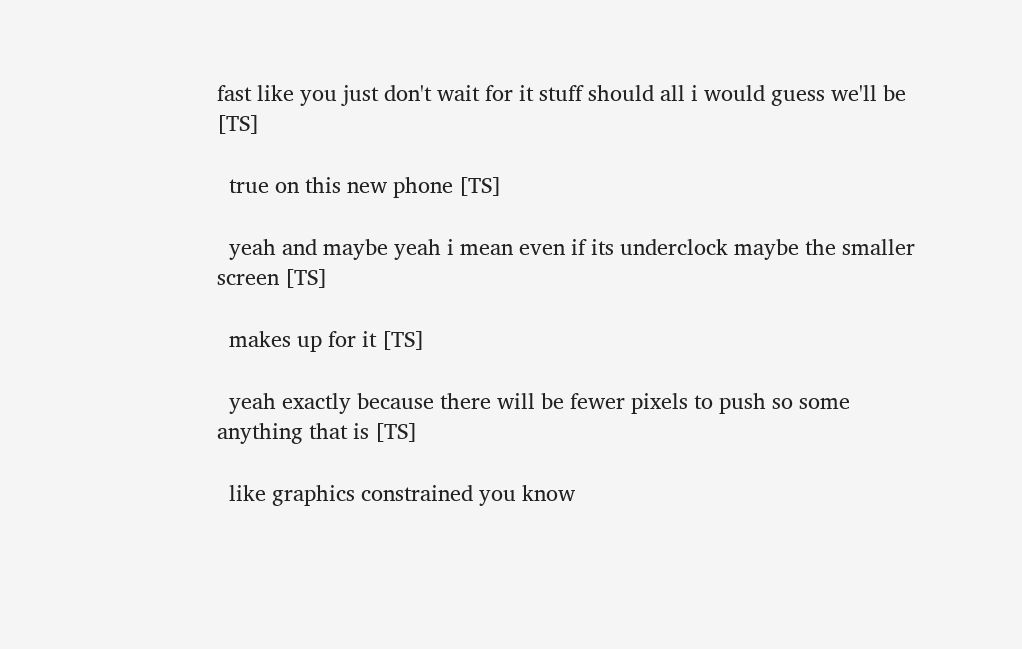fast like you just don't wait for it stuff should all i would guess we'll be [TS]

  true on this new phone [TS]

  yeah and maybe yeah i mean even if its underclock maybe the smaller screen [TS]

  makes up for it [TS]

  yeah exactly because there will be fewer pixels to push so some anything that is [TS]

  like graphics constrained you know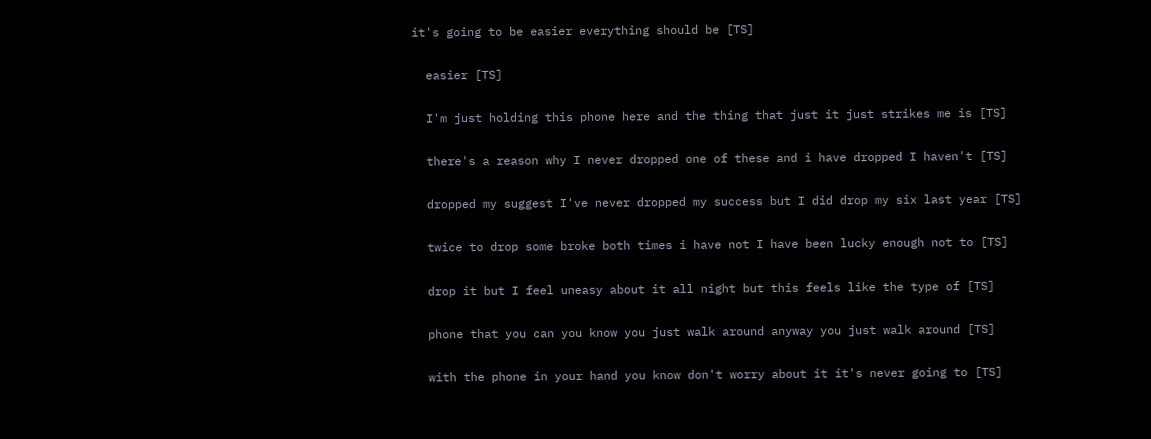it's going to be easier everything should be [TS]

  easier [TS]

  I'm just holding this phone here and the thing that just it just strikes me is [TS]

  there's a reason why I never dropped one of these and i have dropped I haven't [TS]

  dropped my suggest I've never dropped my success but I did drop my six last year [TS]

  twice to drop some broke both times i have not I have been lucky enough not to [TS]

  drop it but I feel uneasy about it all night but this feels like the type of [TS]

  phone that you can you know you just walk around anyway you just walk around [TS]

  with the phone in your hand you know don't worry about it it's never going to [TS]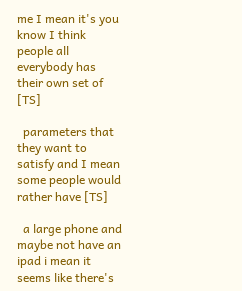me I mean it's you know I think people all everybody has their own set of [TS]

  parameters that they want to satisfy and I mean some people would rather have [TS]

  a large phone and maybe not have an ipad i mean it seems like there's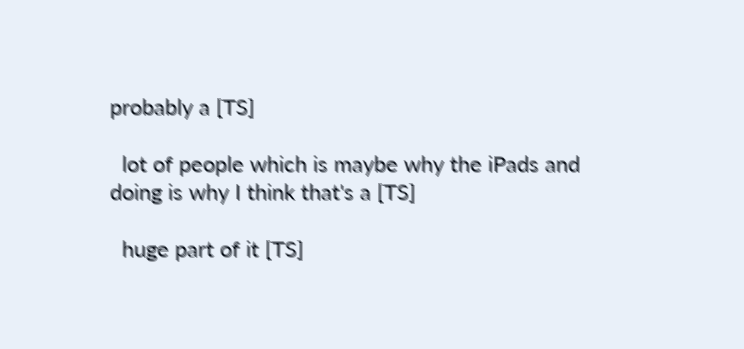probably a [TS]

  lot of people which is maybe why the iPads and doing is why I think that's a [TS]

  huge part of it [TS]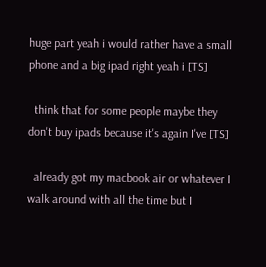huge part yeah i would rather have a small phone and a big ipad right yeah i [TS]

  think that for some people maybe they don't buy ipads because it's again I've [TS]

  already got my macbook air or whatever I walk around with all the time but I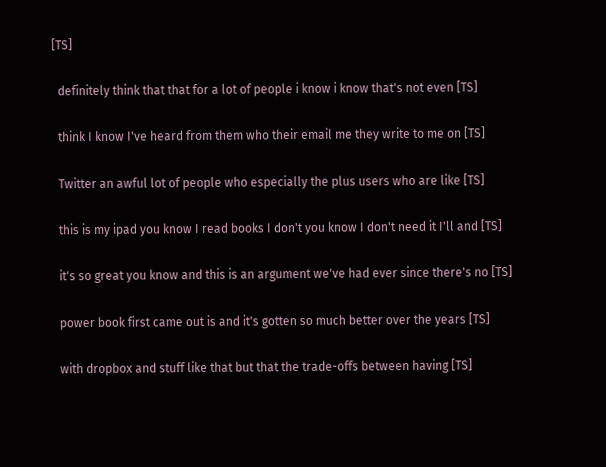[TS]

  definitely think that that for a lot of people i know i know that's not even [TS]

  think I know I've heard from them who their email me they write to me on [TS]

  Twitter an awful lot of people who especially the plus users who are like [TS]

  this is my ipad you know I read books I don't you know I don't need it I'll and [TS]

  it's so great you know and this is an argument we've had ever since there's no [TS]

  power book first came out is and it's gotten so much better over the years [TS]

  with dropbox and stuff like that but that the trade-offs between having [TS]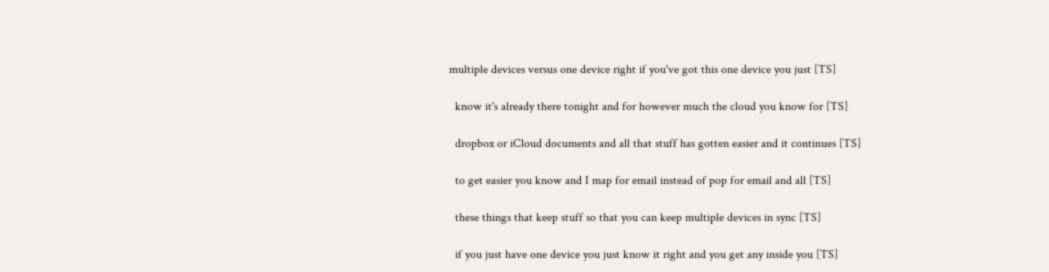multiple devices versus one device right if you've got this one device you just [TS]

  know it's already there tonight and for however much the cloud you know for [TS]

  dropbox or iCloud documents and all that stuff has gotten easier and it continues [TS]

  to get easier you know and I map for email instead of pop for email and all [TS]

  these things that keep stuff so that you can keep multiple devices in sync [TS]

  if you just have one device you just know it right and you get any inside you [TS]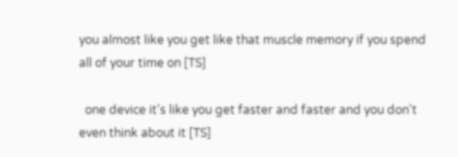you almost like you get like that muscle memory if you spend all of your time on [TS]

  one device it's like you get faster and faster and you don't even think about it [TS]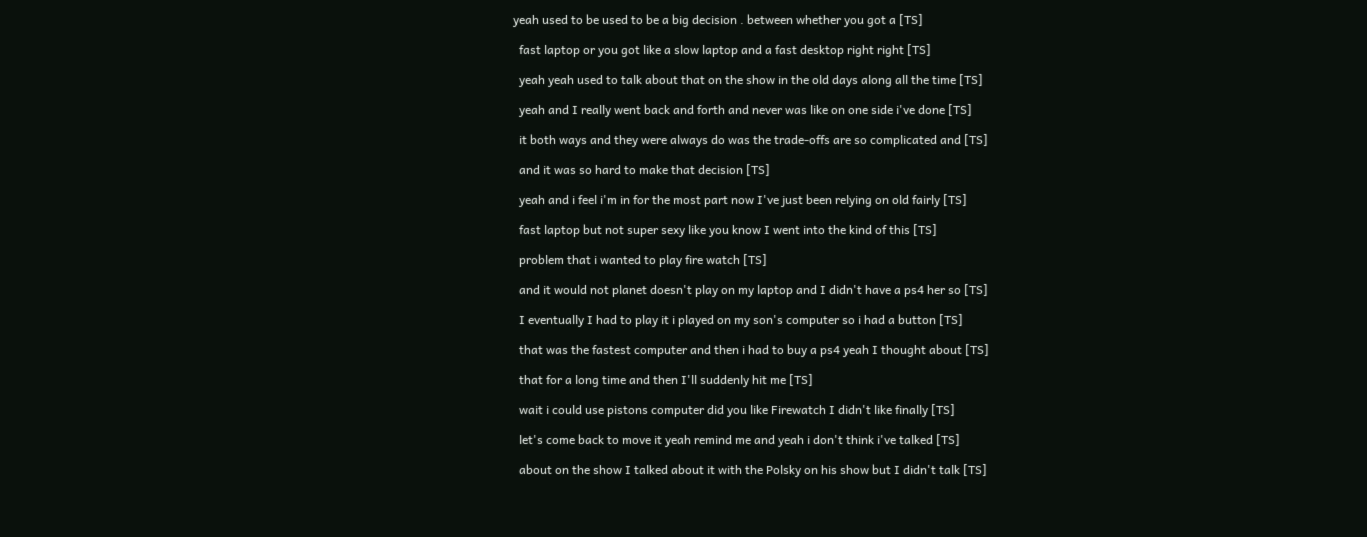yeah used to be used to be a big decision . between whether you got a [TS]

  fast laptop or you got like a slow laptop and a fast desktop right right [TS]

  yeah yeah used to talk about that on the show in the old days along all the time [TS]

  yeah and I really went back and forth and never was like on one side i've done [TS]

  it both ways and they were always do was the trade-offs are so complicated and [TS]

  and it was so hard to make that decision [TS]

  yeah and i feel i'm in for the most part now I've just been relying on old fairly [TS]

  fast laptop but not super sexy like you know I went into the kind of this [TS]

  problem that i wanted to play fire watch [TS]

  and it would not planet doesn't play on my laptop and I didn't have a ps4 her so [TS]

  I eventually I had to play it i played on my son's computer so i had a button [TS]

  that was the fastest computer and then i had to buy a ps4 yeah I thought about [TS]

  that for a long time and then I'll suddenly hit me [TS]

  wait i could use pistons computer did you like Firewatch I didn't like finally [TS]

  let's come back to move it yeah remind me and yeah i don't think i've talked [TS]

  about on the show I talked about it with the Polsky on his show but I didn't talk [TS]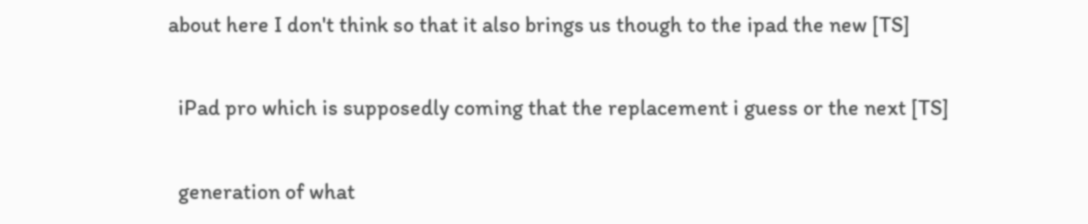about here I don't think so that it also brings us though to the ipad the new [TS]

  iPad pro which is supposedly coming that the replacement i guess or the next [TS]

  generation of what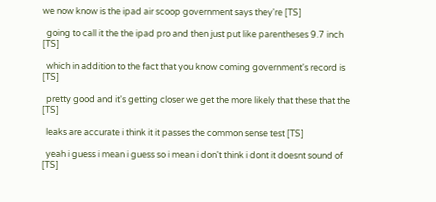we now know is the ipad air scoop government says they're [TS]

  going to call it the the ipad pro and then just put like parentheses 9.7 inch [TS]

  which in addition to the fact that you know coming government's record is [TS]

  pretty good and it's getting closer we get the more likely that these that the [TS]

  leaks are accurate i think it it passes the common sense test [TS]

  yeah i guess i mean i guess so i mean i don't think i dont it doesnt sound of [TS]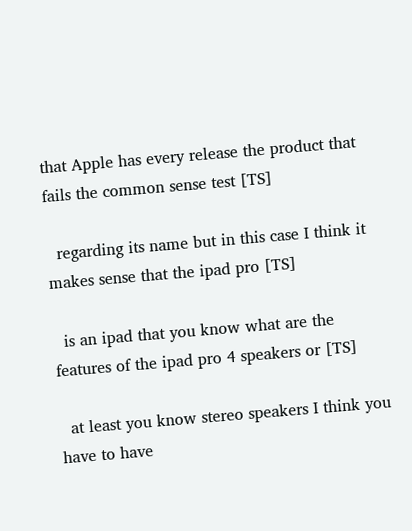that Apple has every release the product that fails the common sense test [TS]

  regarding its name but in this case I think it makes sense that the ipad pro [TS]

  is an ipad that you know what are the features of the ipad pro 4 speakers or [TS]

  at least you know stereo speakers I think you have to have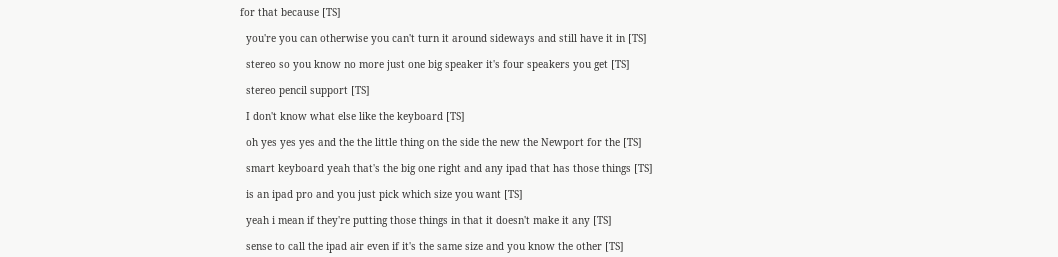for that because [TS]

  you're you can otherwise you can't turn it around sideways and still have it in [TS]

  stereo so you know no more just one big speaker it's four speakers you get [TS]

  stereo pencil support [TS]

  I don't know what else like the keyboard [TS]

  oh yes yes yes and the the little thing on the side the new the Newport for the [TS]

  smart keyboard yeah that's the big one right and any ipad that has those things [TS]

  is an ipad pro and you just pick which size you want [TS]

  yeah i mean if they're putting those things in that it doesn't make it any [TS]

  sense to call the ipad air even if it's the same size and you know the other [TS]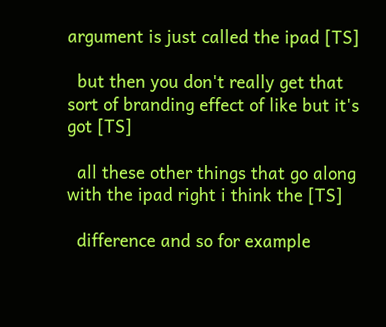argument is just called the ipad [TS]

  but then you don't really get that sort of branding effect of like but it's got [TS]

  all these other things that go along with the ipad right i think the [TS]

  difference and so for example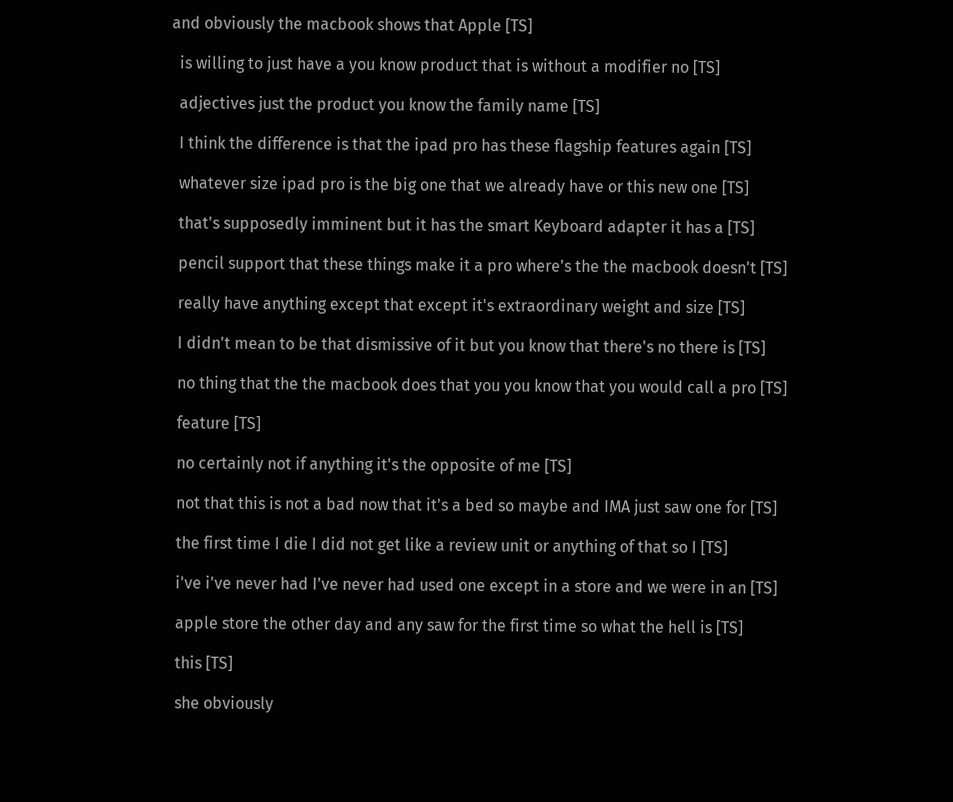and obviously the macbook shows that Apple [TS]

  is willing to just have a you know product that is without a modifier no [TS]

  adjectives just the product you know the family name [TS]

  I think the difference is that the ipad pro has these flagship features again [TS]

  whatever size ipad pro is the big one that we already have or this new one [TS]

  that's supposedly imminent but it has the smart Keyboard adapter it has a [TS]

  pencil support that these things make it a pro where's the the macbook doesn't [TS]

  really have anything except that except it's extraordinary weight and size [TS]

  I didn't mean to be that dismissive of it but you know that there's no there is [TS]

  no thing that the the macbook does that you you know that you would call a pro [TS]

  feature [TS]

  no certainly not if anything it's the opposite of me [TS]

  not that this is not a bad now that it's a bed so maybe and IMA just saw one for [TS]

  the first time I die I did not get like a review unit or anything of that so I [TS]

  i've i've never had I've never had used one except in a store and we were in an [TS]

  apple store the other day and any saw for the first time so what the hell is [TS]

  this [TS]

  she obviously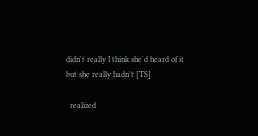didn't really I think she'd heard of it but she really hadn't [TS]

  realized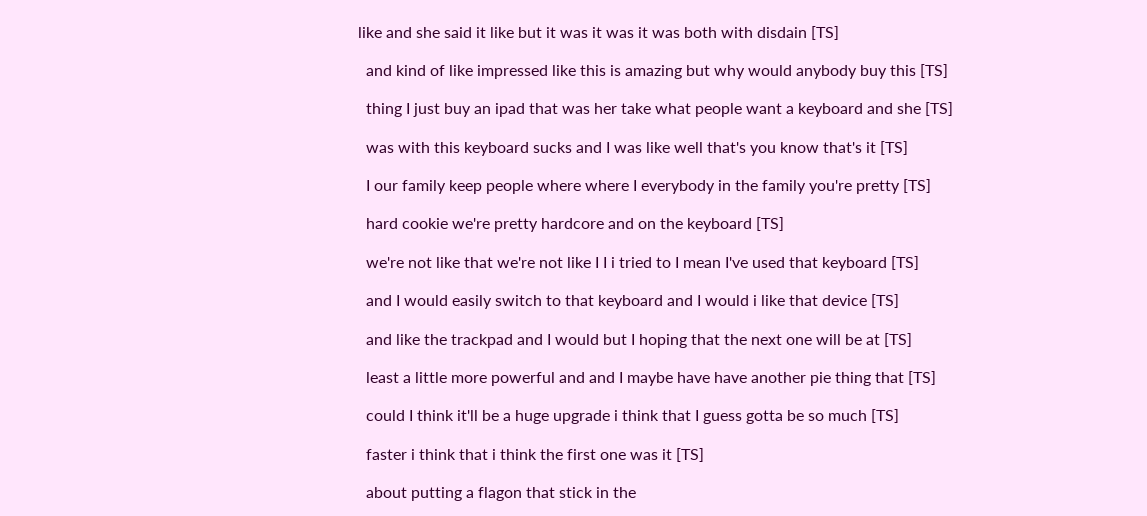like and she said it like but it was it was it was both with disdain [TS]

  and kind of like impressed like this is amazing but why would anybody buy this [TS]

  thing I just buy an ipad that was her take what people want a keyboard and she [TS]

  was with this keyboard sucks and I was like well that's you know that's it [TS]

  I our family keep people where where I everybody in the family you're pretty [TS]

  hard cookie we're pretty hardcore and on the keyboard [TS]

  we're not like that we're not like I I i tried to I mean I've used that keyboard [TS]

  and I would easily switch to that keyboard and I would i like that device [TS]

  and like the trackpad and I would but I hoping that the next one will be at [TS]

  least a little more powerful and and I maybe have have another pie thing that [TS]

  could I think it'll be a huge upgrade i think that I guess gotta be so much [TS]

  faster i think that i think the first one was it [TS]

  about putting a flagon that stick in the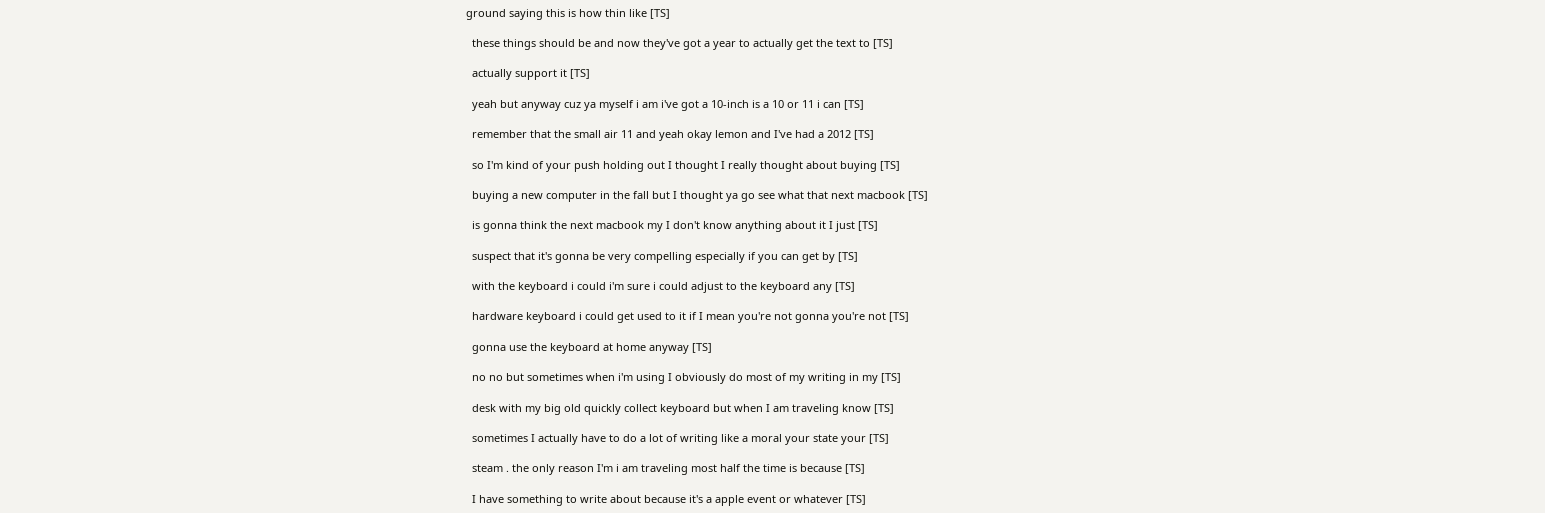ground saying this is how thin like [TS]

  these things should be and now they've got a year to actually get the text to [TS]

  actually support it [TS]

  yeah but anyway cuz ya myself i am i've got a 10-inch is a 10 or 11 i can [TS]

  remember that the small air 11 and yeah okay lemon and I've had a 2012 [TS]

  so I'm kind of your push holding out I thought I really thought about buying [TS]

  buying a new computer in the fall but I thought ya go see what that next macbook [TS]

  is gonna think the next macbook my I don't know anything about it I just [TS]

  suspect that it's gonna be very compelling especially if you can get by [TS]

  with the keyboard i could i'm sure i could adjust to the keyboard any [TS]

  hardware keyboard i could get used to it if I mean you're not gonna you're not [TS]

  gonna use the keyboard at home anyway [TS]

  no no but sometimes when i'm using I obviously do most of my writing in my [TS]

  desk with my big old quickly collect keyboard but when I am traveling know [TS]

  sometimes I actually have to do a lot of writing like a moral your state your [TS]

  steam . the only reason I'm i am traveling most half the time is because [TS]

  I have something to write about because it's a apple event or whatever [TS]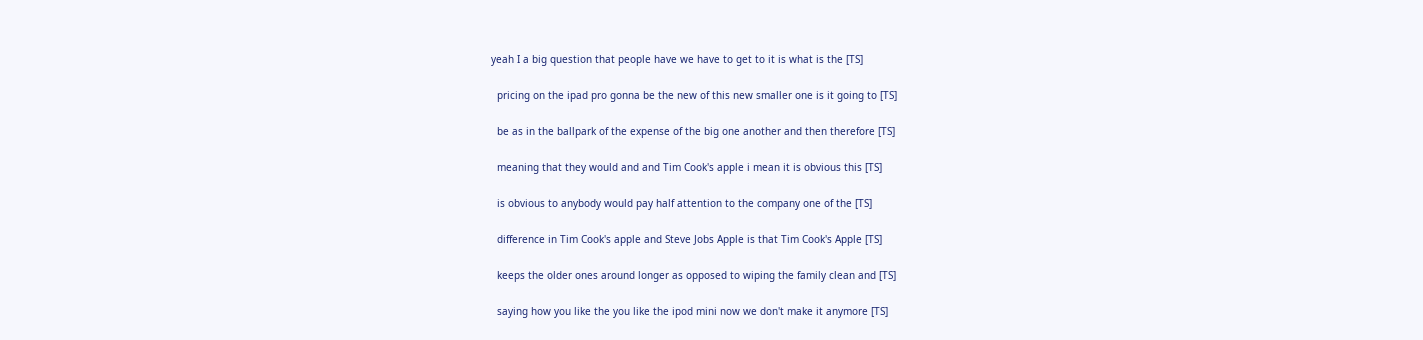yeah I a big question that people have we have to get to it is what is the [TS]

  pricing on the ipad pro gonna be the new of this new smaller one is it going to [TS]

  be as in the ballpark of the expense of the big one another and then therefore [TS]

  meaning that they would and and Tim Cook's apple i mean it is obvious this [TS]

  is obvious to anybody would pay half attention to the company one of the [TS]

  difference in Tim Cook's apple and Steve Jobs Apple is that Tim Cook's Apple [TS]

  keeps the older ones around longer as opposed to wiping the family clean and [TS]

  saying how you like the you like the ipod mini now we don't make it anymore [TS]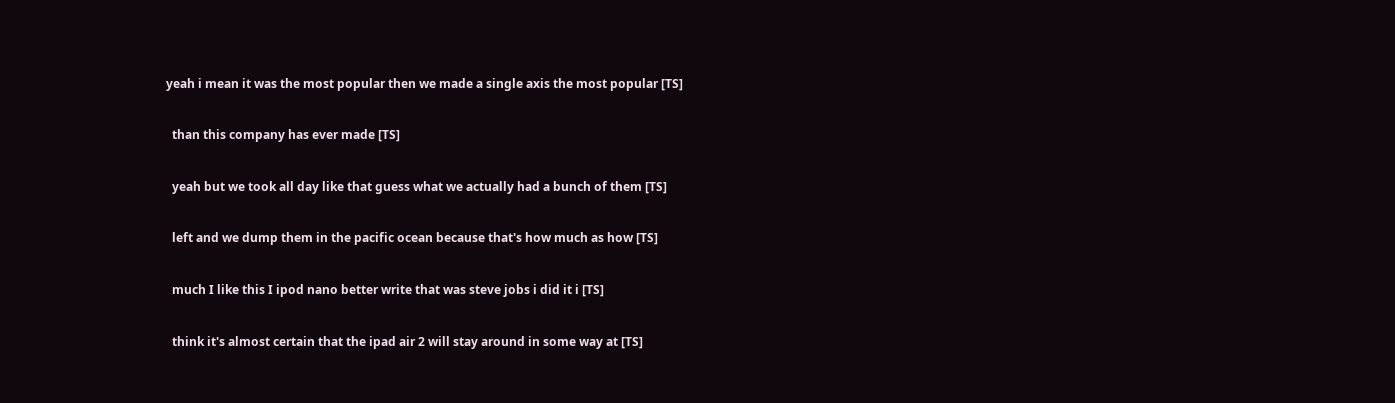yeah i mean it was the most popular then we made a single axis the most popular [TS]

  than this company has ever made [TS]

  yeah but we took all day like that guess what we actually had a bunch of them [TS]

  left and we dump them in the pacific ocean because that's how much as how [TS]

  much I like this I ipod nano better write that was steve jobs i did it i [TS]

  think it's almost certain that the ipad air 2 will stay around in some way at [TS]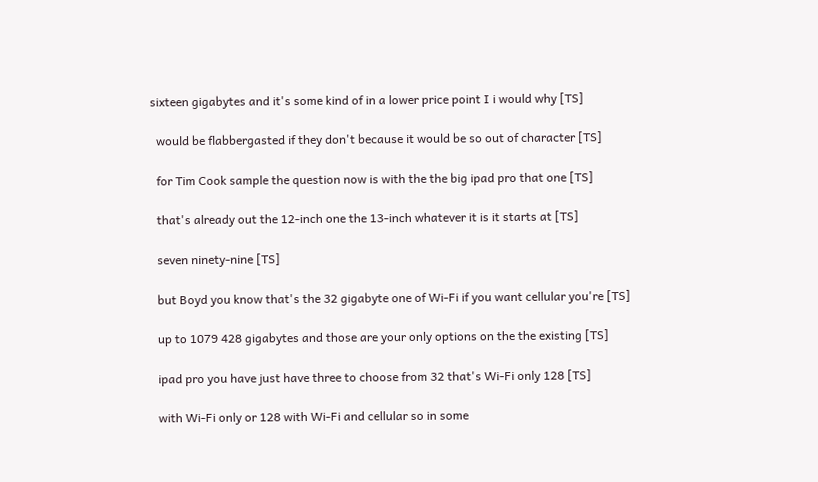sixteen gigabytes and it's some kind of in a lower price point I i would why [TS]

  would be flabbergasted if they don't because it would be so out of character [TS]

  for Tim Cook sample the question now is with the the big ipad pro that one [TS]

  that's already out the 12-inch one the 13-inch whatever it is it starts at [TS]

  seven ninety-nine [TS]

  but Boyd you know that's the 32 gigabyte one of Wi-Fi if you want cellular you're [TS]

  up to 1079 428 gigabytes and those are your only options on the the existing [TS]

  ipad pro you have just have three to choose from 32 that's Wi-Fi only 128 [TS]

  with Wi-Fi only or 128 with Wi-Fi and cellular so in some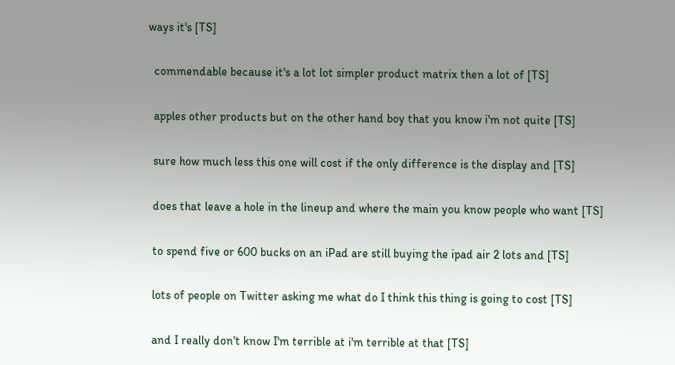ways it's [TS]

  commendable because it's a lot lot simpler product matrix then a lot of [TS]

  apples other products but on the other hand boy that you know i'm not quite [TS]

  sure how much less this one will cost if the only difference is the display and [TS]

  does that leave a hole in the lineup and where the main you know people who want [TS]

  to spend five or 600 bucks on an iPad are still buying the ipad air 2 lots and [TS]

  lots of people on Twitter asking me what do I think this thing is going to cost [TS]

  and I really don't know I'm terrible at i'm terrible at that [TS]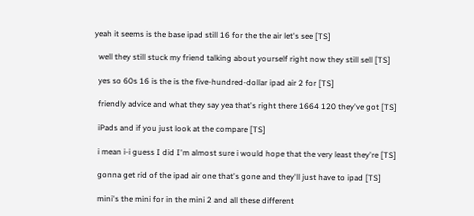yeah it seems is the base ipad still 16 for the the air let's see [TS]

  well they still stuck my friend talking about yourself right now they still sell [TS]

  yes so 60s 16 is the is the five-hundred-dollar ipad air 2 for [TS]

  friendly advice and what they say yea that's right there 1664 120 they've got [TS]

  iPads and if you just look at the compare [TS]

  i mean i-i guess I did I'm almost sure i would hope that the very least they're [TS]

  gonna get rid of the ipad air one that's gone and they'll just have to ipad [TS]

  mini's the mini for in the mini 2 and all these different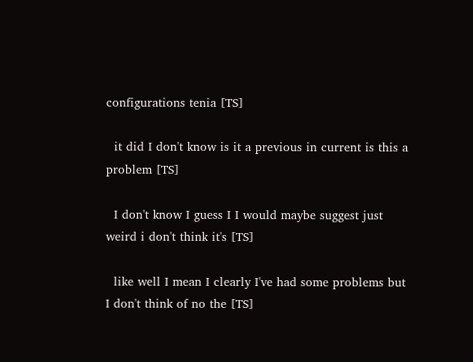configurations tenia [TS]

  it did I don't know is it a previous in current is this a problem [TS]

  I don't know I guess I I would maybe suggest just weird i don't think it's [TS]

  like well I mean I clearly I've had some problems but I don't think of no the [TS]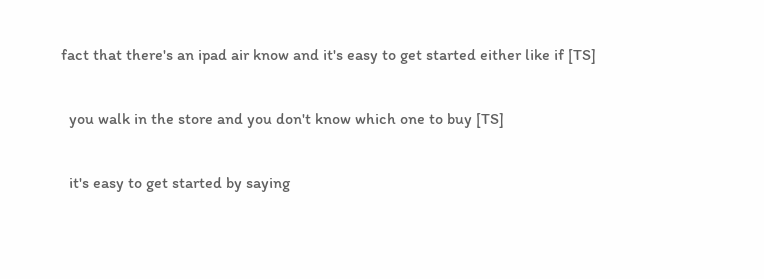fact that there's an ipad air know and it's easy to get started either like if [TS]

  you walk in the store and you don't know which one to buy [TS]

  it's easy to get started by saying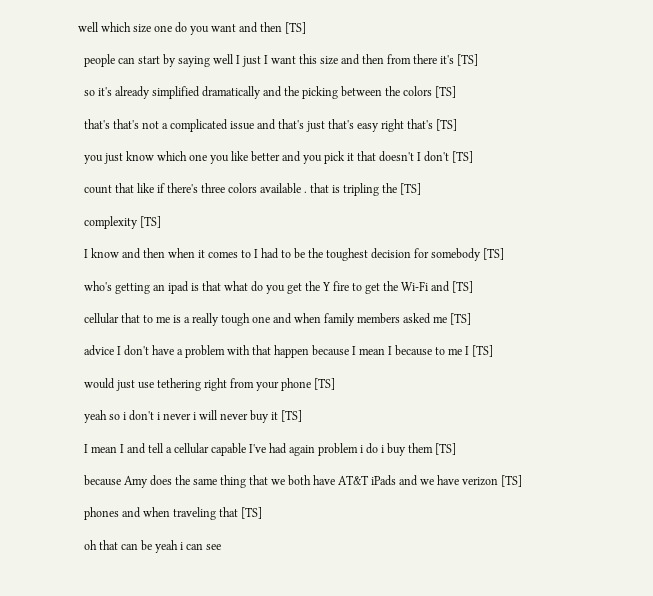well which size one do you want and then [TS]

  people can start by saying well I just I want this size and then from there it's [TS]

  so it's already simplified dramatically and the picking between the colors [TS]

  that's that's not a complicated issue and that's just that's easy right that's [TS]

  you just know which one you like better and you pick it that doesn't I don't [TS]

  count that like if there's three colors available . that is tripling the [TS]

  complexity [TS]

  I know and then when it comes to I had to be the toughest decision for somebody [TS]

  who's getting an ipad is that what do you get the Y fire to get the Wi-Fi and [TS]

  cellular that to me is a really tough one and when family members asked me [TS]

  advice I don't have a problem with that happen because I mean I because to me I [TS]

  would just use tethering right from your phone [TS]

  yeah so i don't i never i will never buy it [TS]

  I mean I and tell a cellular capable I've had again problem i do i buy them [TS]

  because Amy does the same thing that we both have AT&T iPads and we have verizon [TS]

  phones and when traveling that [TS]

  oh that can be yeah i can see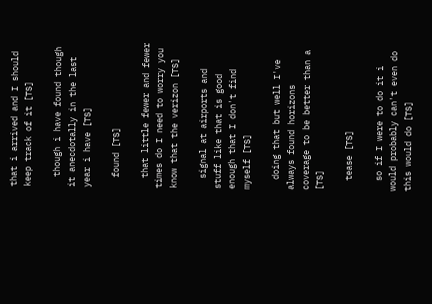that i arrived and I should keep track of it [TS]

  though i have found though it anecdotally in the last year i have [TS]

  found [TS]

  that little fewer and fewer times do I need to worry you know that the verizon [TS]

  signal at airports and stuff like that is good enough that I don't find myself [TS]

  doing that but well I've always found horizons coverage to be better than a [TS]

  tease [TS]

  so if I were to do it i would probably can't even do this would do [TS]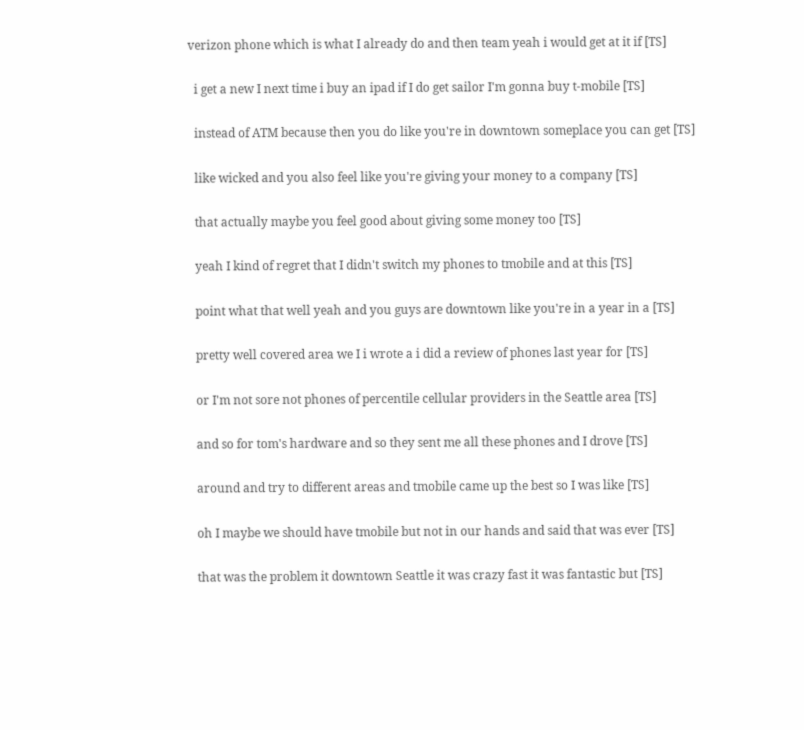verizon phone which is what I already do and then team yeah i would get at it if [TS]

  i get a new I next time i buy an ipad if I do get sailor I'm gonna buy t-mobile [TS]

  instead of ATM because then you do like you're in downtown someplace you can get [TS]

  like wicked and you also feel like you're giving your money to a company [TS]

  that actually maybe you feel good about giving some money too [TS]

  yeah I kind of regret that I didn't switch my phones to tmobile and at this [TS]

  point what that well yeah and you guys are downtown like you're in a year in a [TS]

  pretty well covered area we I i wrote a i did a review of phones last year for [TS]

  or I'm not sore not phones of percentile cellular providers in the Seattle area [TS]

  and so for tom's hardware and so they sent me all these phones and I drove [TS]

  around and try to different areas and tmobile came up the best so I was like [TS]

  oh I maybe we should have tmobile but not in our hands and said that was ever [TS]

  that was the problem it downtown Seattle it was crazy fast it was fantastic but [TS]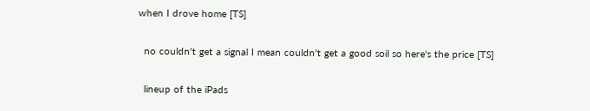when I drove home [TS]

  no couldn't get a signal I mean couldn't get a good soil so here's the price [TS]

  lineup of the iPads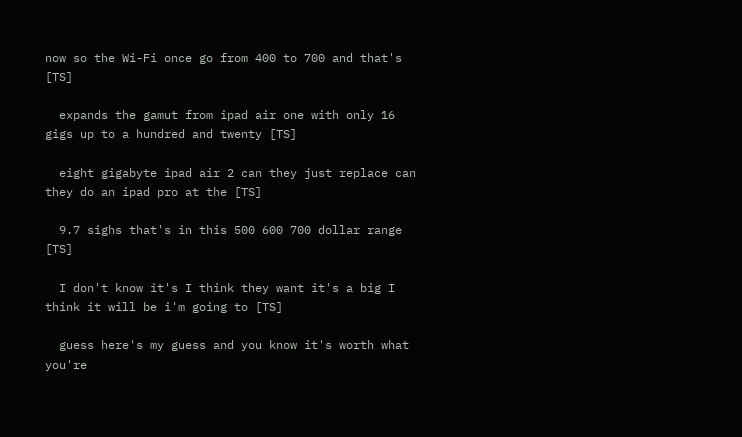now so the Wi-Fi once go from 400 to 700 and that's [TS]

  expands the gamut from ipad air one with only 16 gigs up to a hundred and twenty [TS]

  eight gigabyte ipad air 2 can they just replace can they do an ipad pro at the [TS]

  9.7 sighs that's in this 500 600 700 dollar range [TS]

  I don't know it's I think they want it's a big I think it will be i'm going to [TS]

  guess here's my guess and you know it's worth what you're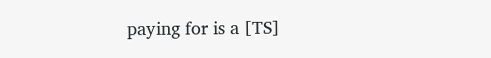paying for is a [TS]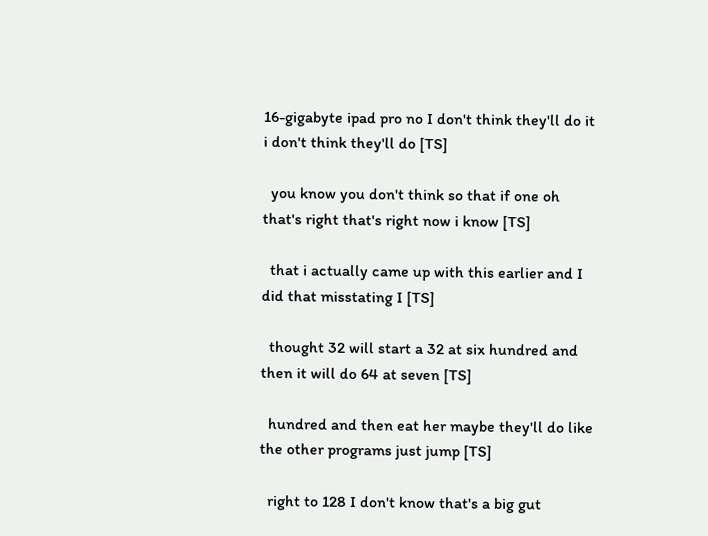16-gigabyte ipad pro no I don't think they'll do it i don't think they'll do [TS]

  you know you don't think so that if one oh that's right that's right now i know [TS]

  that i actually came up with this earlier and I did that misstating I [TS]

  thought 32 will start a 32 at six hundred and then it will do 64 at seven [TS]

  hundred and then eat her maybe they'll do like the other programs just jump [TS]

  right to 128 I don't know that's a big gut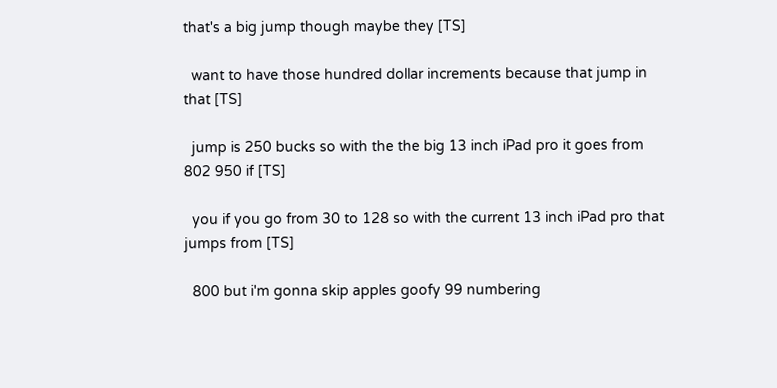that's a big jump though maybe they [TS]

  want to have those hundred dollar increments because that jump in that [TS]

  jump is 250 bucks so with the the big 13 inch iPad pro it goes from 802 950 if [TS]

  you if you go from 30 to 128 so with the current 13 inch iPad pro that jumps from [TS]

  800 but i'm gonna skip apples goofy 99 numbering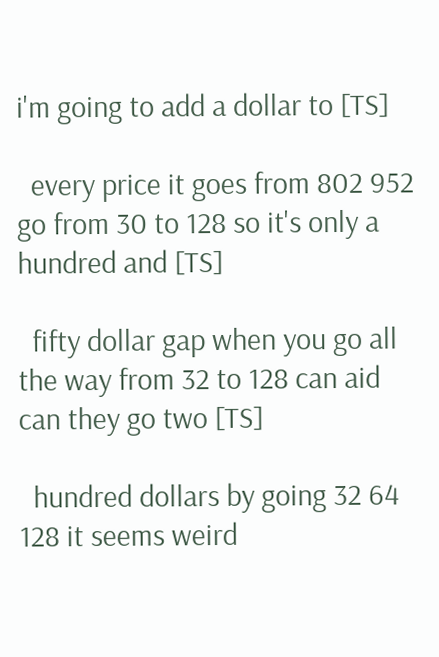i'm going to add a dollar to [TS]

  every price it goes from 802 952 go from 30 to 128 so it's only a hundred and [TS]

  fifty dollar gap when you go all the way from 32 to 128 can aid can they go two [TS]

  hundred dollars by going 32 64 128 it seems weird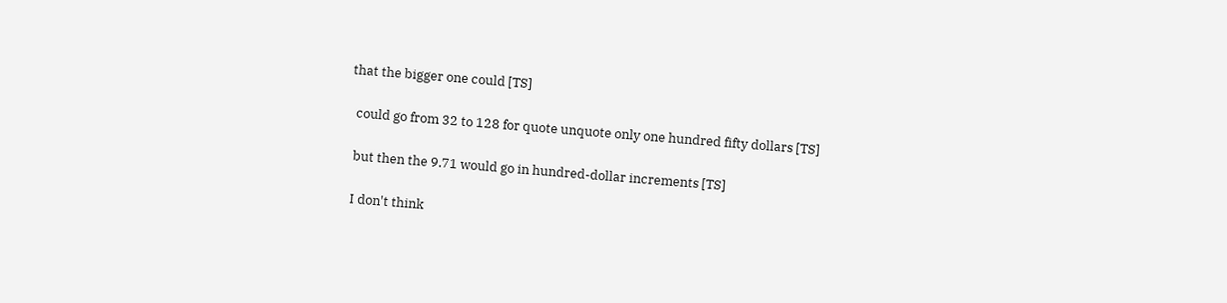that the bigger one could [TS]

  could go from 32 to 128 for quote unquote only one hundred fifty dollars [TS]

  but then the 9.71 would go in hundred-dollar increments [TS]

  I don't think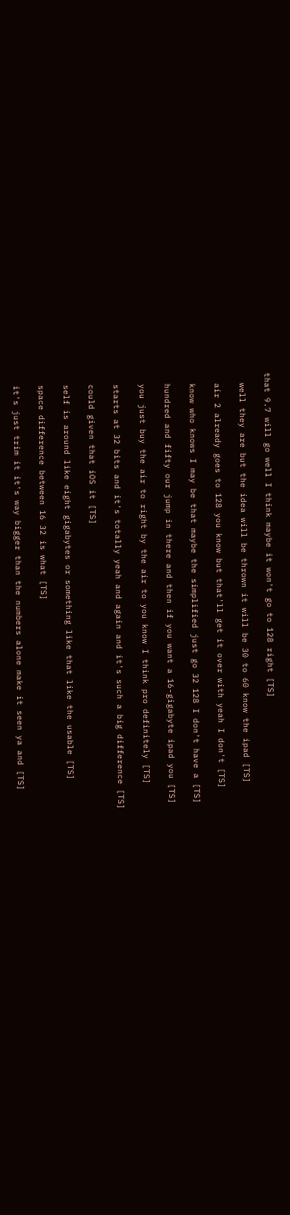that 9.7 will go well I think maybe it won't go to 128 right [TS]

  well they are but the idea will be thrown it will be 30 to 60 know the ipad [TS]

  air 2 already goes to 128 you know but that'll get it over with yeah I don't [TS]

  know who knows I may be that maybe the simplified just go 32 128 I don't have a [TS]

  hundred and fifty our jump in there and then if you want a 16-gigabyte ipad you [TS]

  you just buy the air to right by the air to you know I think pro definitely [TS]

  starts at 32 bits and it's totally yeah and again and it's such a big difference [TS]

  could given that iOS it [TS]

  self is around like eight gigabytes or something like that like the usable [TS]

  space difference between 16 32 is what [TS]

  it's just trim it it's way bigger than the numbers alone make it seen ya and [TS]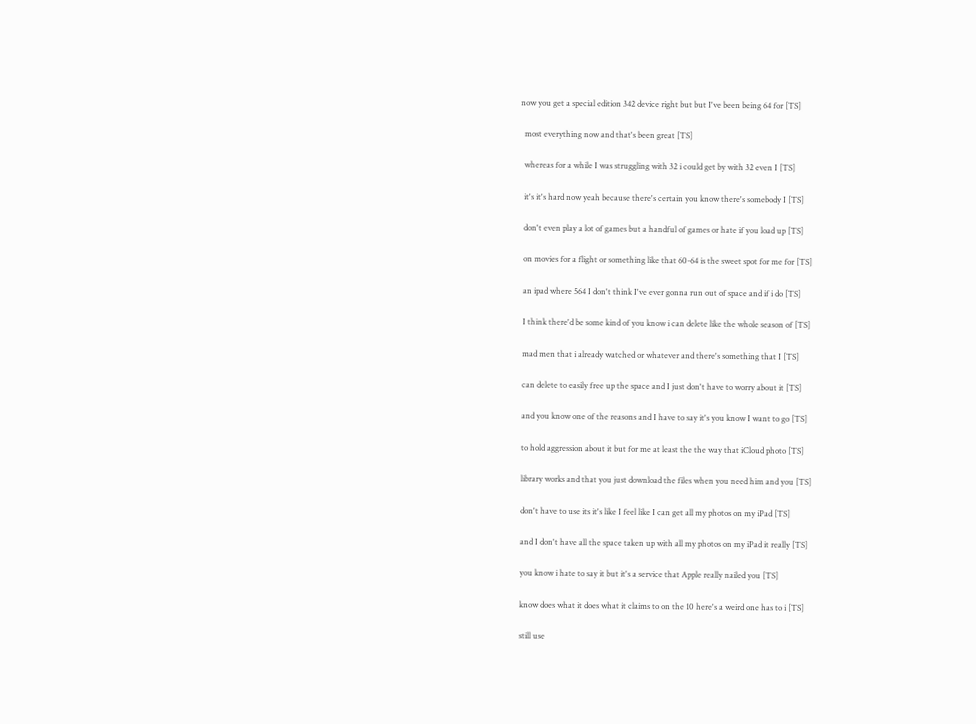now you get a special edition 342 device right but but I've been being 64 for [TS]

  most everything now and that's been great [TS]

  whereas for a while I was struggling with 32 i could get by with 32 even I [TS]

  it's it's hard now yeah because there's certain you know there's somebody I [TS]

  don't even play a lot of games but a handful of games or hate if you load up [TS]

  on movies for a flight or something like that 60-64 is the sweet spot for me for [TS]

  an ipad where 564 I don't think I've ever gonna run out of space and if i do [TS]

  I think there'd be some kind of you know i can delete like the whole season of [TS]

  mad men that i already watched or whatever and there's something that I [TS]

  can delete to easily free up the space and I just don't have to worry about it [TS]

  and you know one of the reasons and I have to say it's you know I want to go [TS]

  to hold aggression about it but for me at least the the way that iCloud photo [TS]

  library works and that you just download the files when you need him and you [TS]

  don't have to use its it's like I feel like I can get all my photos on my iPad [TS]

  and I don't have all the space taken up with all my photos on my iPad it really [TS]

  you know i hate to say it but it's a service that Apple really nailed you [TS]

  know does what it does what it claims to on the 10 here's a weird one has to i [TS]

  still use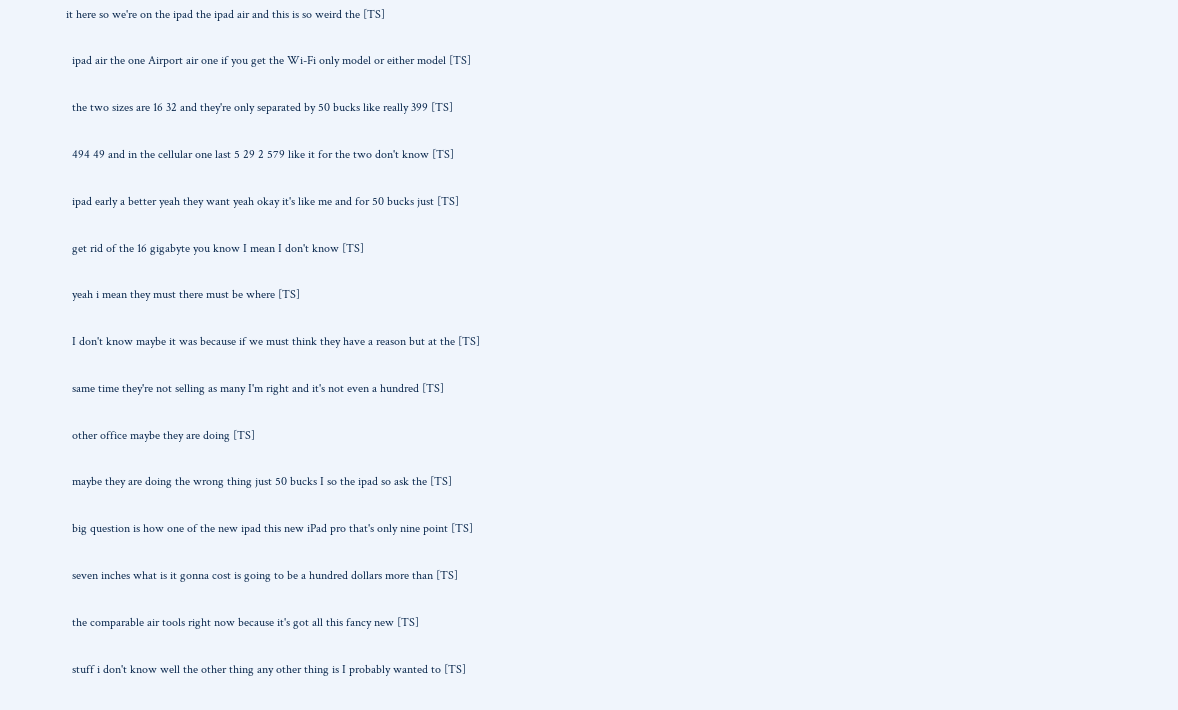it here so we're on the ipad the ipad air and this is so weird the [TS]

  ipad air the one Airport air one if you get the Wi-Fi only model or either model [TS]

  the two sizes are 16 32 and they're only separated by 50 bucks like really 399 [TS]

  494 49 and in the cellular one last 5 29 2 579 like it for the two don't know [TS]

  ipad early a better yeah they want yeah okay it's like me and for 50 bucks just [TS]

  get rid of the 16 gigabyte you know I mean I don't know [TS]

  yeah i mean they must there must be where [TS]

  I don't know maybe it was because if we must think they have a reason but at the [TS]

  same time they're not selling as many I'm right and it's not even a hundred [TS]

  other office maybe they are doing [TS]

  maybe they are doing the wrong thing just 50 bucks I so the ipad so ask the [TS]

  big question is how one of the new ipad this new iPad pro that's only nine point [TS]

  seven inches what is it gonna cost is going to be a hundred dollars more than [TS]

  the comparable air tools right now because it's got all this fancy new [TS]

  stuff i don't know well the other thing any other thing is I probably wanted to [TS]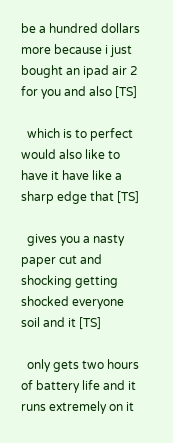be a hundred dollars more because i just bought an ipad air 2 for you and also [TS]

  which is to perfect would also like to have it have like a sharp edge that [TS]

  gives you a nasty paper cut and shocking getting shocked everyone soil and it [TS]

  only gets two hours of battery life and it runs extremely on it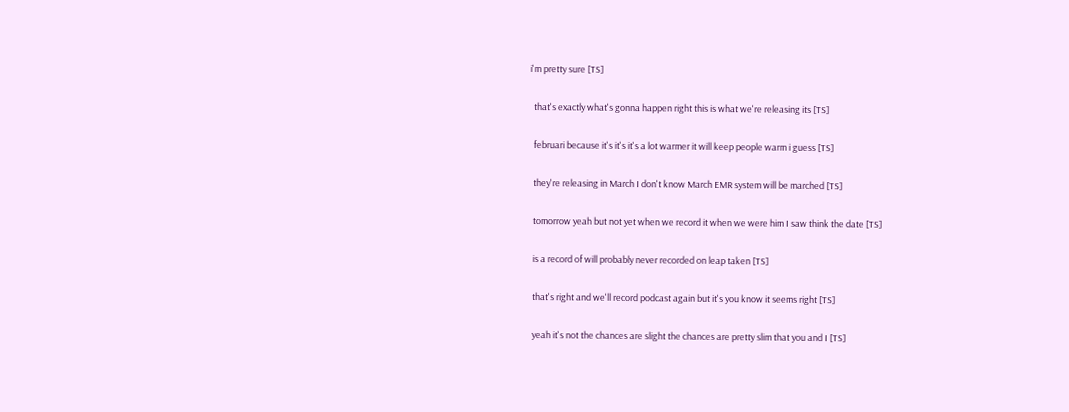i'm pretty sure [TS]

  that's exactly what's gonna happen right this is what we're releasing its [TS]

  februari because it's it's it's a lot warmer it will keep people warm i guess [TS]

  they're releasing in March I don't know March EMR system will be marched [TS]

  tomorrow yeah but not yet when we record it when we were him I saw think the date [TS]

  is a record of will probably never recorded on leap taken [TS]

  that's right and we'll record podcast again but it's you know it seems right [TS]

  yeah it's not the chances are slight the chances are pretty slim that you and I [TS]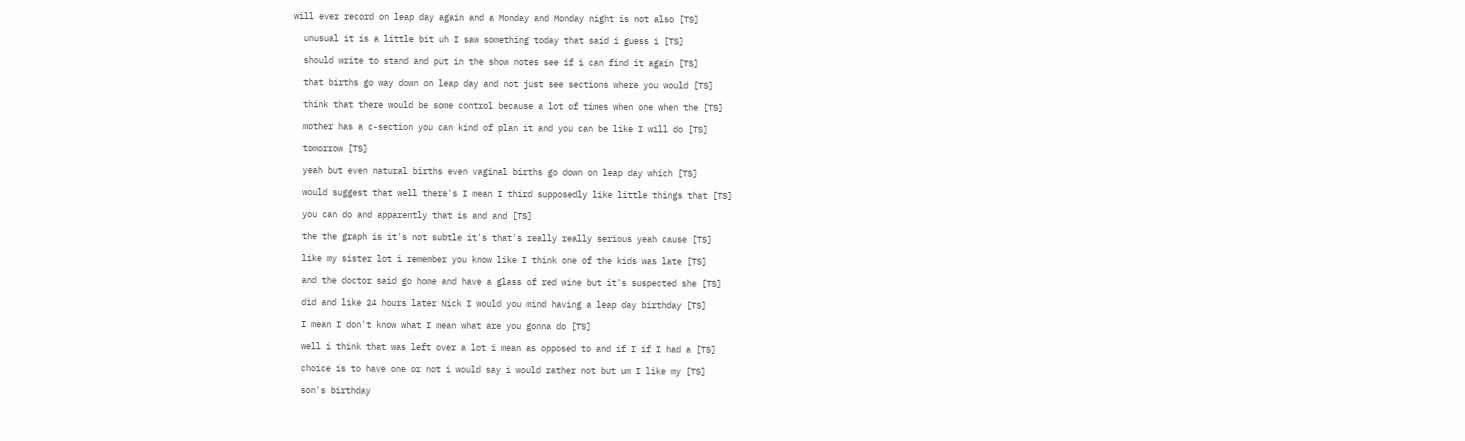will ever record on leap day again and a Monday and Monday night is not also [TS]

  unusual it is a little bit uh I saw something today that said i guess i [TS]

  should write to stand and put in the show notes see if i can find it again [TS]

  that births go way down on leap day and not just see sections where you would [TS]

  think that there would be some control because a lot of times when one when the [TS]

  mother has a c-section you can kind of plan it and you can be like I will do [TS]

  tomorrow [TS]

  yeah but even natural births even vaginal births go down on leap day which [TS]

  would suggest that well there's I mean I third supposedly like little things that [TS]

  you can do and apparently that is and and [TS]

  the the graph is it's not subtle it's that's really really serious yeah cause [TS]

  like my sister lot i remember you know like I think one of the kids was late [TS]

  and the doctor said go home and have a glass of red wine but it's suspected she [TS]

  did and like 24 hours later Nick I would you mind having a leap day birthday [TS]

  I mean I don't know what I mean what are you gonna do [TS]

  well i think that was left over a lot i mean as opposed to and if I if I had a [TS]

  choice is to have one or not i would say i would rather not but um I like my [TS]

  son's birthday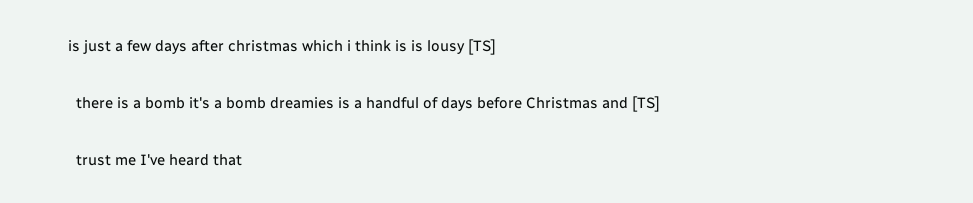is just a few days after christmas which i think is is lousy [TS]

  there is a bomb it's a bomb dreamies is a handful of days before Christmas and [TS]

  trust me I've heard that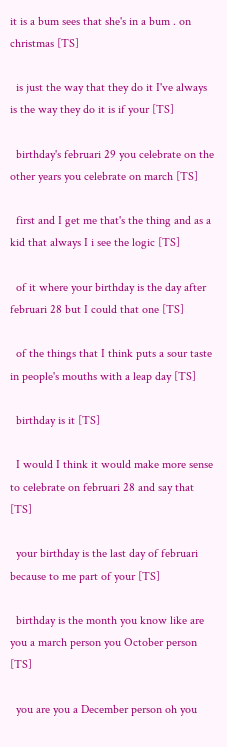it is a bum sees that she's in a bum . on christmas [TS]

  is just the way that they do it I've always is the way they do it is if your [TS]

  birthday's februari 29 you celebrate on the other years you celebrate on march [TS]

  first and I get me that's the thing and as a kid that always I i see the logic [TS]

  of it where your birthday is the day after februari 28 but I could that one [TS]

  of the things that I think puts a sour taste in people's mouths with a leap day [TS]

  birthday is it [TS]

  I would I think it would make more sense to celebrate on februari 28 and say that [TS]

  your birthday is the last day of februari because to me part of your [TS]

  birthday is the month you know like are you a march person you October person [TS]

  you are you a December person oh you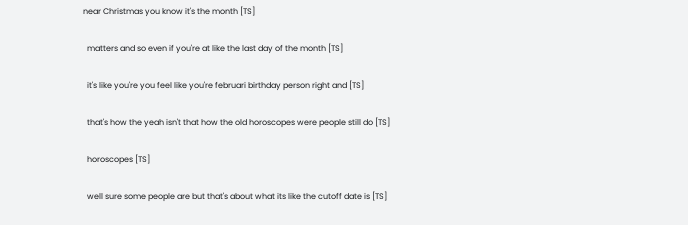near Christmas you know it's the month [TS]

  matters and so even if you're at like the last day of the month [TS]

  it's like you're you feel like you're februari birthday person right and [TS]

  that's how the yeah isn't that how the old horoscopes were people still do [TS]

  horoscopes [TS]

  well sure some people are but that's about what its like the cutoff date is [TS]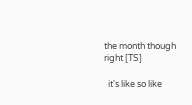the month though right [TS]

  it's like so like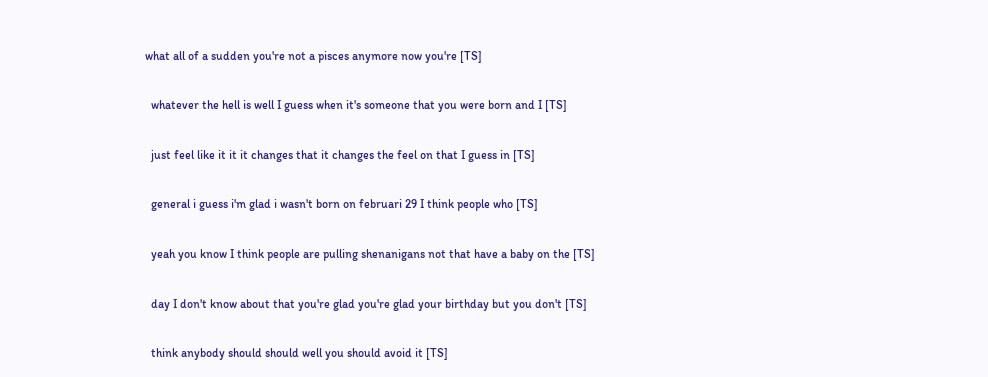what all of a sudden you're not a pisces anymore now you're [TS]

  whatever the hell is well I guess when it's someone that you were born and I [TS]

  just feel like it it it changes that it changes the feel on that I guess in [TS]

  general i guess i'm glad i wasn't born on februari 29 I think people who [TS]

  yeah you know I think people are pulling shenanigans not that have a baby on the [TS]

  day I don't know about that you're glad you're glad your birthday but you don't [TS]

  think anybody should should well you should avoid it [TS]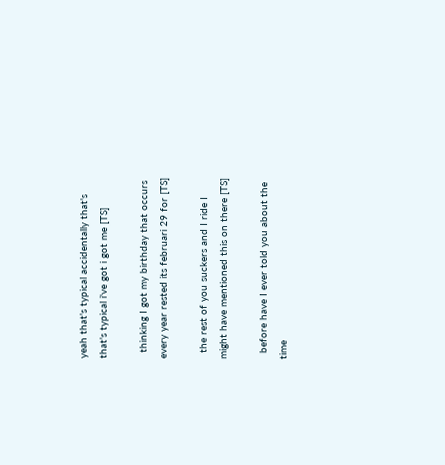yeah that's typical accidentally that's that's typical i've got i got me [TS]

  thinking I got my birthday that occurs every year rested its februari 29 for [TS]

  the rest of you suckers and I ride I might have mentioned this on there [TS]

  before have I ever told you about the time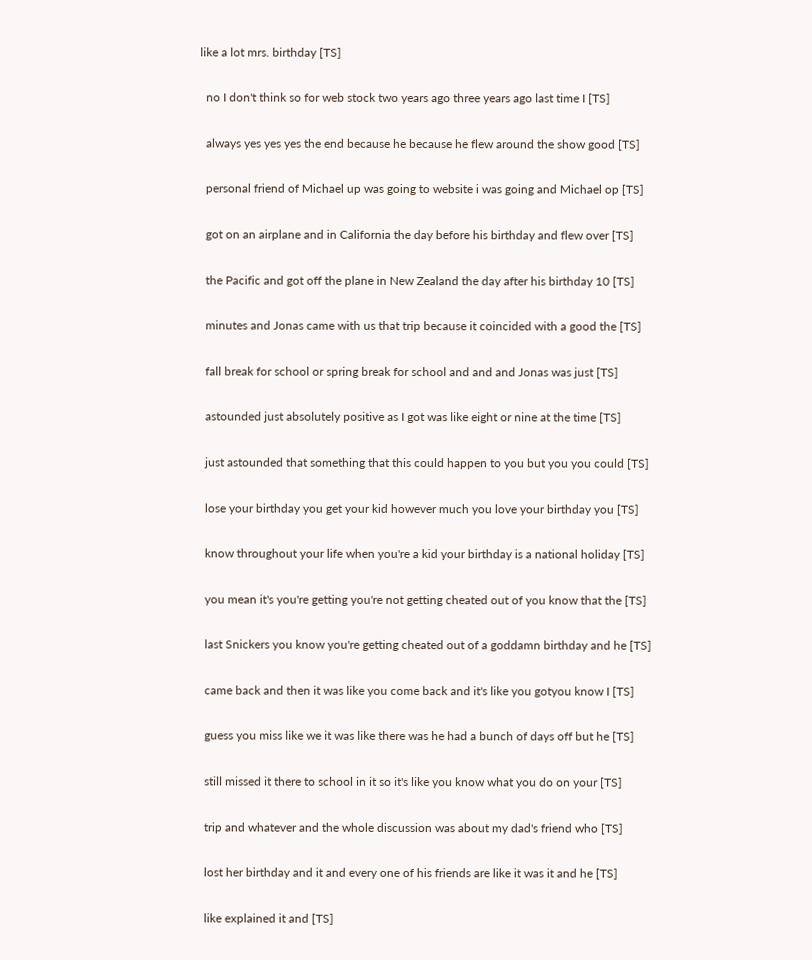like a lot mrs. birthday [TS]

  no I don't think so for web stock two years ago three years ago last time I [TS]

  always yes yes yes the end because he because he flew around the show good [TS]

  personal friend of Michael up was going to website i was going and Michael op [TS]

  got on an airplane and in California the day before his birthday and flew over [TS]

  the Pacific and got off the plane in New Zealand the day after his birthday 10 [TS]

  minutes and Jonas came with us that trip because it coincided with a good the [TS]

  fall break for school or spring break for school and and and Jonas was just [TS]

  astounded just absolutely positive as I got was like eight or nine at the time [TS]

  just astounded that something that this could happen to you but you you could [TS]

  lose your birthday you get your kid however much you love your birthday you [TS]

  know throughout your life when you're a kid your birthday is a national holiday [TS]

  you mean it's you're getting you're not getting cheated out of you know that the [TS]

  last Snickers you know you're getting cheated out of a goddamn birthday and he [TS]

  came back and then it was like you come back and it's like you gotyou know I [TS]

  guess you miss like we it was like there was he had a bunch of days off but he [TS]

  still missed it there to school in it so it's like you know what you do on your [TS]

  trip and whatever and the whole discussion was about my dad's friend who [TS]

  lost her birthday and it and every one of his friends are like it was it and he [TS]

  like explained it and [TS]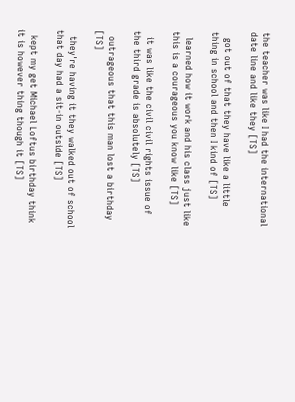the teacher was like I had the international date line and like they [TS]

  got out of that they have like a little thing in school and then I kind of [TS]

  learned how it work and his class just like this is a courageous you know like [TS]

  it was like the civil civil rights issue of the third grade is absolutely [TS]

  outrageous that this man lost a birthday [TS]

  they're having it they walked out of school that day had a sit-in outside [TS]

  kept my get Michael Loftus birthday think it is however thing though it [TS]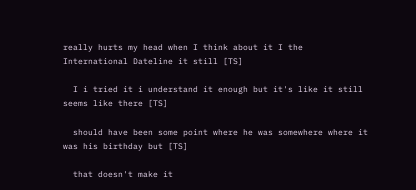really hurts my head when I think about it I the International Dateline it still [TS]

  I i tried it i understand it enough but it's like it still seems like there [TS]

  should have been some point where he was somewhere where it was his birthday but [TS]

  that doesn't make it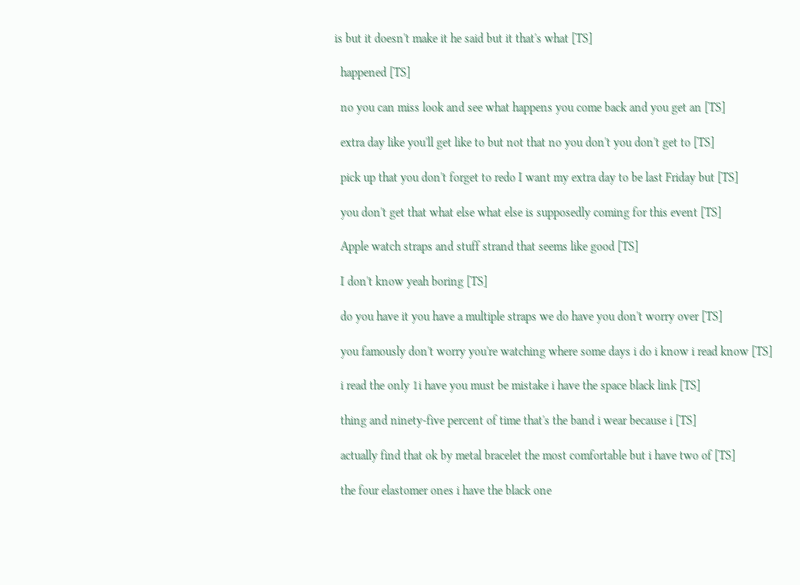is but it doesn't make it he said but it that's what [TS]

  happened [TS]

  no you can miss look and see what happens you come back and you get an [TS]

  extra day like you'll get like to but not that no you don't you don't get to [TS]

  pick up that you don't forget to redo I want my extra day to be last Friday but [TS]

  you don't get that what else what else is supposedly coming for this event [TS]

  Apple watch straps and stuff strand that seems like good [TS]

  I don't know yeah boring [TS]

  do you have it you have a multiple straps we do have you don't worry over [TS]

  you famously don't worry you're watching where some days i do i know i read know [TS]

  i read the only 1i have you must be mistake i have the space black link [TS]

  thing and ninety-five percent of time that's the band i wear because i [TS]

  actually find that ok by metal bracelet the most comfortable but i have two of [TS]

  the four elastomer ones i have the black one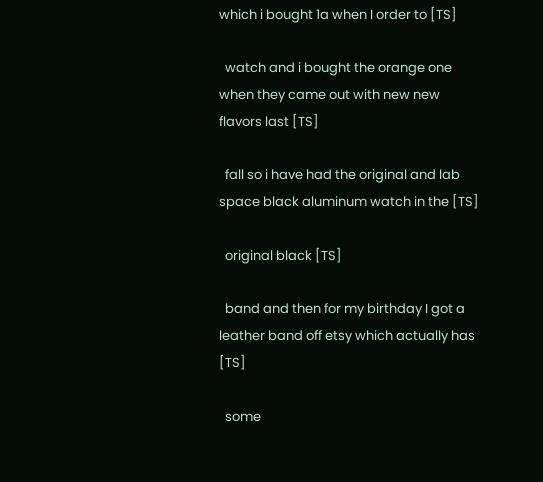which i bought 1a when I order to [TS]

  watch and i bought the orange one when they came out with new new flavors last [TS]

  fall so i have had the original and lab space black aluminum watch in the [TS]

  original black [TS]

  band and then for my birthday I got a leather band off etsy which actually has [TS]

  some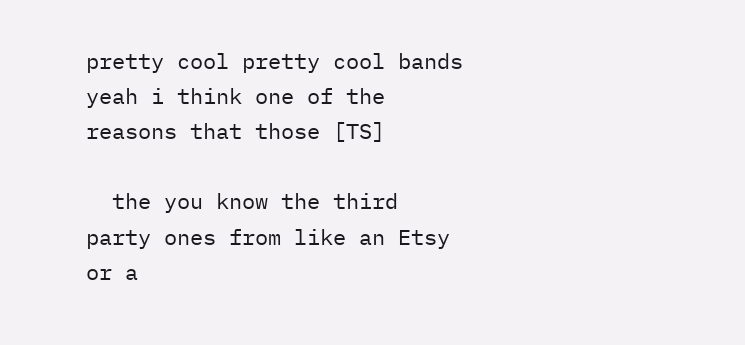pretty cool pretty cool bands yeah i think one of the reasons that those [TS]

  the you know the third party ones from like an Etsy or a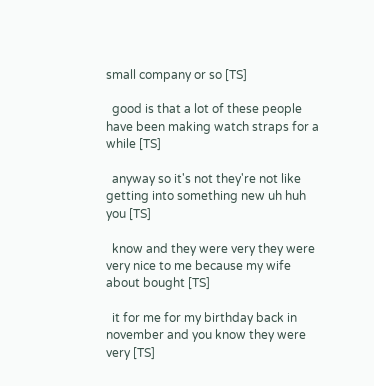small company or so [TS]

  good is that a lot of these people have been making watch straps for a while [TS]

  anyway so it's not they're not like getting into something new uh huh you [TS]

  know and they were very they were very nice to me because my wife about bought [TS]

  it for me for my birthday back in november and you know they were very [TS]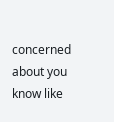concerned about you know like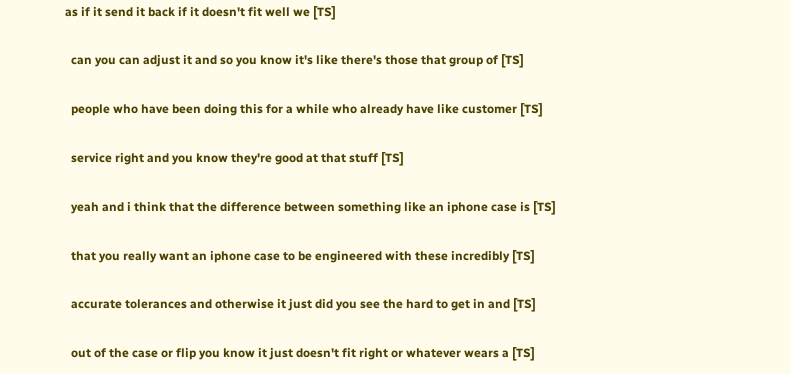as if it send it back if it doesn't fit well we [TS]

  can you can adjust it and so you know it's like there's those that group of [TS]

  people who have been doing this for a while who already have like customer [TS]

  service right and you know they're good at that stuff [TS]

  yeah and i think that the difference between something like an iphone case is [TS]

  that you really want an iphone case to be engineered with these incredibly [TS]

  accurate tolerances and otherwise it just did you see the hard to get in and [TS]

  out of the case or flip you know it just doesn't fit right or whatever wears a [TS]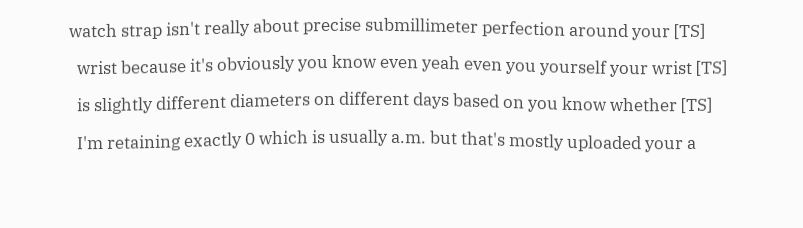watch strap isn't really about precise submillimeter perfection around your [TS]

  wrist because it's obviously you know even yeah even you yourself your wrist [TS]

  is slightly different diameters on different days based on you know whether [TS]

  I'm retaining exactly 0 which is usually a.m. but that's mostly uploaded your a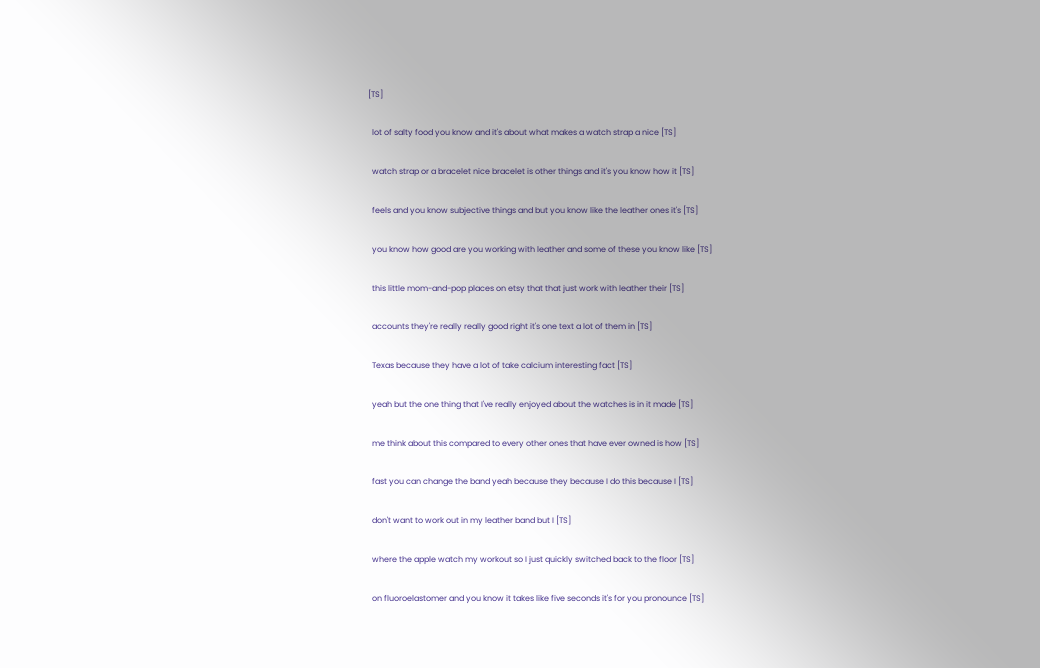[TS]

  lot of salty food you know and it's about what makes a watch strap a nice [TS]

  watch strap or a bracelet nice bracelet is other things and it's you know how it [TS]

  feels and you know subjective things and but you know like the leather ones it's [TS]

  you know how good are you working with leather and some of these you know like [TS]

  this little mom-and-pop places on etsy that that just work with leather their [TS]

  accounts they're really really good right it's one text a lot of them in [TS]

  Texas because they have a lot of take calcium interesting fact [TS]

  yeah but the one thing that I've really enjoyed about the watches is in it made [TS]

  me think about this compared to every other ones that have ever owned is how [TS]

  fast you can change the band yeah because they because I do this because I [TS]

  don't want to work out in my leather band but I [TS]

  where the apple watch my workout so I just quickly switched back to the floor [TS]

  on fluoroelastomer and you know it takes like five seconds it's for you pronounce [TS]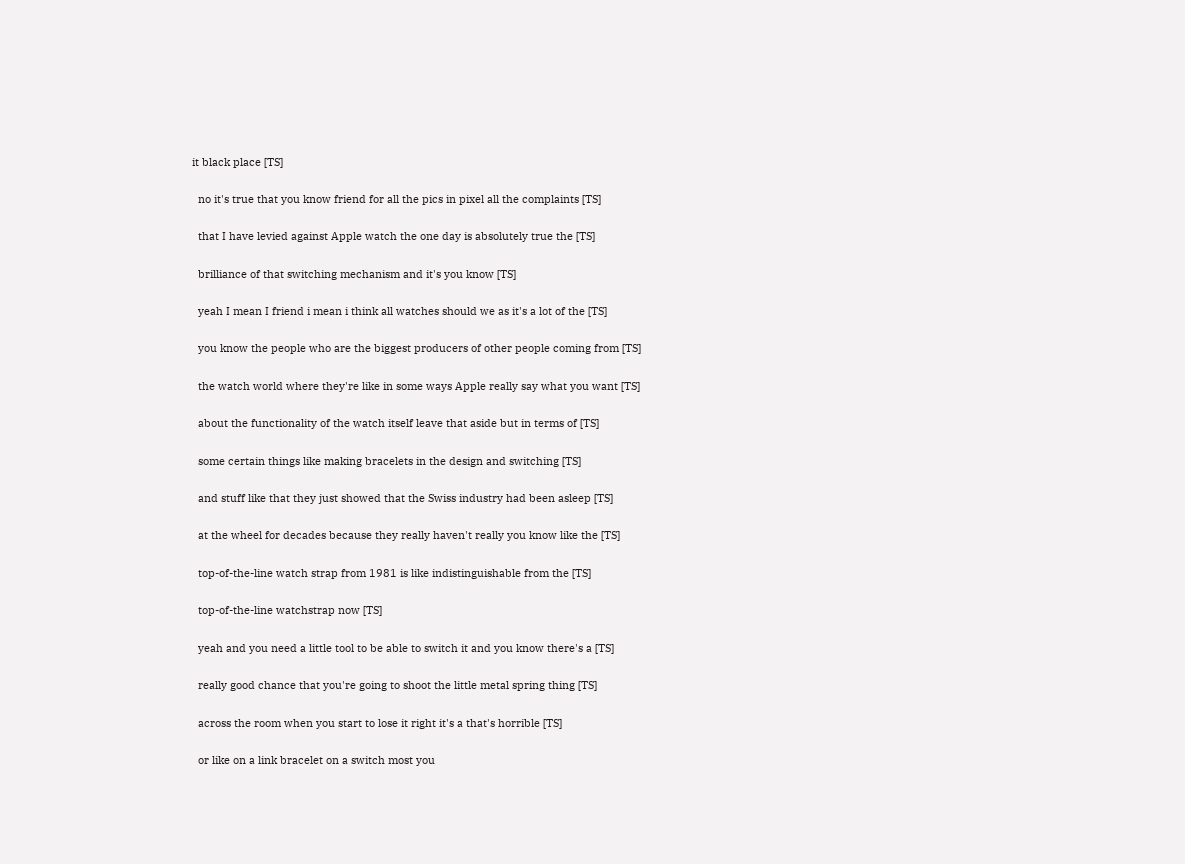it black place [TS]

  no it's true that you know friend for all the pics in pixel all the complaints [TS]

  that I have levied against Apple watch the one day is absolutely true the [TS]

  brilliance of that switching mechanism and it's you know [TS]

  yeah I mean I friend i mean i think all watches should we as it's a lot of the [TS]

  you know the people who are the biggest producers of other people coming from [TS]

  the watch world where they're like in some ways Apple really say what you want [TS]

  about the functionality of the watch itself leave that aside but in terms of [TS]

  some certain things like making bracelets in the design and switching [TS]

  and stuff like that they just showed that the Swiss industry had been asleep [TS]

  at the wheel for decades because they really haven't really you know like the [TS]

  top-of-the-line watch strap from 1981 is like indistinguishable from the [TS]

  top-of-the-line watchstrap now [TS]

  yeah and you need a little tool to be able to switch it and you know there's a [TS]

  really good chance that you're going to shoot the little metal spring thing [TS]

  across the room when you start to lose it right it's a that's horrible [TS]

  or like on a link bracelet on a switch most you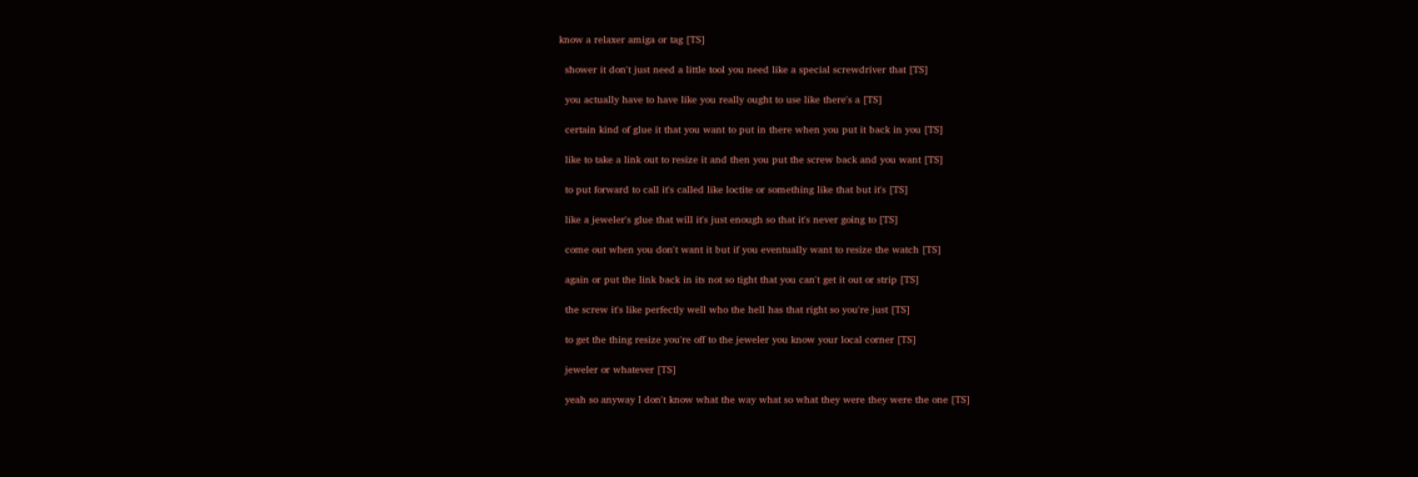know a relaxer amiga or tag [TS]

  shower it don't just need a little tool you need like a special screwdriver that [TS]

  you actually have to have like you really ought to use like there's a [TS]

  certain kind of glue it that you want to put in there when you put it back in you [TS]

  like to take a link out to resize it and then you put the screw back and you want [TS]

  to put forward to call it's called like loctite or something like that but it's [TS]

  like a jeweler's glue that will it's just enough so that it's never going to [TS]

  come out when you don't want it but if you eventually want to resize the watch [TS]

  again or put the link back in its not so tight that you can't get it out or strip [TS]

  the screw it's like perfectly well who the hell has that right so you're just [TS]

  to get the thing resize you're off to the jeweler you know your local corner [TS]

  jeweler or whatever [TS]

  yeah so anyway I don't know what the way what so what they were they were the one [TS]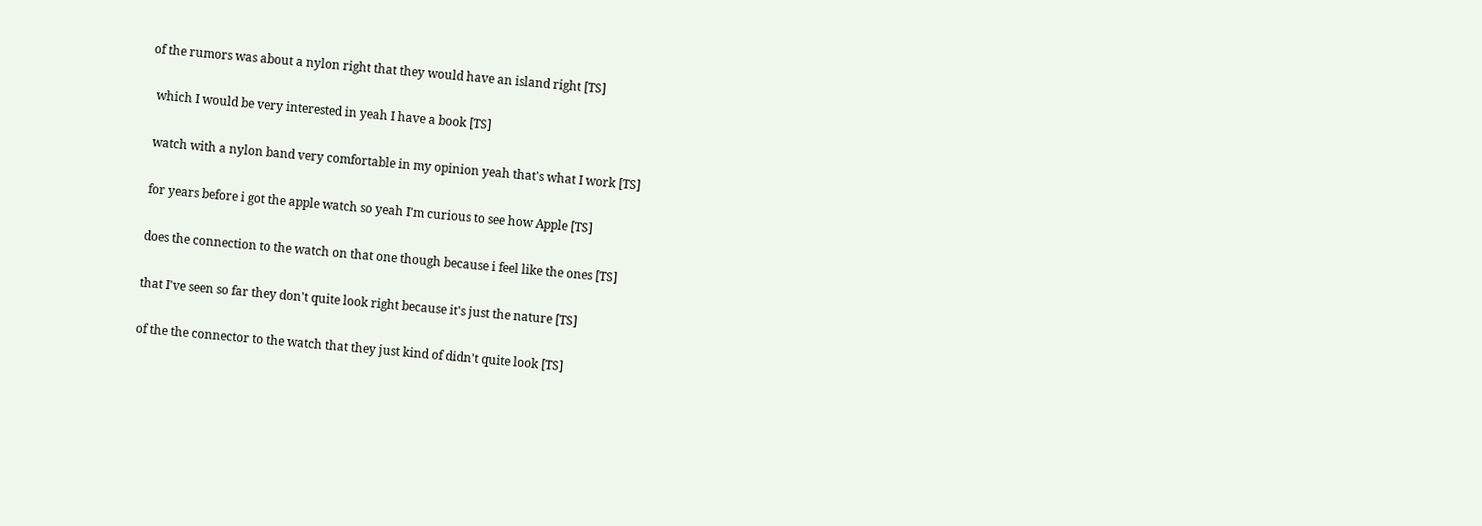of the rumors was about a nylon right that they would have an island right [TS]

  which I would be very interested in yeah I have a book [TS]

  watch with a nylon band very comfortable in my opinion yeah that's what I work [TS]

  for years before i got the apple watch so yeah I'm curious to see how Apple [TS]

  does the connection to the watch on that one though because i feel like the ones [TS]

  that I've seen so far they don't quite look right because it's just the nature [TS]

  of the the connector to the watch that they just kind of didn't quite look [TS]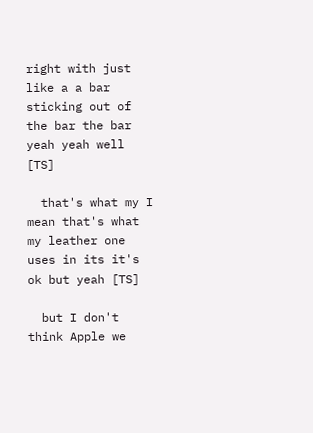right with just like a a bar sticking out of the bar the bar yeah yeah well [TS]

  that's what my I mean that's what my leather one uses in its it's ok but yeah [TS]

  but I don't think Apple we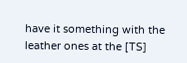have it something with the leather ones at the [TS]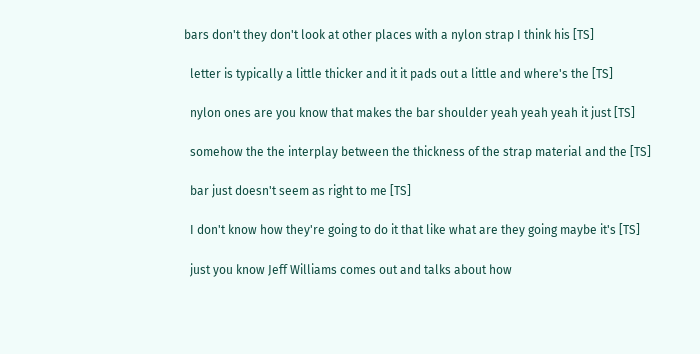bars don't they don't look at other places with a nylon strap I think his [TS]

  letter is typically a little thicker and it it pads out a little and where's the [TS]

  nylon ones are you know that makes the bar shoulder yeah yeah yeah it just [TS]

  somehow the the interplay between the thickness of the strap material and the [TS]

  bar just doesn't seem as right to me [TS]

  I don't know how they're going to do it that like what are they going maybe it's [TS]

  just you know Jeff Williams comes out and talks about how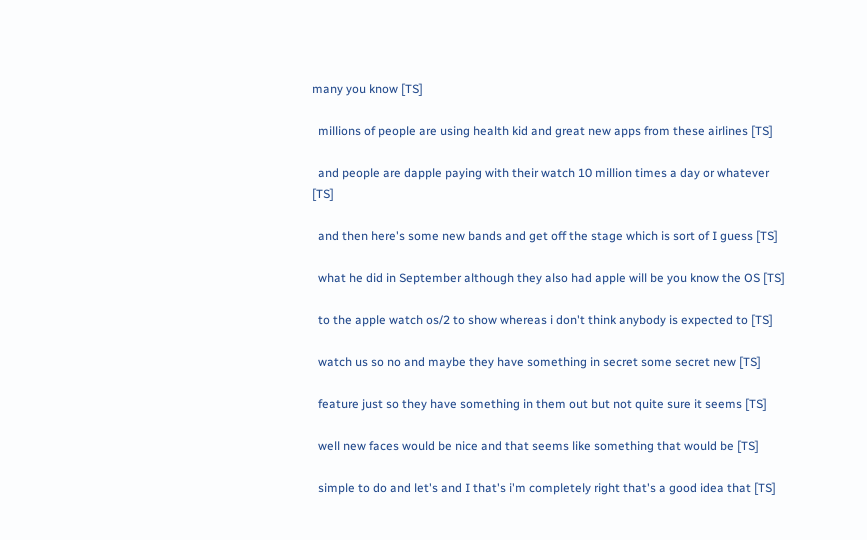many you know [TS]

  millions of people are using health kid and great new apps from these airlines [TS]

  and people are dapple paying with their watch 10 million times a day or whatever [TS]

  and then here's some new bands and get off the stage which is sort of I guess [TS]

  what he did in September although they also had apple will be you know the OS [TS]

  to the apple watch os/2 to show whereas i don't think anybody is expected to [TS]

  watch us so no and maybe they have something in secret some secret new [TS]

  feature just so they have something in them out but not quite sure it seems [TS]

  well new faces would be nice and that seems like something that would be [TS]

  simple to do and let's and I that's i'm completely right that's a good idea that [TS]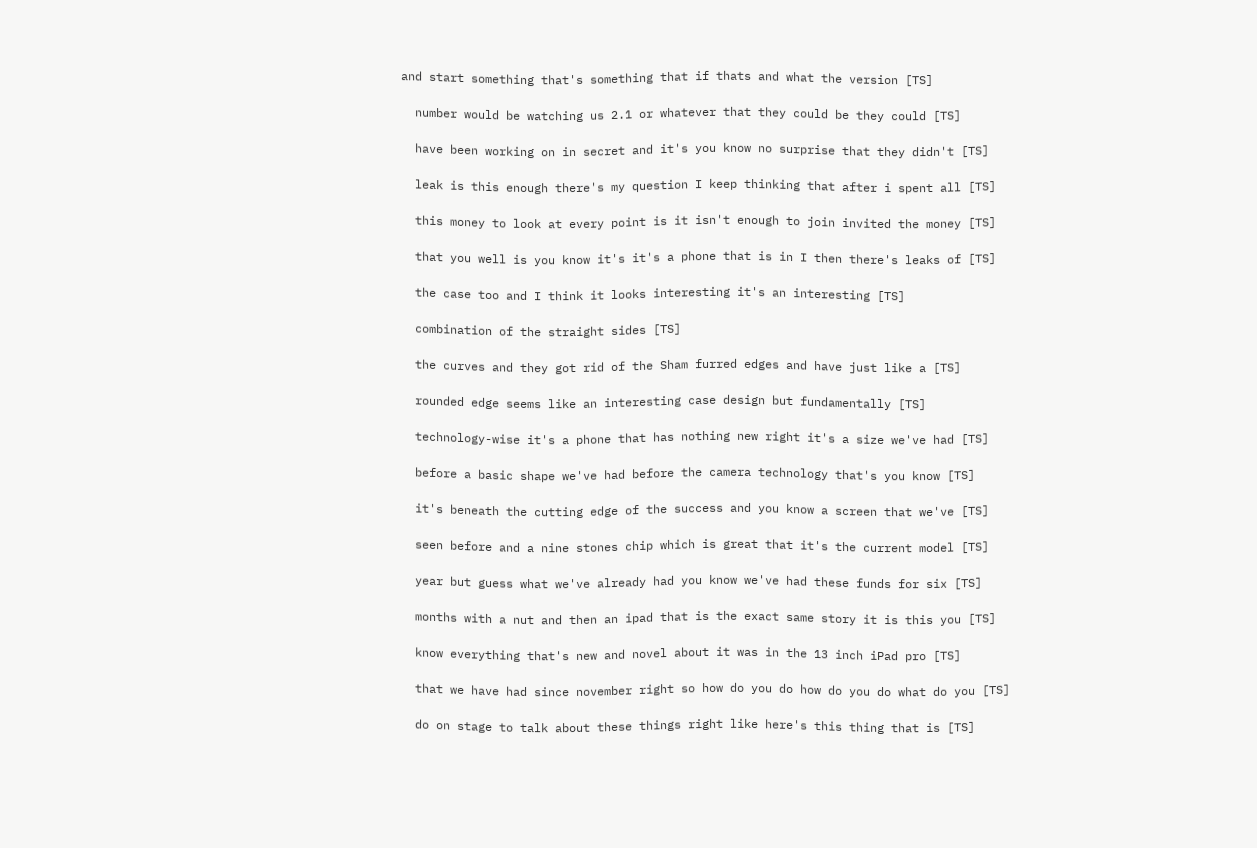and start something that's something that if thats and what the version [TS]

  number would be watching us 2.1 or whatever that they could be they could [TS]

  have been working on in secret and it's you know no surprise that they didn't [TS]

  leak is this enough there's my question I keep thinking that after i spent all [TS]

  this money to look at every point is it isn't enough to join invited the money [TS]

  that you well is you know it's it's a phone that is in I then there's leaks of [TS]

  the case too and I think it looks interesting it's an interesting [TS]

  combination of the straight sides [TS]

  the curves and they got rid of the Sham furred edges and have just like a [TS]

  rounded edge seems like an interesting case design but fundamentally [TS]

  technology-wise it's a phone that has nothing new right it's a size we've had [TS]

  before a basic shape we've had before the camera technology that's you know [TS]

  it's beneath the cutting edge of the success and you know a screen that we've [TS]

  seen before and a nine stones chip which is great that it's the current model [TS]

  year but guess what we've already had you know we've had these funds for six [TS]

  months with a nut and then an ipad that is the exact same story it is this you [TS]

  know everything that's new and novel about it was in the 13 inch iPad pro [TS]

  that we have had since november right so how do you do how do you do what do you [TS]

  do on stage to talk about these things right like here's this thing that is [TS]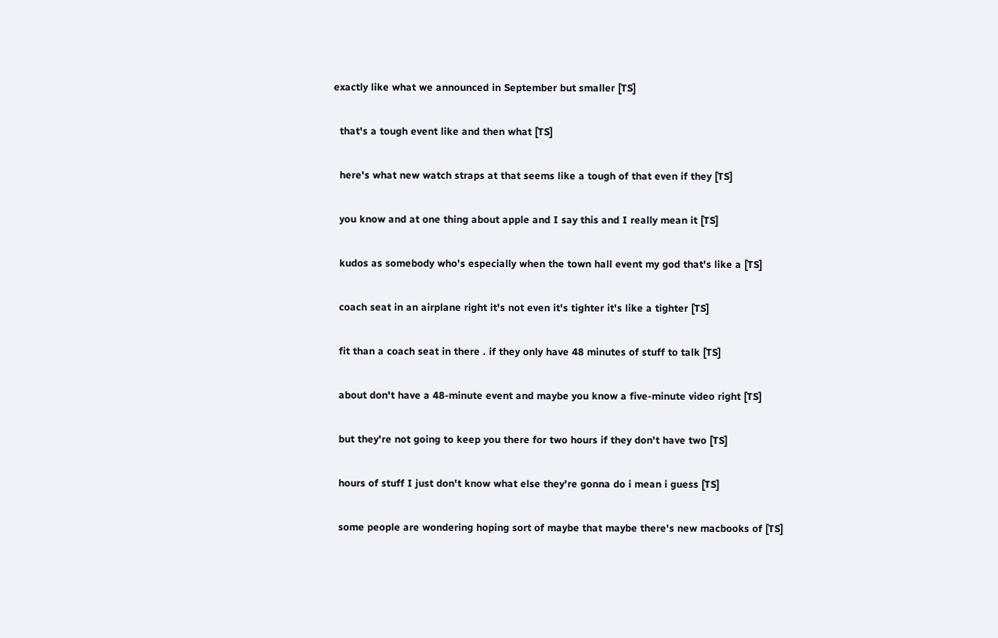exactly like what we announced in September but smaller [TS]

  that's a tough event like and then what [TS]

  here's what new watch straps at that seems like a tough of that even if they [TS]

  you know and at one thing about apple and I say this and I really mean it [TS]

  kudos as somebody who's especially when the town hall event my god that's like a [TS]

  coach seat in an airplane right it's not even it's tighter it's like a tighter [TS]

  fit than a coach seat in there . if they only have 48 minutes of stuff to talk [TS]

  about don't have a 48-minute event and maybe you know a five-minute video right [TS]

  but they're not going to keep you there for two hours if they don't have two [TS]

  hours of stuff I just don't know what else they're gonna do i mean i guess [TS]

  some people are wondering hoping sort of maybe that maybe there's new macbooks of [TS]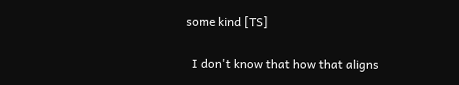some kind [TS]

  I don't know that how that aligns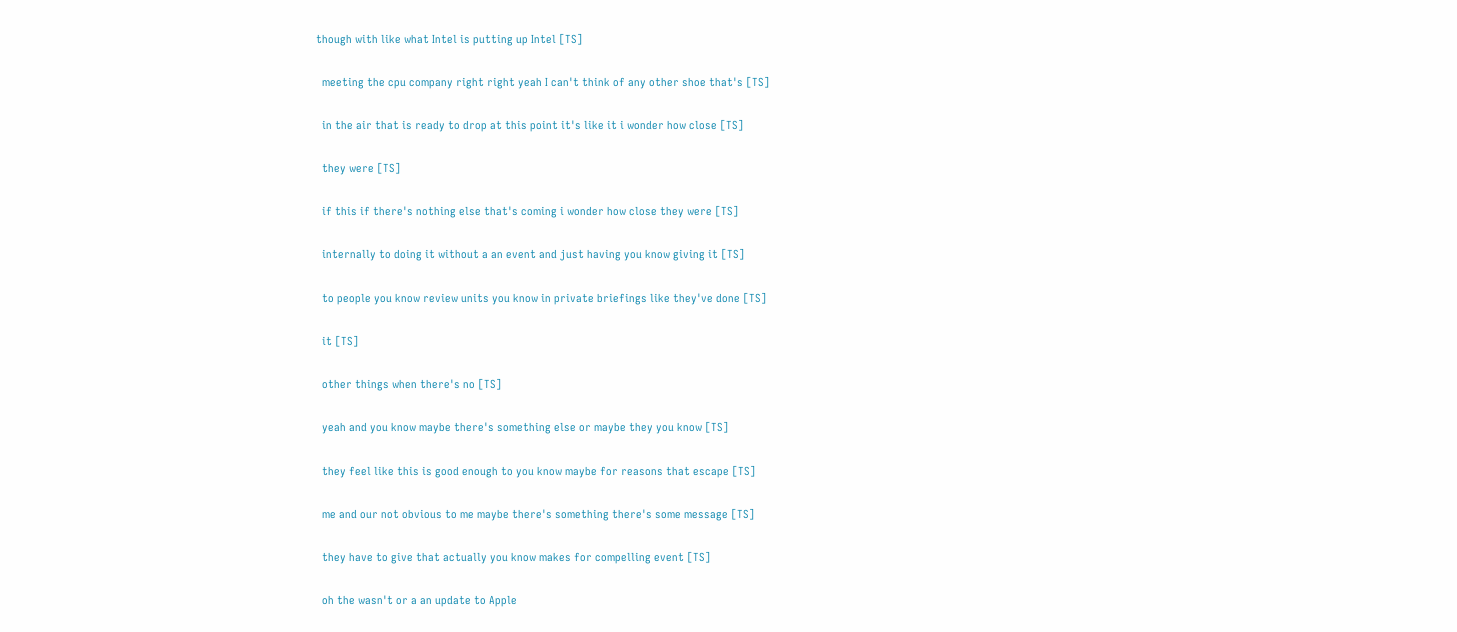though with like what Intel is putting up Intel [TS]

  meeting the cpu company right right yeah I can't think of any other shoe that's [TS]

  in the air that is ready to drop at this point it's like it i wonder how close [TS]

  they were [TS]

  if this if there's nothing else that's coming i wonder how close they were [TS]

  internally to doing it without a an event and just having you know giving it [TS]

  to people you know review units you know in private briefings like they've done [TS]

  it [TS]

  other things when there's no [TS]

  yeah and you know maybe there's something else or maybe they you know [TS]

  they feel like this is good enough to you know maybe for reasons that escape [TS]

  me and our not obvious to me maybe there's something there's some message [TS]

  they have to give that actually you know makes for compelling event [TS]

  oh the wasn't or a an update to Apple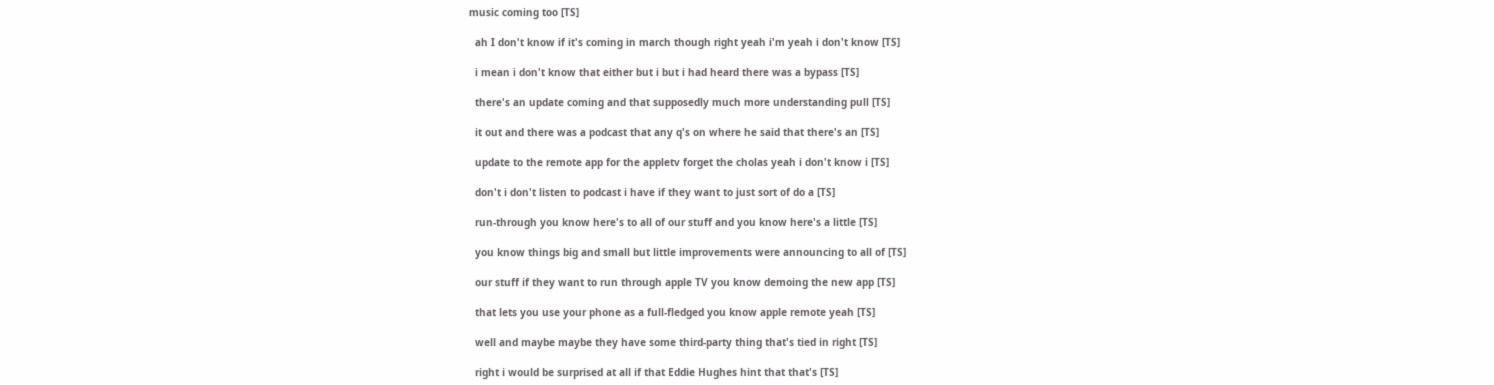music coming too [TS]

  ah I don't know if it's coming in march though right yeah i'm yeah i don't know [TS]

  i mean i don't know that either but i but i had heard there was a bypass [TS]

  there's an update coming and that supposedly much more understanding pull [TS]

  it out and there was a podcast that any q's on where he said that there's an [TS]

  update to the remote app for the appletv forget the cholas yeah i don't know i [TS]

  don't i don't listen to podcast i have if they want to just sort of do a [TS]

  run-through you know here's to all of our stuff and you know here's a little [TS]

  you know things big and small but little improvements were announcing to all of [TS]

  our stuff if they want to run through apple TV you know demoing the new app [TS]

  that lets you use your phone as a full-fledged you know apple remote yeah [TS]

  well and maybe maybe they have some third-party thing that's tied in right [TS]

  right i would be surprised at all if that Eddie Hughes hint that that's [TS]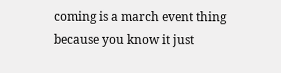coming is a march event thing because you know it just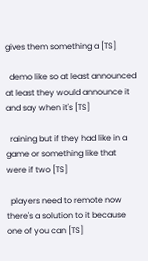gives them something a [TS]

  demo like so at least announced at least they would announce it and say when it's [TS]

  raining but if they had like in a game or something like that were if two [TS]

  players need to remote now there's a solution to it because one of you can [TS]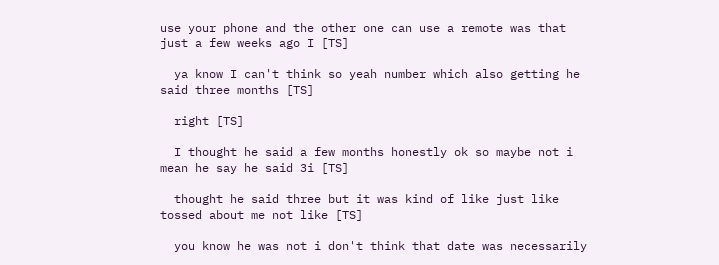use your phone and the other one can use a remote was that just a few weeks ago I [TS]

  ya know I can't think so yeah number which also getting he said three months [TS]

  right [TS]

  I thought he said a few months honestly ok so maybe not i mean he say he said 3i [TS]

  thought he said three but it was kind of like just like tossed about me not like [TS]

  you know he was not i don't think that date was necessarily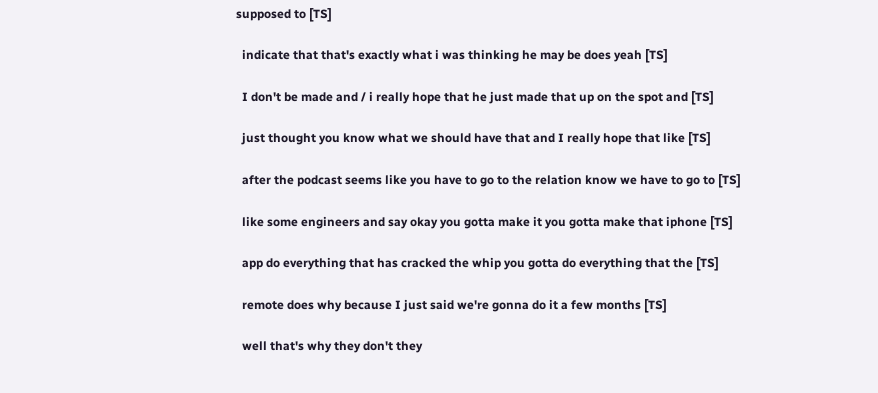supposed to [TS]

  indicate that that's exactly what i was thinking he may be does yeah [TS]

  I don't be made and / i really hope that he just made that up on the spot and [TS]

  just thought you know what we should have that and I really hope that like [TS]

  after the podcast seems like you have to go to the relation know we have to go to [TS]

  like some engineers and say okay you gotta make it you gotta make that iphone [TS]

  app do everything that has cracked the whip you gotta do everything that the [TS]

  remote does why because I just said we're gonna do it a few months [TS]

  well that's why they don't they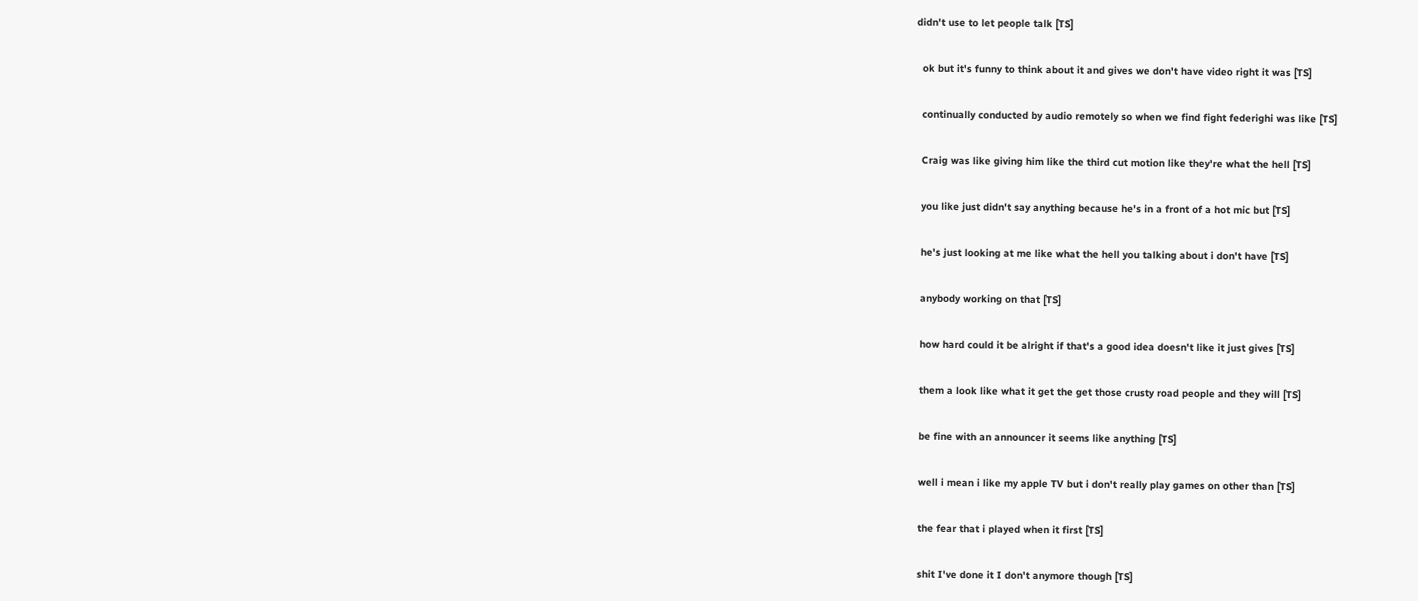didn't use to let people talk [TS]

  ok but it's funny to think about it and gives we don't have video right it was [TS]

  continually conducted by audio remotely so when we find fight federighi was like [TS]

  Craig was like giving him like the third cut motion like they're what the hell [TS]

  you like just didn't say anything because he's in a front of a hot mic but [TS]

  he's just looking at me like what the hell you talking about i don't have [TS]

  anybody working on that [TS]

  how hard could it be alright if that's a good idea doesn't like it just gives [TS]

  them a look like what it get the get those crusty road people and they will [TS]

  be fine with an announcer it seems like anything [TS]

  well i mean i like my apple TV but i don't really play games on other than [TS]

  the fear that i played when it first [TS]

  shit I've done it I don't anymore though [TS]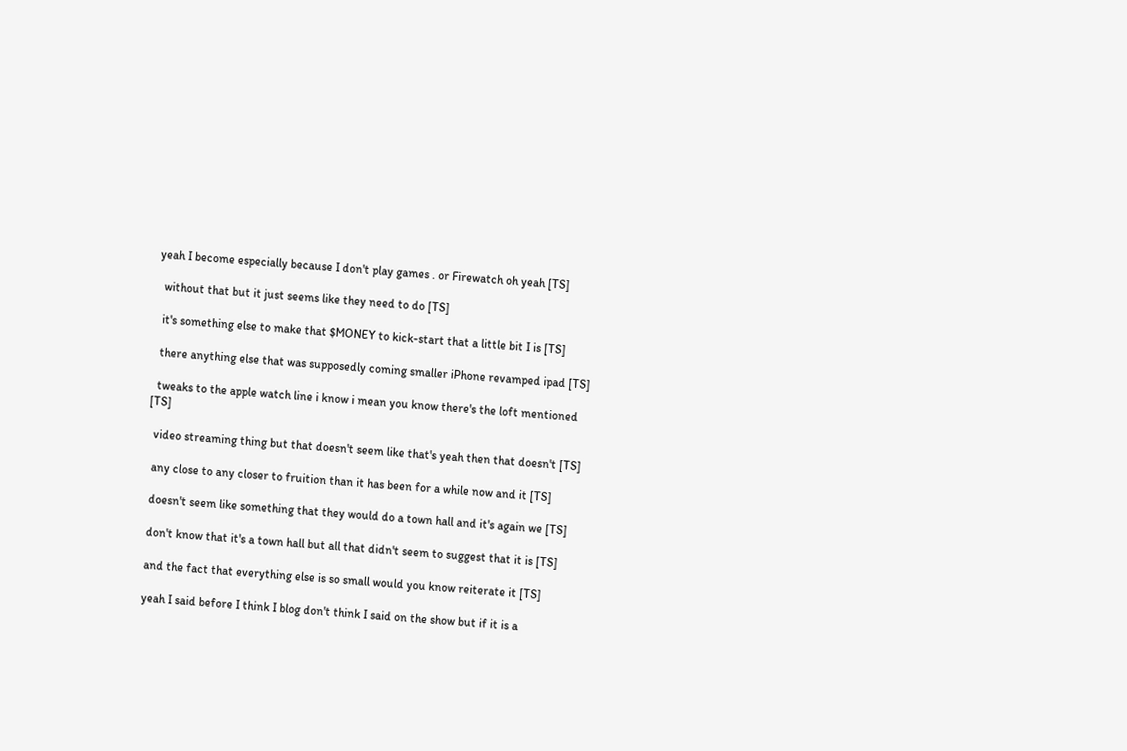yeah I become especially because I don't play games . or Firewatch oh yeah [TS]

  without that but it just seems like they need to do [TS]

  it's something else to make that $MONEY to kick-start that a little bit I is [TS]

  there anything else that was supposedly coming smaller iPhone revamped ipad [TS]

  tweaks to the apple watch line i know i mean you know there's the loft mentioned [TS]

  video streaming thing but that doesn't seem like that's yeah then that doesn't [TS]

  any close to any closer to fruition than it has been for a while now and it [TS]

  doesn't seem like something that they would do a town hall and it's again we [TS]

  don't know that it's a town hall but all that didn't seem to suggest that it is [TS]

  and the fact that everything else is so small would you know reiterate it [TS]

  yeah I said before I think I blog don't think I said on the show but if it is a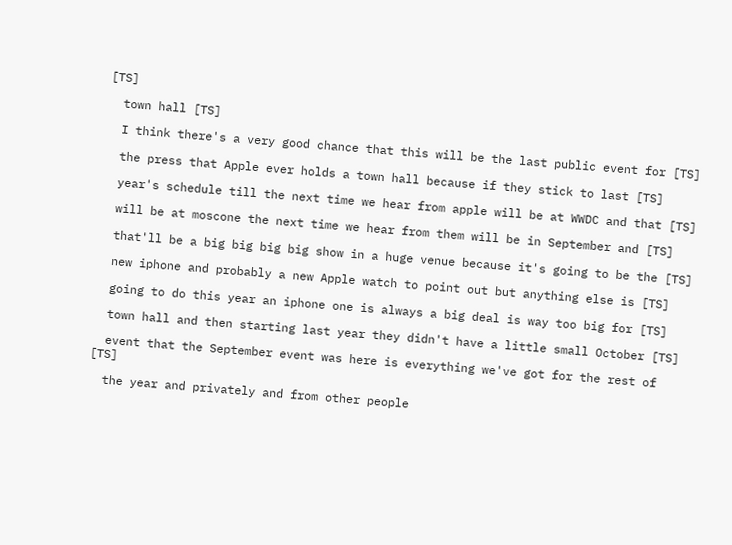[TS]

  town hall [TS]

  I think there's a very good chance that this will be the last public event for [TS]

  the press that Apple ever holds a town hall because if they stick to last [TS]

  year's schedule till the next time we hear from apple will be at WWDC and that [TS]

  will be at moscone the next time we hear from them will be in September and [TS]

  that'll be a big big big big show in a huge venue because it's going to be the [TS]

  new iphone and probably a new Apple watch to point out but anything else is [TS]

  going to do this year an iphone one is always a big deal is way too big for [TS]

  town hall and then starting last year they didn't have a little small October [TS]

  event that the September event was here is everything we've got for the rest of [TS]

  the year and privately and from other people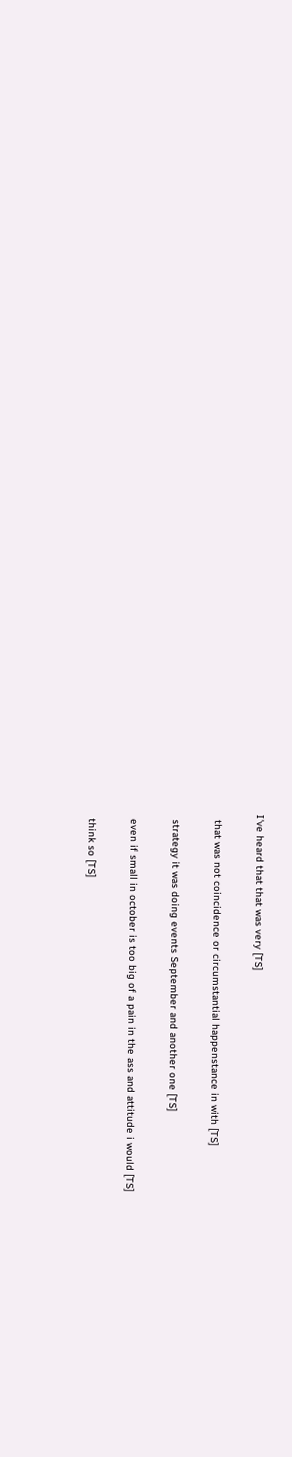I've heard that that was very [TS]

  that was not coincidence or circumstantial happenstance in with [TS]

  strategy it was doing events September and another one [TS]

  even if small in october is too big of a pain in the ass and attitude i would [TS]

  think so [TS]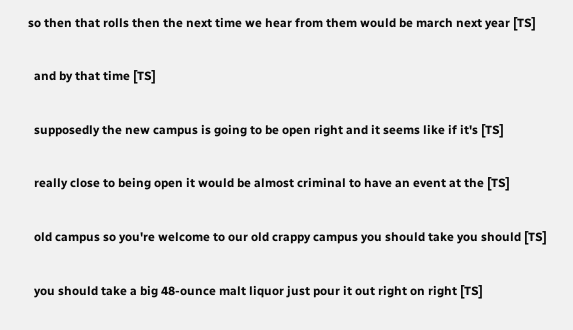so then that rolls then the next time we hear from them would be march next year [TS]

  and by that time [TS]

  supposedly the new campus is going to be open right and it seems like if it's [TS]

  really close to being open it would be almost criminal to have an event at the [TS]

  old campus so you're welcome to our old crappy campus you should take you should [TS]

  you should take a big 48-ounce malt liquor just pour it out right on right [TS]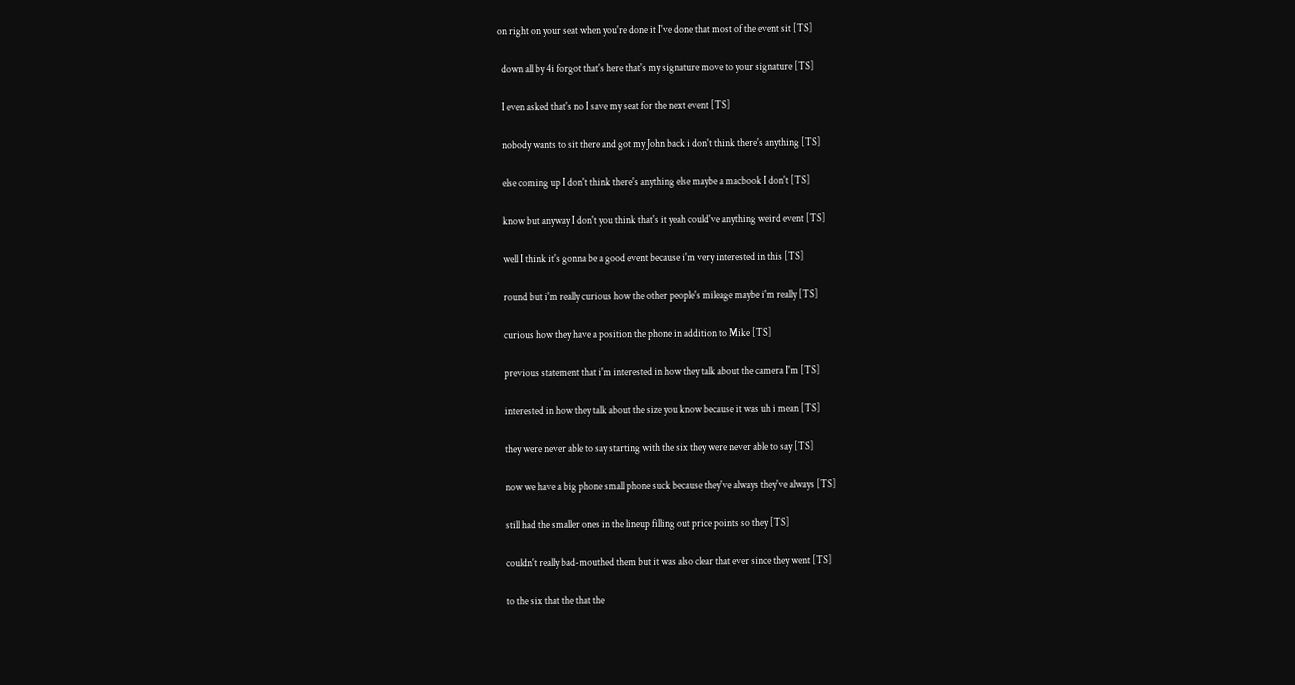on right on your seat when you're done it I've done that most of the event sit [TS]

  down all by 4i forgot that's here that's my signature move to your signature [TS]

  I even asked that's no I save my seat for the next event [TS]

  nobody wants to sit there and got my John back i don't think there's anything [TS]

  else coming up I don't think there's anything else maybe a macbook I don't [TS]

  know but anyway I don't you think that's it yeah could've anything weird event [TS]

  well I think it's gonna be a good event because i'm very interested in this [TS]

  round but i'm really curious how the other people's mileage maybe i'm really [TS]

  curious how they have a position the phone in addition to Mike [TS]

  previous statement that i'm interested in how they talk about the camera I'm [TS]

  interested in how they talk about the size you know because it was uh i mean [TS]

  they were never able to say starting with the six they were never able to say [TS]

  now we have a big phone small phone suck because they've always they've always [TS]

  still had the smaller ones in the lineup filling out price points so they [TS]

  couldn't really bad-mouthed them but it was also clear that ever since they went [TS]

  to the six that the that the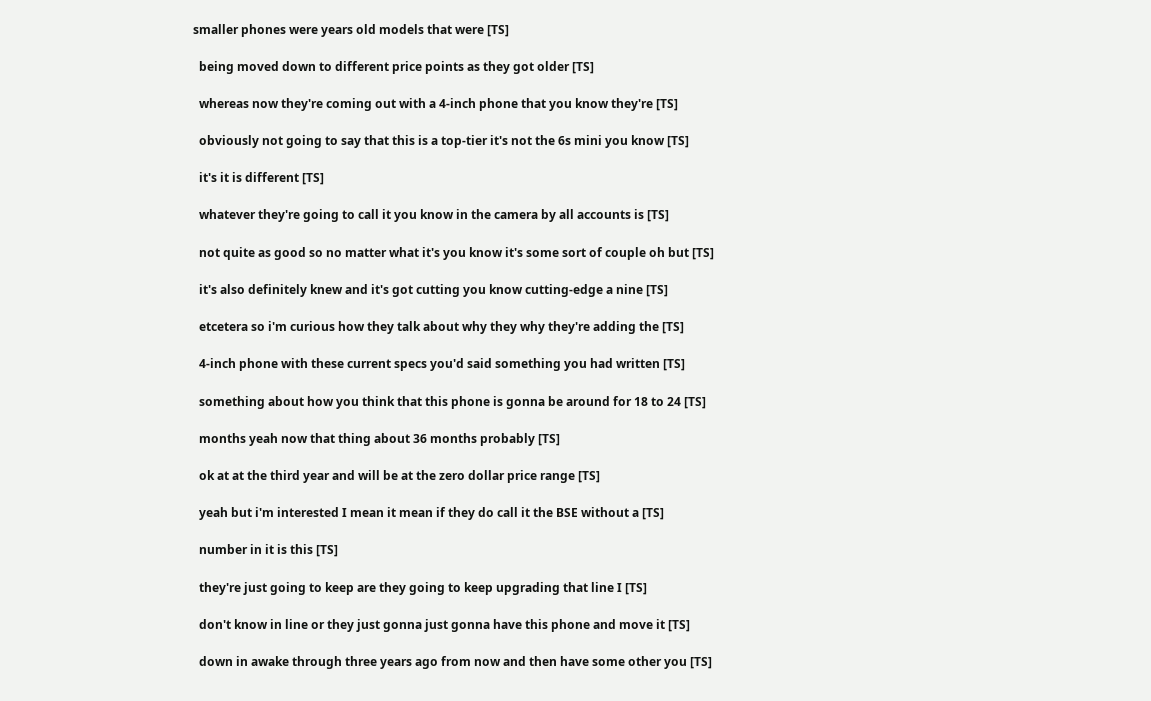smaller phones were years old models that were [TS]

  being moved down to different price points as they got older [TS]

  whereas now they're coming out with a 4-inch phone that you know they're [TS]

  obviously not going to say that this is a top-tier it's not the 6s mini you know [TS]

  it's it is different [TS]

  whatever they're going to call it you know in the camera by all accounts is [TS]

  not quite as good so no matter what it's you know it's some sort of couple oh but [TS]

  it's also definitely knew and it's got cutting you know cutting-edge a nine [TS]

  etcetera so i'm curious how they talk about why they why they're adding the [TS]

  4-inch phone with these current specs you'd said something you had written [TS]

  something about how you think that this phone is gonna be around for 18 to 24 [TS]

  months yeah now that thing about 36 months probably [TS]

  ok at at the third year and will be at the zero dollar price range [TS]

  yeah but i'm interested I mean it mean if they do call it the BSE without a [TS]

  number in it is this [TS]

  they're just going to keep are they going to keep upgrading that line I [TS]

  don't know in line or they just gonna just gonna have this phone and move it [TS]

  down in awake through three years ago from now and then have some other you [TS]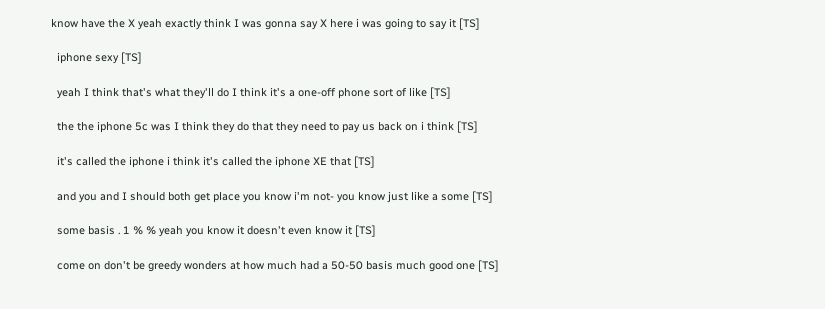know have the X yeah exactly think I was gonna say X here i was going to say it [TS]

  iphone sexy [TS]

  yeah I think that's what they'll do I think it's a one-off phone sort of like [TS]

  the the iphone 5c was I think they do that they need to pay us back on i think [TS]

  it's called the iphone i think it's called the iphone XE that [TS]

  and you and I should both get place you know i'm not- you know just like a some [TS]

  some basis . 1 % % yeah you know it doesn't even know it [TS]

  come on don't be greedy wonders at how much had a 50-50 basis much good one [TS]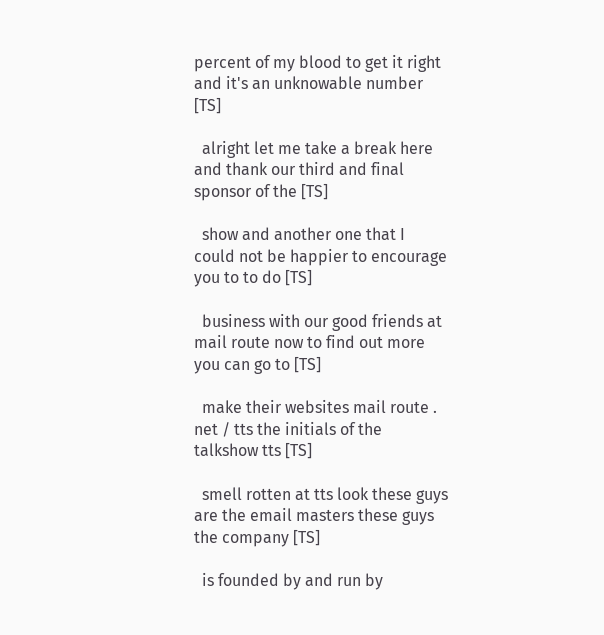percent of my blood to get it right and it's an unknowable number [TS]

  alright let me take a break here and thank our third and final sponsor of the [TS]

  show and another one that I could not be happier to encourage you to to do [TS]

  business with our good friends at mail route now to find out more you can go to [TS]

  make their websites mail route . net / tts the initials of the talkshow tts [TS]

  smell rotten at tts look these guys are the email masters these guys the company [TS]

  is founded by and run by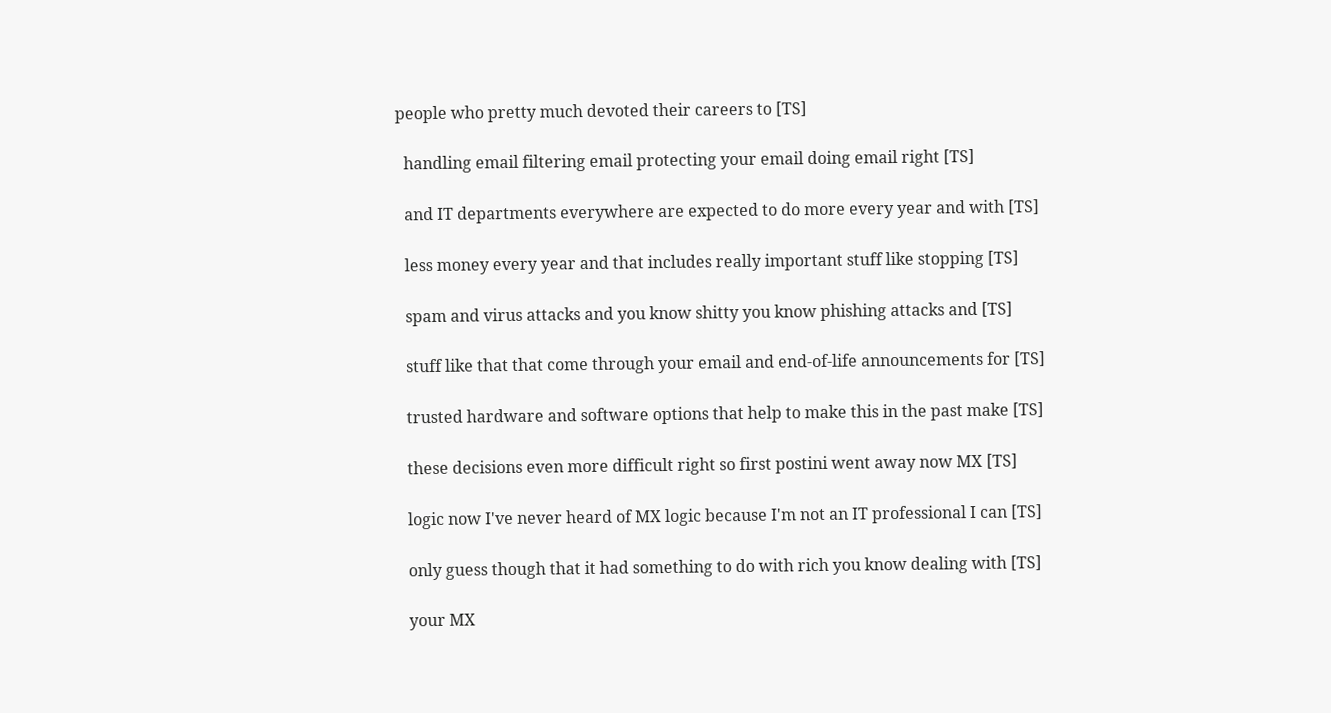people who pretty much devoted their careers to [TS]

  handling email filtering email protecting your email doing email right [TS]

  and IT departments everywhere are expected to do more every year and with [TS]

  less money every year and that includes really important stuff like stopping [TS]

  spam and virus attacks and you know shitty you know phishing attacks and [TS]

  stuff like that that come through your email and end-of-life announcements for [TS]

  trusted hardware and software options that help to make this in the past make [TS]

  these decisions even more difficult right so first postini went away now MX [TS]

  logic now I've never heard of MX logic because I'm not an IT professional I can [TS]

  only guess though that it had something to do with rich you know dealing with [TS]

  your MX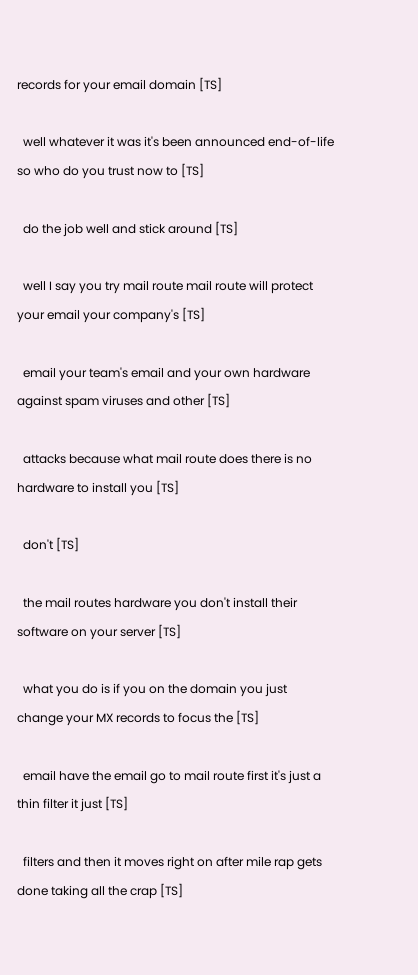records for your email domain [TS]

  well whatever it was it's been announced end-of-life so who do you trust now to [TS]

  do the job well and stick around [TS]

  well I say you try mail route mail route will protect your email your company's [TS]

  email your team's email and your own hardware against spam viruses and other [TS]

  attacks because what mail route does there is no hardware to install you [TS]

  don't [TS]

  the mail routes hardware you don't install their software on your server [TS]

  what you do is if you on the domain you just change your MX records to focus the [TS]

  email have the email go to mail route first it's just a thin filter it just [TS]

  filters and then it moves right on after mile rap gets done taking all the crap [TS]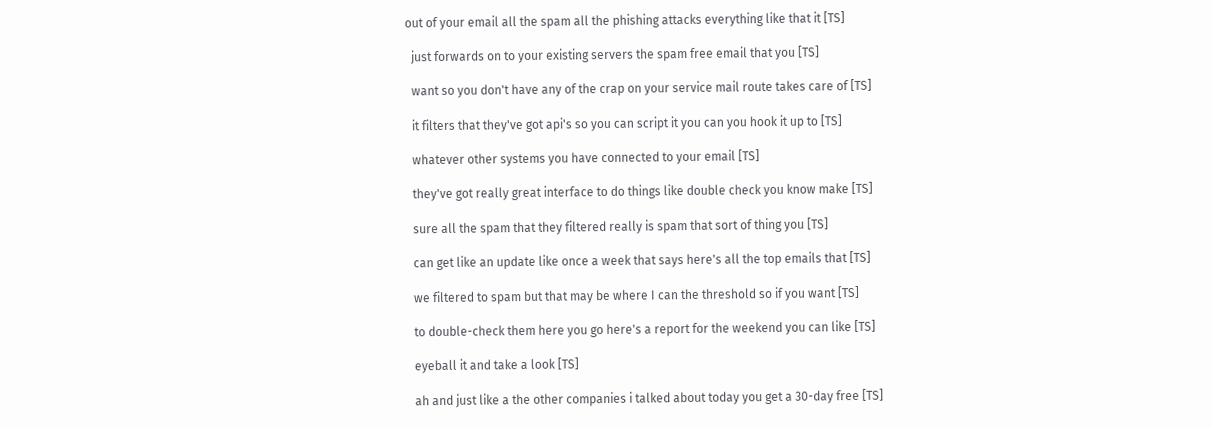out of your email all the spam all the phishing attacks everything like that it [TS]

  just forwards on to your existing servers the spam free email that you [TS]

  want so you don't have any of the crap on your service mail route takes care of [TS]

  it filters that they've got api's so you can script it you can you hook it up to [TS]

  whatever other systems you have connected to your email [TS]

  they've got really great interface to do things like double check you know make [TS]

  sure all the spam that they filtered really is spam that sort of thing you [TS]

  can get like an update like once a week that says here's all the top emails that [TS]

  we filtered to spam but that may be where I can the threshold so if you want [TS]

  to double-check them here you go here's a report for the weekend you can like [TS]

  eyeball it and take a look [TS]

  ah and just like a the other companies i talked about today you get a 30-day free [TS]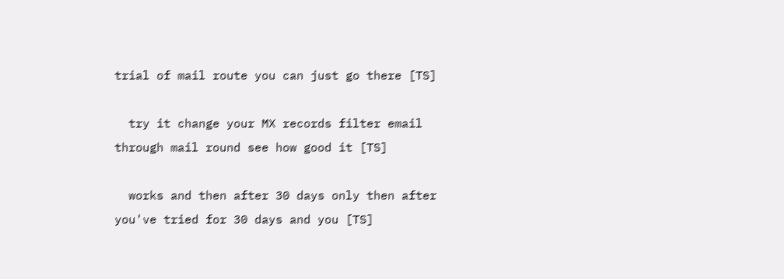trial of mail route you can just go there [TS]

  try it change your MX records filter email through mail round see how good it [TS]

  works and then after 30 days only then after you've tried for 30 days and you [TS]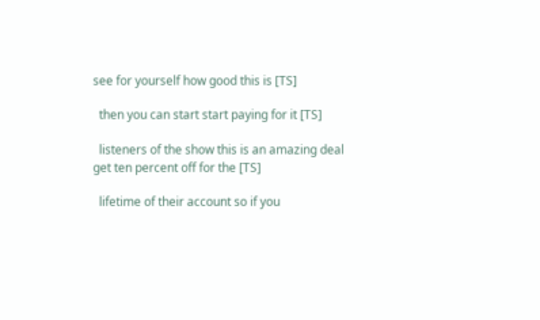see for yourself how good this is [TS]

  then you can start start paying for it [TS]

  listeners of the show this is an amazing deal get ten percent off for the [TS]

  lifetime of their account so if you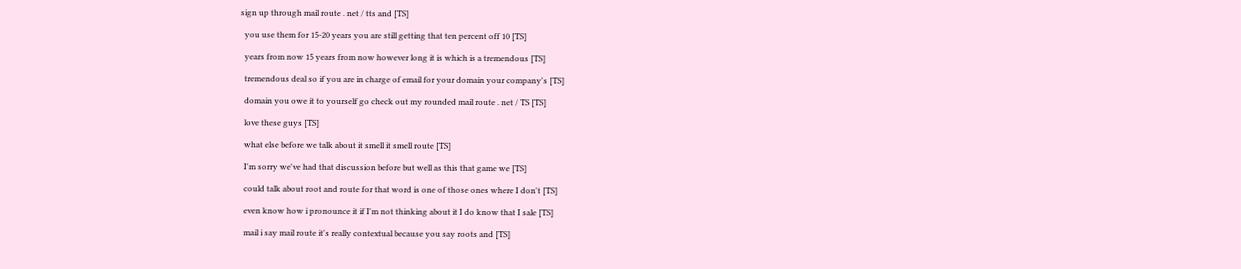sign up through mail route . net / tts and [TS]

  you use them for 15-20 years you are still getting that ten percent off 10 [TS]

  years from now 15 years from now however long it is which is a tremendous [TS]

  tremendous deal so if you are in charge of email for your domain your company's [TS]

  domain you owe it to yourself go check out my rounded mail route . net / TS [TS]

  love these guys [TS]

  what else before we talk about it smell it smell route [TS]

  I'm sorry we've had that discussion before but well as this that game we [TS]

  could talk about root and route for that word is one of those ones where I don't [TS]

  even know how i pronounce it if I'm not thinking about it I do know that I sale [TS]

  mail i say mail route it's really contextual because you say roots and [TS]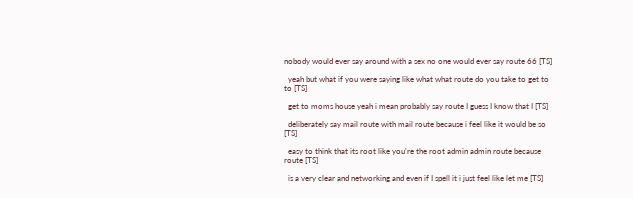nobody would ever say around with a sex no one would ever say route 66 [TS]

  yeah but what if you were saying like what what route do you take to get to to [TS]

  get to moms house yeah i mean probably say route I guess I know that I [TS]

  deliberately say mail route with mail route because i feel like it would be so [TS]

  easy to think that its root like you're the root admin admin route because route [TS]

  is a very clear and networking and even if I spell it i just feel like let me [TS]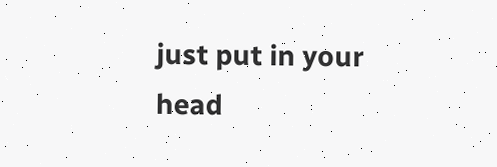just put in your head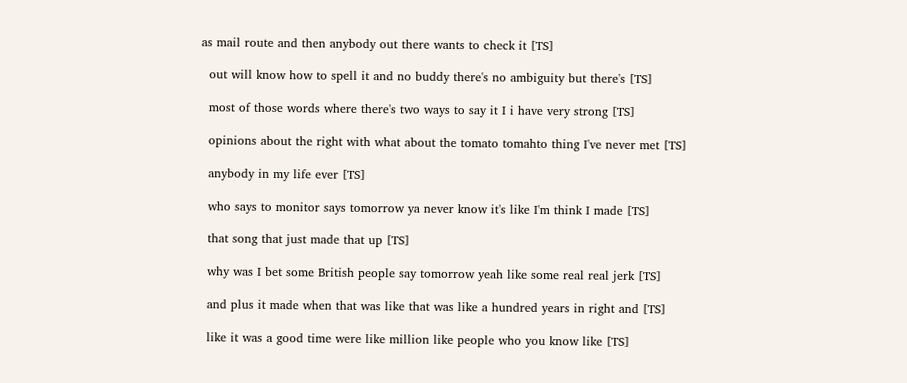as mail route and then anybody out there wants to check it [TS]

  out will know how to spell it and no buddy there's no ambiguity but there's [TS]

  most of those words where there's two ways to say it I i have very strong [TS]

  opinions about the right with what about the tomato tomahto thing I've never met [TS]

  anybody in my life ever [TS]

  who says to monitor says tomorrow ya never know it's like I'm think I made [TS]

  that song that just made that up [TS]

  why was I bet some British people say tomorrow yeah like some real real jerk [TS]

  and plus it made when that was like that was like a hundred years in right and [TS]

  like it was a good time were like million like people who you know like [TS]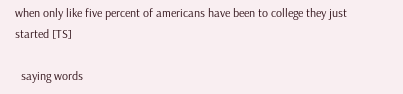when only like five percent of americans have been to college they just started [TS]

  saying words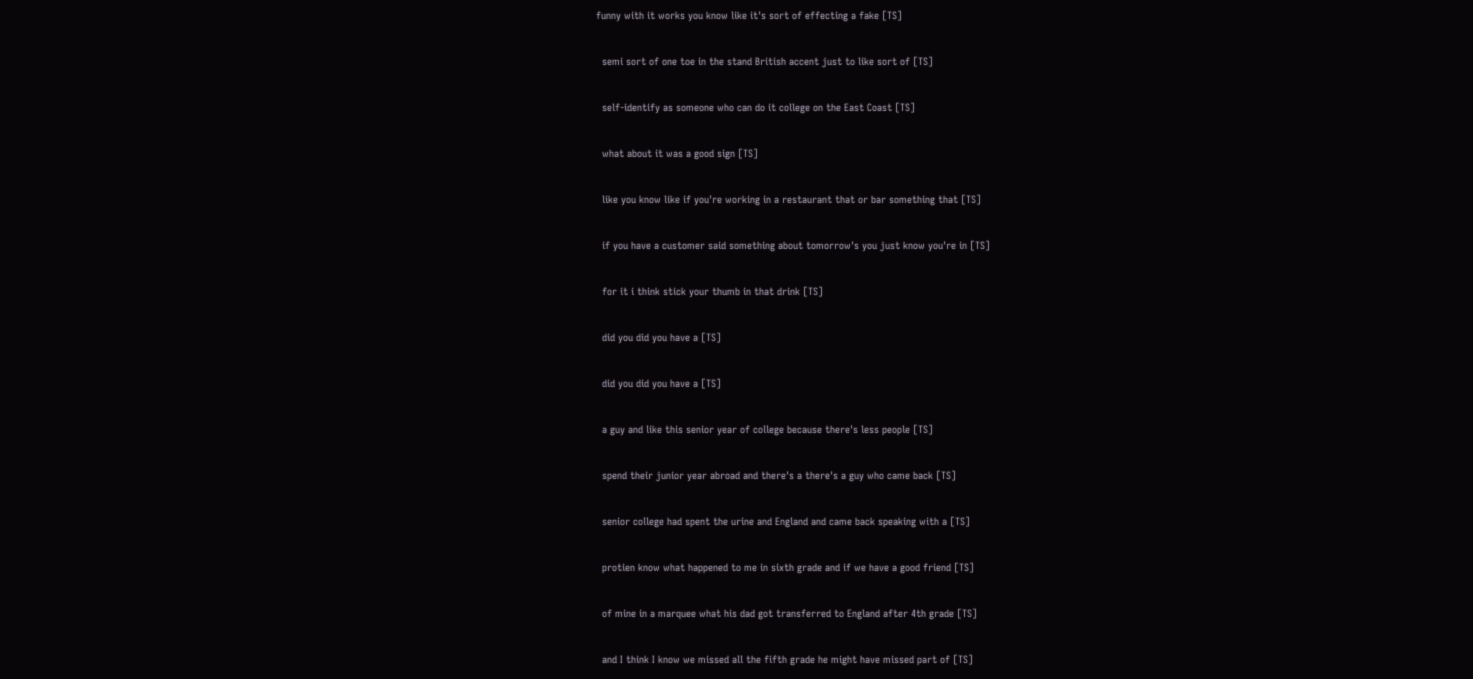funny with it works you know like it's sort of effecting a fake [TS]

  semi sort of one toe in the stand British accent just to like sort of [TS]

  self-identify as someone who can do it college on the East Coast [TS]

  what about it was a good sign [TS]

  like you know like if you're working in a restaurant that or bar something that [TS]

  if you have a customer said something about tomorrow's you just know you're in [TS]

  for it i think stick your thumb in that drink [TS]

  did you did you have a [TS]

  did you did you have a [TS]

  a guy and like this senior year of college because there's less people [TS]

  spend their junior year abroad and there's a there's a guy who came back [TS]

  senior college had spent the urine and England and came back speaking with a [TS]

  protien know what happened to me in sixth grade and if we have a good friend [TS]

  of mine in a marquee what his dad got transferred to England after 4th grade [TS]

  and I think I know we missed all the fifth grade he might have missed part of [TS]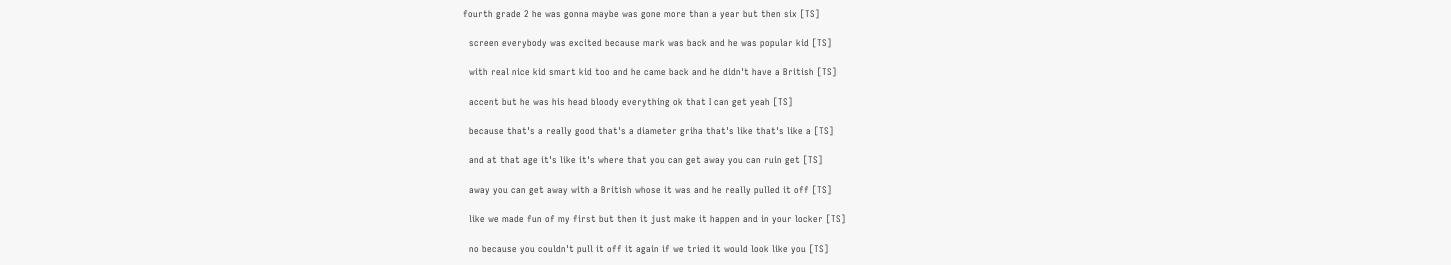fourth grade 2 he was gonna maybe was gone more than a year but then six [TS]

  screen everybody was excited because mark was back and he was popular kid [TS]

  with real nice kid smart kid too and he came back and he didn't have a British [TS]

  accent but he was his head bloody everything ok that I can get yeah [TS]

  because that's a really good that's a diameter griha that's like that's like a [TS]

  and at that age it's like it's where that you can get away you can ruin get [TS]

  away you can get away with a British whose it was and he really pulled it off [TS]

  like we made fun of my first but then it just make it happen and in your locker [TS]

  no because you couldn't pull it off it again if we tried it would look like you [TS]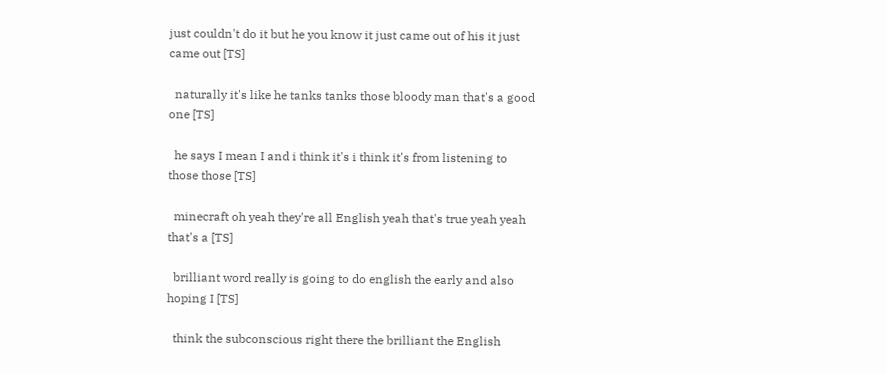just couldn't do it but he you know it just came out of his it just came out [TS]

  naturally it's like he tanks tanks those bloody man that's a good one [TS]

  he says I mean I and i think it's i think it's from listening to those those [TS]

  minecraft oh yeah they're all English yeah that's true yeah yeah that's a [TS]

  brilliant word really is going to do english the early and also hoping I [TS]

  think the subconscious right there the brilliant the English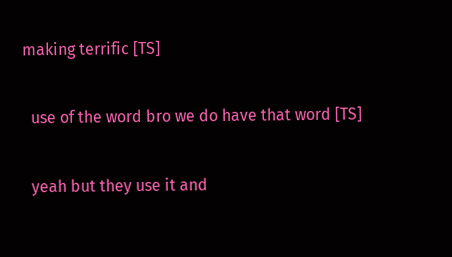making terrific [TS]

  use of the word bro we do have that word [TS]

  yeah but they use it and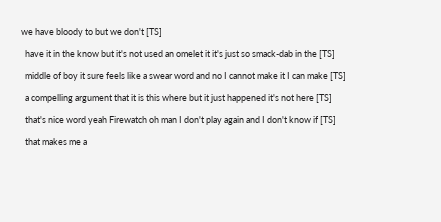we have bloody to but we don't [TS]

  have it in the know but it's not used an omelet it it's just so smack-dab in the [TS]

  middle of boy it sure feels like a swear word and no I cannot make it I can make [TS]

  a compelling argument that it is this where but it just happened it's not here [TS]

  that's nice word yeah Firewatch oh man I don't play again and I don't know if [TS]

  that makes me a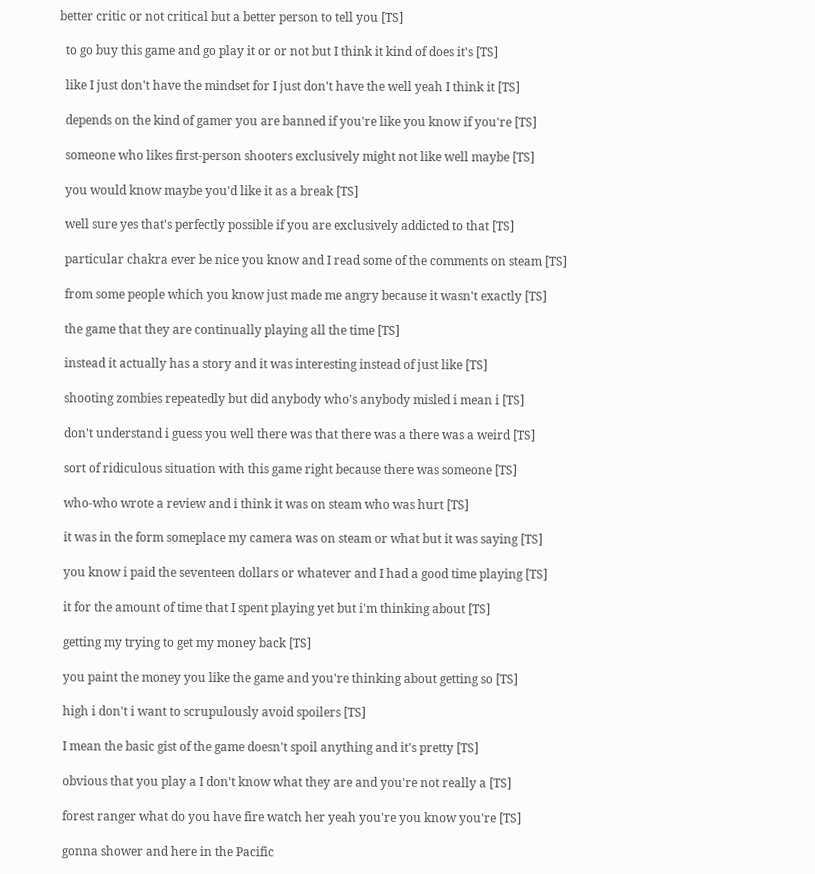better critic or not critical but a better person to tell you [TS]

  to go buy this game and go play it or or not but I think it kind of does it's [TS]

  like I just don't have the mindset for I just don't have the well yeah I think it [TS]

  depends on the kind of gamer you are banned if you're like you know if you're [TS]

  someone who likes first-person shooters exclusively might not like well maybe [TS]

  you would know maybe you'd like it as a break [TS]

  well sure yes that's perfectly possible if you are exclusively addicted to that [TS]

  particular chakra ever be nice you know and I read some of the comments on steam [TS]

  from some people which you know just made me angry because it wasn't exactly [TS]

  the game that they are continually playing all the time [TS]

  instead it actually has a story and it was interesting instead of just like [TS]

  shooting zombies repeatedly but did anybody who's anybody misled i mean i [TS]

  don't understand i guess you well there was that there was a there was a weird [TS]

  sort of ridiculous situation with this game right because there was someone [TS]

  who-who wrote a review and i think it was on steam who was hurt [TS]

  it was in the form someplace my camera was on steam or what but it was saying [TS]

  you know i paid the seventeen dollars or whatever and I had a good time playing [TS]

  it for the amount of time that I spent playing yet but i'm thinking about [TS]

  getting my trying to get my money back [TS]

  you paint the money you like the game and you're thinking about getting so [TS]

  high i don't i want to scrupulously avoid spoilers [TS]

  I mean the basic gist of the game doesn't spoil anything and it's pretty [TS]

  obvious that you play a I don't know what they are and you're not really a [TS]

  forest ranger what do you have fire watch her yeah you're you know you're [TS]

  gonna shower and here in the Pacific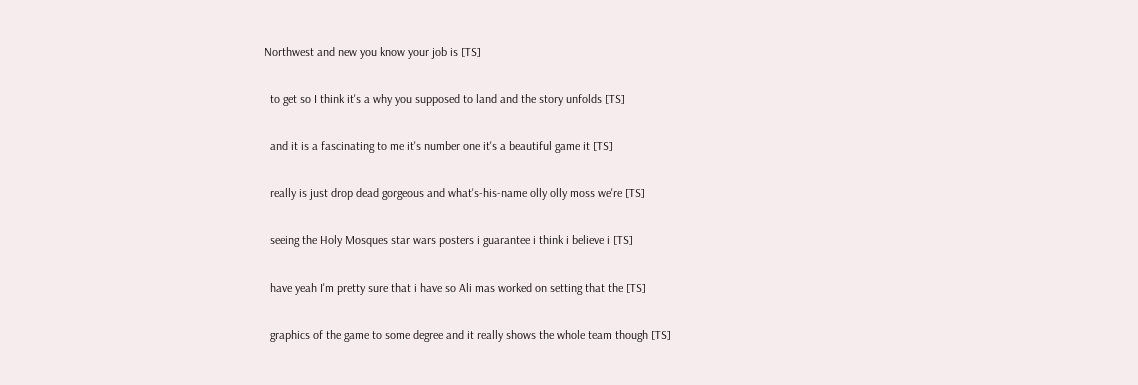Northwest and new you know your job is [TS]

  to get so I think it's a why you supposed to land and the story unfolds [TS]

  and it is a fascinating to me it's number one it's a beautiful game it [TS]

  really is just drop dead gorgeous and what's-his-name olly olly moss we're [TS]

  seeing the Holy Mosques star wars posters i guarantee i think i believe i [TS]

  have yeah I'm pretty sure that i have so Ali mas worked on setting that the [TS]

  graphics of the game to some degree and it really shows the whole team though [TS]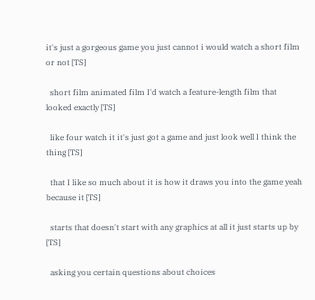it's just a gorgeous game you just cannot i would watch a short film or not [TS]

  short film animated film I'd watch a feature-length film that looked exactly [TS]

  like four watch it it's just got a game and just look well I think the thing [TS]

  that I like so much about it is how it draws you into the game yeah because it [TS]

  starts that doesn't start with any graphics at all it just starts up by [TS]

  asking you certain questions about choices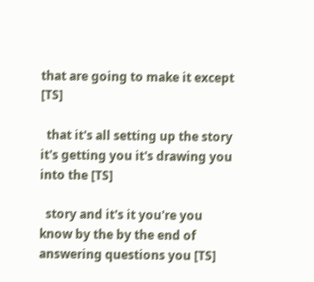that are going to make it except [TS]

  that it's all setting up the story it's getting you it's drawing you into the [TS]

  story and it's it you're you know by the by the end of answering questions you [TS]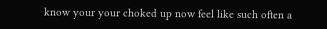know your your choked up now feel like such often a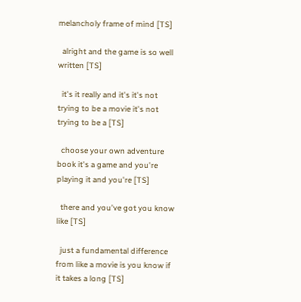melancholy frame of mind [TS]

  alright and the game is so well written [TS]

  it's it really and it's it's not trying to be a movie it's not trying to be a [TS]

  choose your own adventure book it's a game and you're playing it and you're [TS]

  there and you've got you know like [TS]

  just a fundamental difference from like a movie is you know if it takes a long [TS]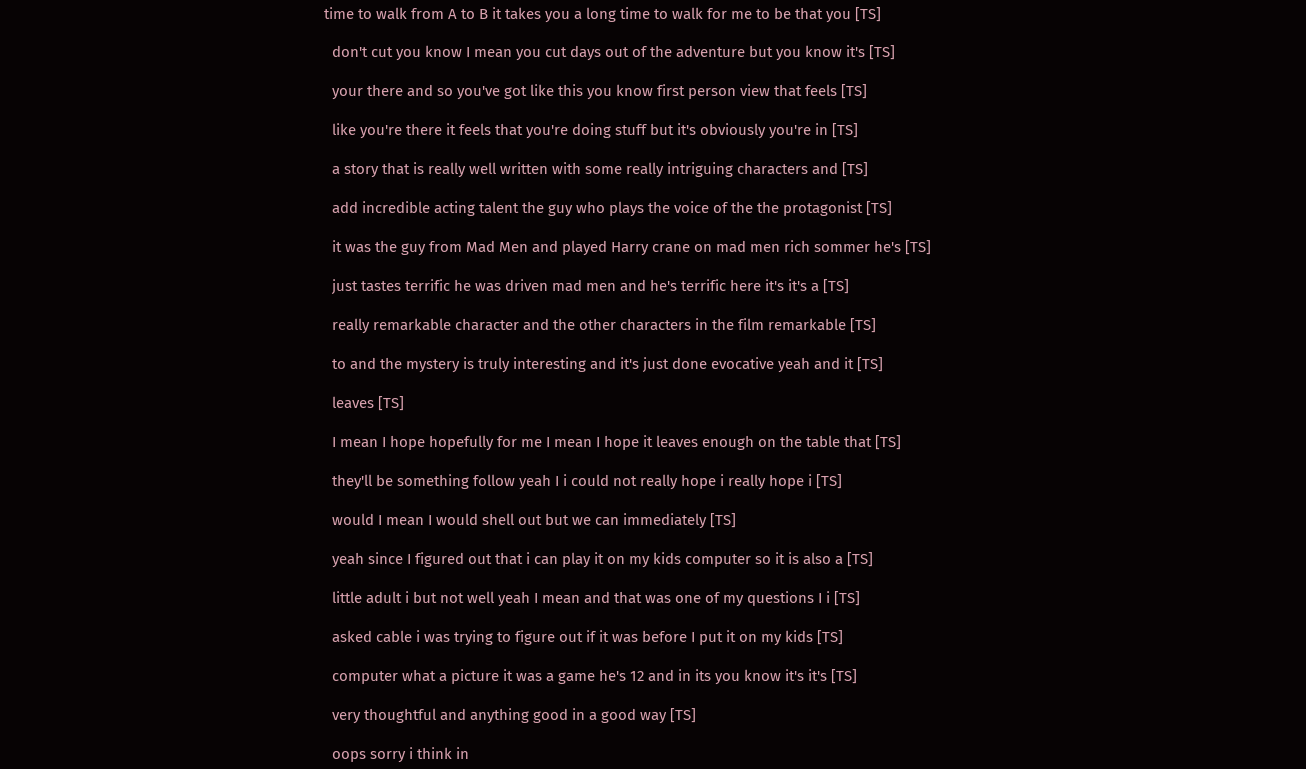time to walk from A to B it takes you a long time to walk for me to be that you [TS]

  don't cut you know I mean you cut days out of the adventure but you know it's [TS]

  your there and so you've got like this you know first person view that feels [TS]

  like you're there it feels that you're doing stuff but it's obviously you're in [TS]

  a story that is really well written with some really intriguing characters and [TS]

  add incredible acting talent the guy who plays the voice of the the protagonist [TS]

  it was the guy from Mad Men and played Harry crane on mad men rich sommer he's [TS]

  just tastes terrific he was driven mad men and he's terrific here it's it's a [TS]

  really remarkable character and the other characters in the film remarkable [TS]

  to and the mystery is truly interesting and it's just done evocative yeah and it [TS]

  leaves [TS]

  I mean I hope hopefully for me I mean I hope it leaves enough on the table that [TS]

  they'll be something follow yeah I i could not really hope i really hope i [TS]

  would I mean I would shell out but we can immediately [TS]

  yeah since I figured out that i can play it on my kids computer so it is also a [TS]

  little adult i but not well yeah I mean and that was one of my questions I i [TS]

  asked cable i was trying to figure out if it was before I put it on my kids [TS]

  computer what a picture it was a game he's 12 and in its you know it's it's [TS]

  very thoughtful and anything good in a good way [TS]

  oops sorry i think in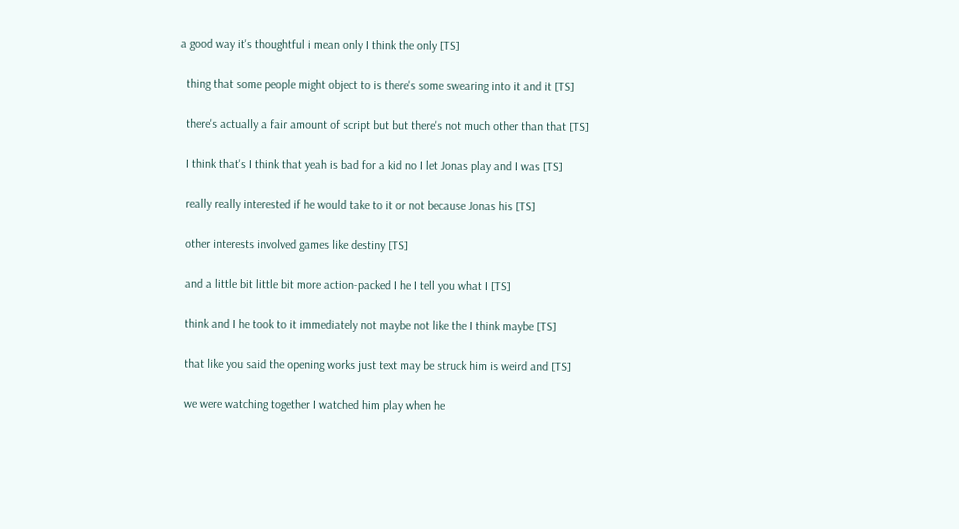a good way it's thoughtful i mean only I think the only [TS]

  thing that some people might object to is there's some swearing into it and it [TS]

  there's actually a fair amount of script but but there's not much other than that [TS]

  I think that's I think that yeah is bad for a kid no I let Jonas play and I was [TS]

  really really interested if he would take to it or not because Jonas his [TS]

  other interests involved games like destiny [TS]

  and a little bit little bit more action-packed I he I tell you what I [TS]

  think and I he took to it immediately not maybe not like the I think maybe [TS]

  that like you said the opening works just text may be struck him is weird and [TS]

  we were watching together I watched him play when he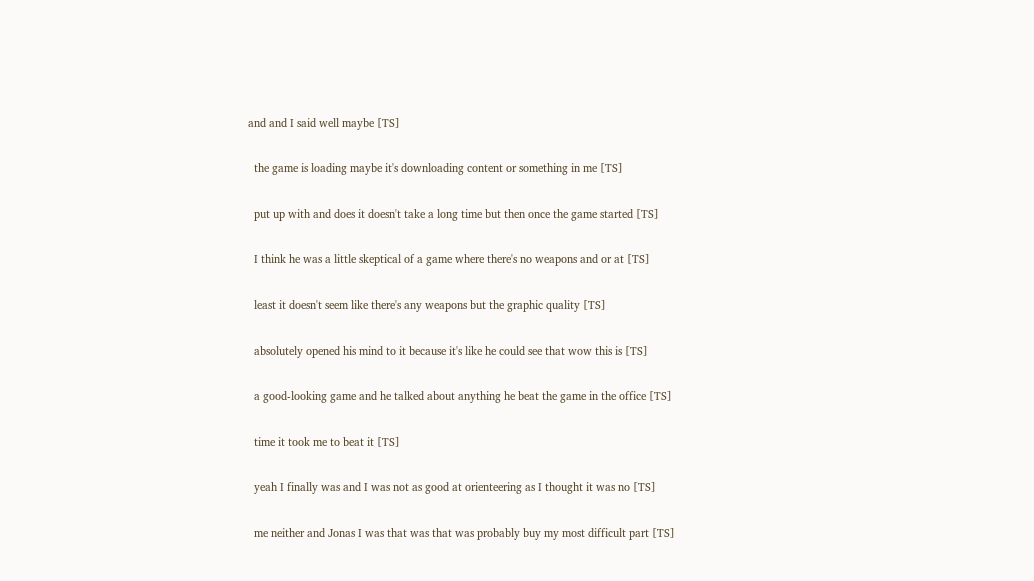and and I said well maybe [TS]

  the game is loading maybe it's downloading content or something in me [TS]

  put up with and does it doesn't take a long time but then once the game started [TS]

  I think he was a little skeptical of a game where there's no weapons and or at [TS]

  least it doesn't seem like there's any weapons but the graphic quality [TS]

  absolutely opened his mind to it because it's like he could see that wow this is [TS]

  a good-looking game and he talked about anything he beat the game in the office [TS]

  time it took me to beat it [TS]

  yeah I finally was and I was not as good at orienteering as I thought it was no [TS]

  me neither and Jonas I was that was that was probably buy my most difficult part [TS]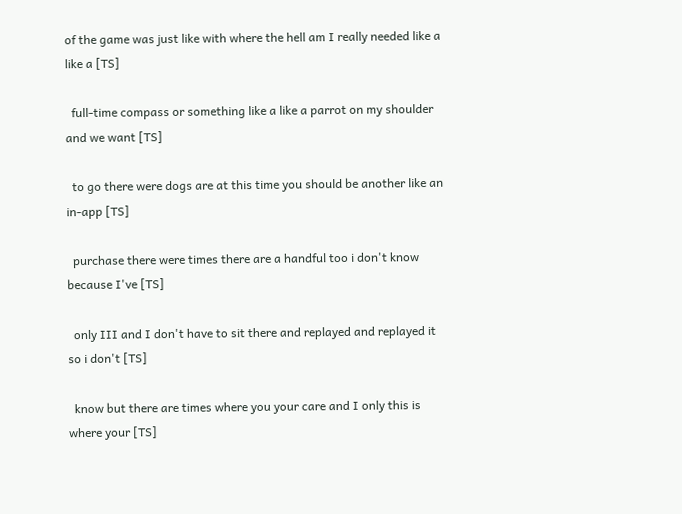of the game was just like with where the hell am I really needed like a like a [TS]

  full-time compass or something like a like a parrot on my shoulder and we want [TS]

  to go there were dogs are at this time you should be another like an in-app [TS]

  purchase there were times there are a handful too i don't know because I've [TS]

  only III and I don't have to sit there and replayed and replayed it so i don't [TS]

  know but there are times where you your care and I only this is where your [TS]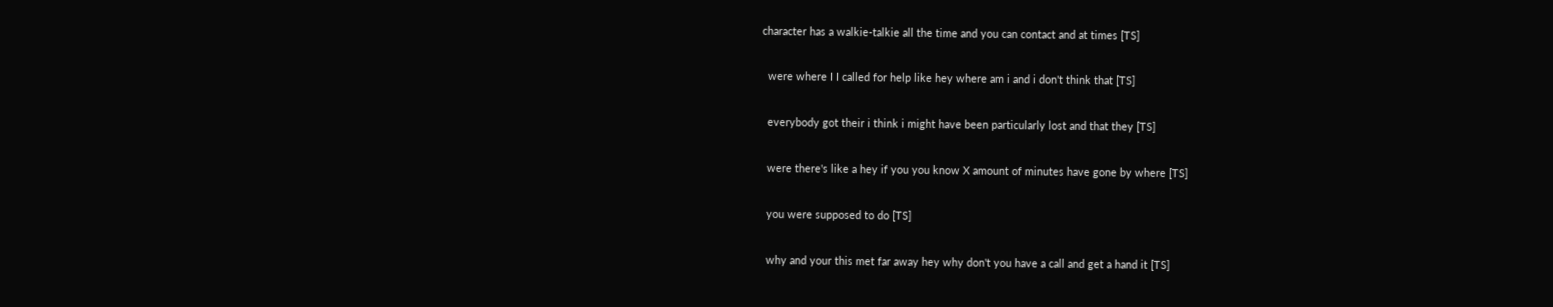character has a walkie-talkie all the time and you can contact and at times [TS]

  were where I I called for help like hey where am i and i don't think that [TS]

  everybody got their i think i might have been particularly lost and that they [TS]

  were there's like a hey if you you know X amount of minutes have gone by where [TS]

  you were supposed to do [TS]

  why and your this met far away hey why don't you have a call and get a hand it [TS]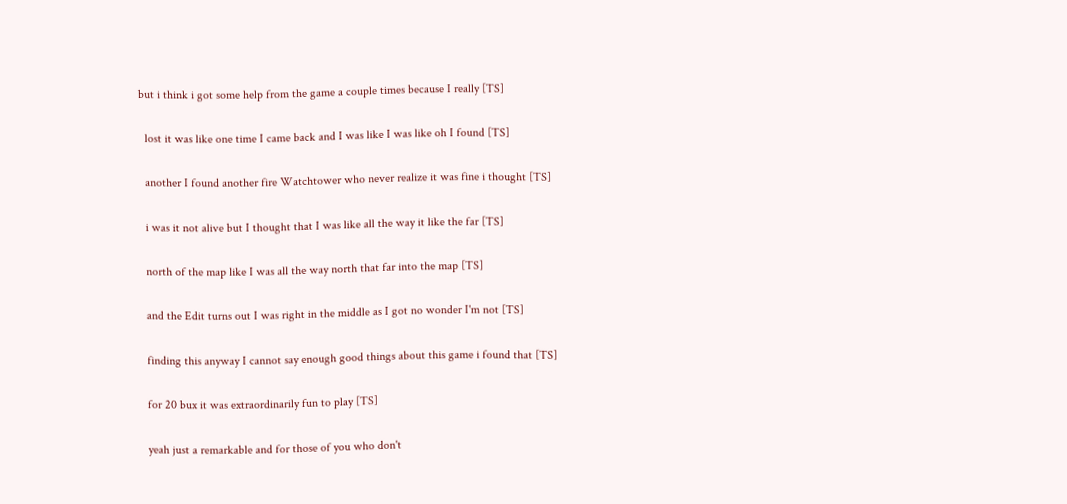but i think i got some help from the game a couple times because I really [TS]

  lost it was like one time I came back and I was like I was like oh I found [TS]

  another I found another fire Watchtower who never realize it was fine i thought [TS]

  i was it not alive but I thought that I was like all the way it like the far [TS]

  north of the map like I was all the way north that far into the map [TS]

  and the Edit turns out I was right in the middle as I got no wonder I'm not [TS]

  finding this anyway I cannot say enough good things about this game i found that [TS]

  for 20 bux it was extraordinarily fun to play [TS]

  yeah just a remarkable and for those of you who don't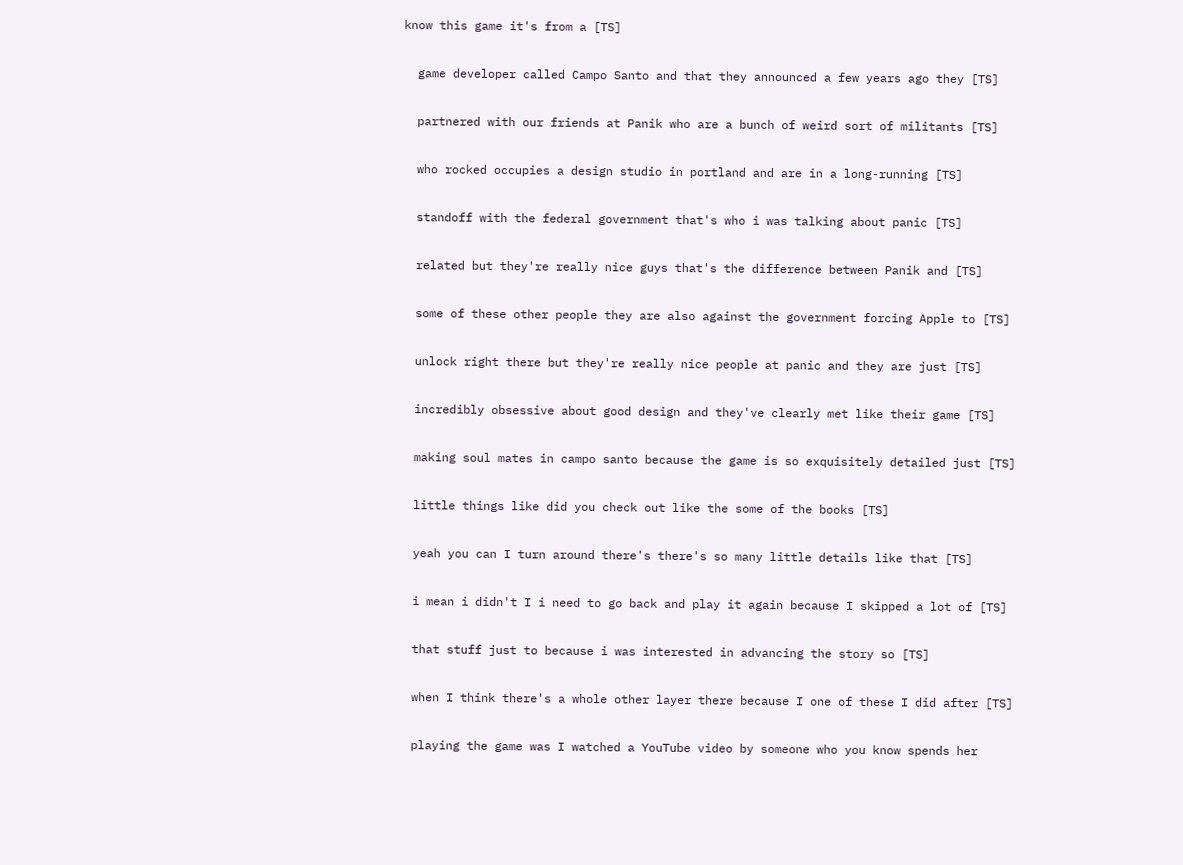know this game it's from a [TS]

  game developer called Campo Santo and that they announced a few years ago they [TS]

  partnered with our friends at Panik who are a bunch of weird sort of militants [TS]

  who rocked occupies a design studio in portland and are in a long-running [TS]

  standoff with the federal government that's who i was talking about panic [TS]

  related but they're really nice guys that's the difference between Panik and [TS]

  some of these other people they are also against the government forcing Apple to [TS]

  unlock right there but they're really nice people at panic and they are just [TS]

  incredibly obsessive about good design and they've clearly met like their game [TS]

  making soul mates in campo santo because the game is so exquisitely detailed just [TS]

  little things like did you check out like the some of the books [TS]

  yeah you can I turn around there's there's so many little details like that [TS]

  i mean i didn't I i need to go back and play it again because I skipped a lot of [TS]

  that stuff just to because i was interested in advancing the story so [TS]

  when I think there's a whole other layer there because I one of these I did after [TS]

  playing the game was I watched a YouTube video by someone who you know spends her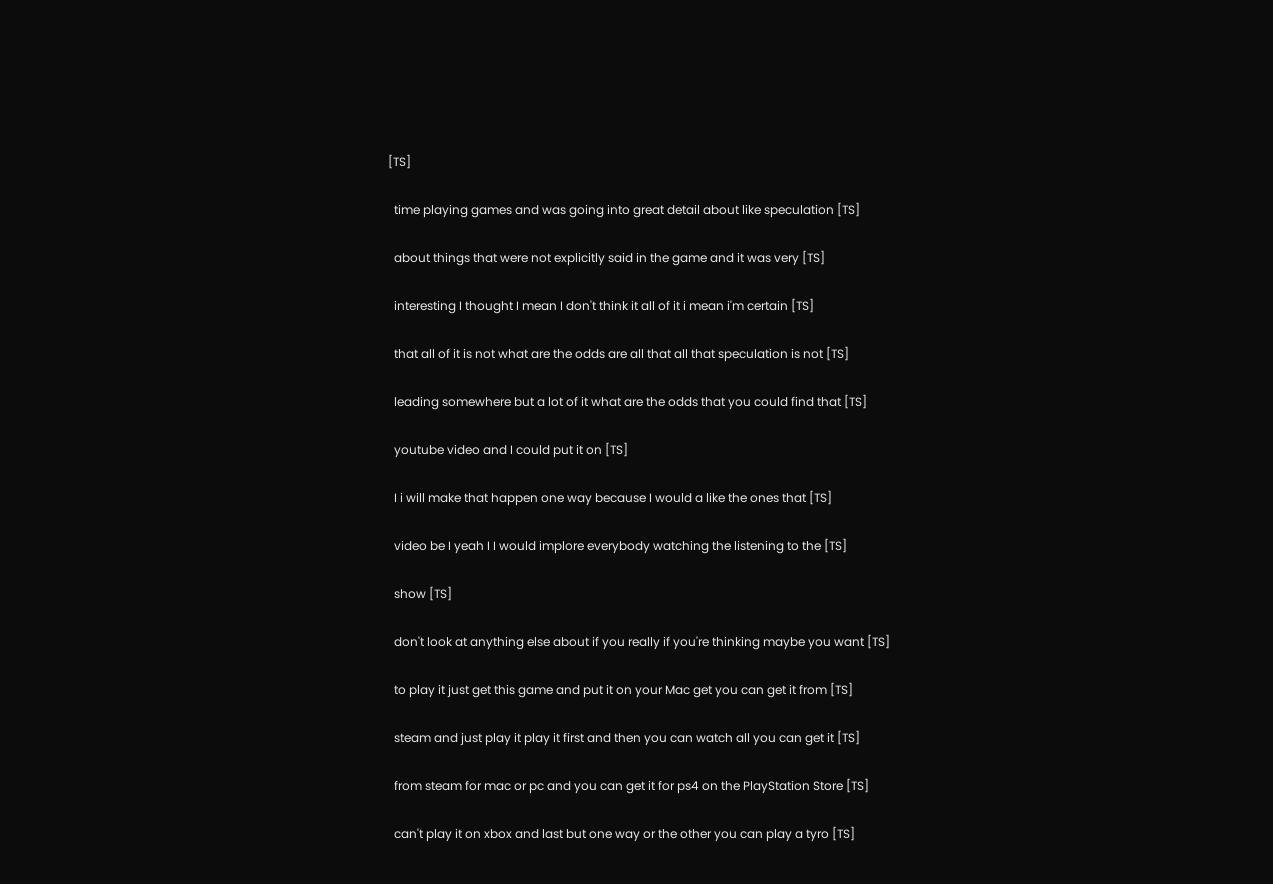[TS]

  time playing games and was going into great detail about like speculation [TS]

  about things that were not explicitly said in the game and it was very [TS]

  interesting I thought I mean I don't think it all of it i mean i'm certain [TS]

  that all of it is not what are the odds are all that all that speculation is not [TS]

  leading somewhere but a lot of it what are the odds that you could find that [TS]

  youtube video and I could put it on [TS]

  I i will make that happen one way because I would a like the ones that [TS]

  video be I yeah I I would implore everybody watching the listening to the [TS]

  show [TS]

  don't look at anything else about if you really if you're thinking maybe you want [TS]

  to play it just get this game and put it on your Mac get you can get it from [TS]

  steam and just play it play it first and then you can watch all you can get it [TS]

  from steam for mac or pc and you can get it for ps4 on the PlayStation Store [TS]

  can't play it on xbox and last but one way or the other you can play a tyro [TS]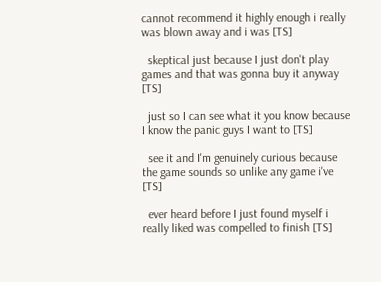cannot recommend it highly enough i really was blown away and i was [TS]

  skeptical just because I just don't play games and that was gonna buy it anyway [TS]

  just so I can see what it you know because I know the panic guys I want to [TS]

  see it and I'm genuinely curious because the game sounds so unlike any game i've [TS]

  ever heard before I just found myself i really liked was compelled to finish [TS]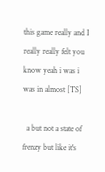this game really and I really really felt you know yeah i was i was in almost [TS]

  a but not a state of frenzy but like it's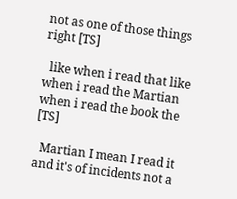not as one of those things right [TS]

  like when i read that like when i read the Martian when i read the book the [TS]

  Martian I mean I read it and it's of incidents not a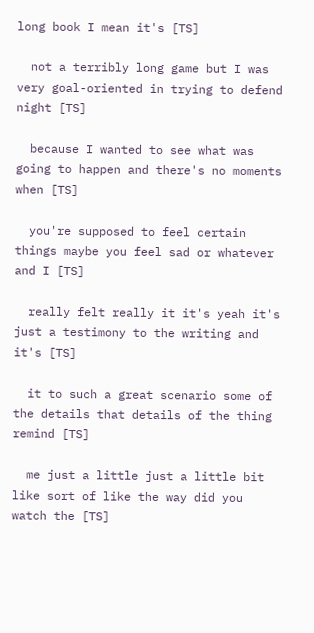long book I mean it's [TS]

  not a terribly long game but I was very goal-oriented in trying to defend night [TS]

  because I wanted to see what was going to happen and there's no moments when [TS]

  you're supposed to feel certain things maybe you feel sad or whatever and I [TS]

  really felt really it it's yeah it's just a testimony to the writing and it's [TS]

  it to such a great scenario some of the details that details of the thing remind [TS]

  me just a little just a little bit like sort of like the way did you watch the [TS]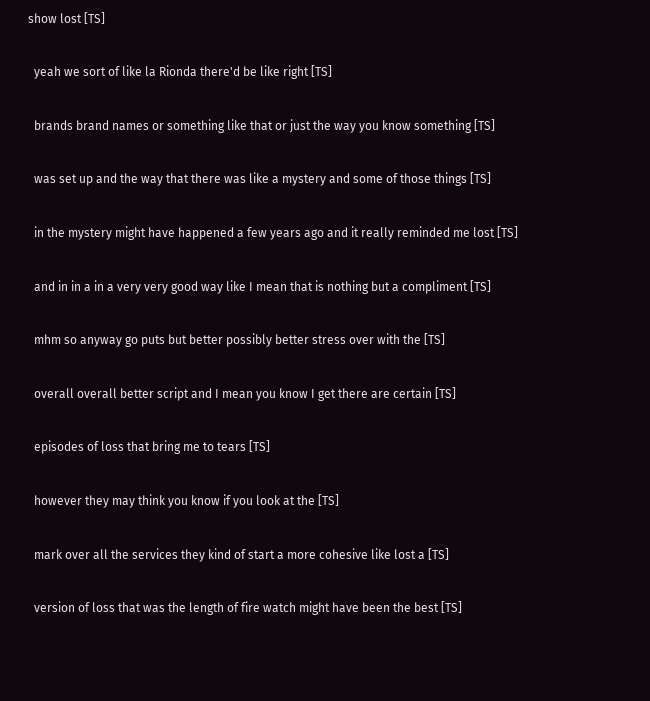show lost [TS]

  yeah we sort of like la Rionda there'd be like right [TS]

  brands brand names or something like that or just the way you know something [TS]

  was set up and the way that there was like a mystery and some of those things [TS]

  in the mystery might have happened a few years ago and it really reminded me lost [TS]

  and in in a in a very very good way like I mean that is nothing but a compliment [TS]

  mhm so anyway go puts but better possibly better stress over with the [TS]

  overall overall better script and I mean you know I get there are certain [TS]

  episodes of loss that bring me to tears [TS]

  however they may think you know if you look at the [TS]

  mark over all the services they kind of start a more cohesive like lost a [TS]

  version of loss that was the length of fire watch might have been the best [TS]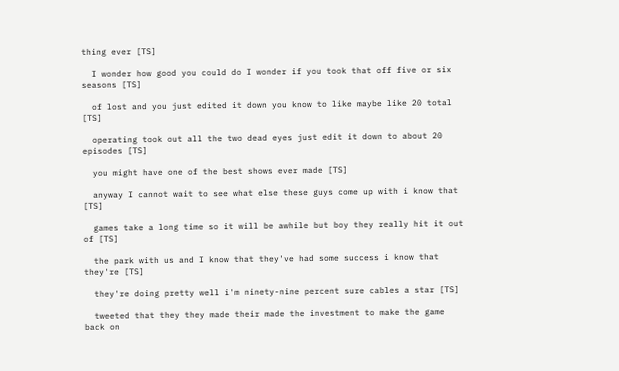thing ever [TS]

  I wonder how good you could do I wonder if you took that off five or six seasons [TS]

  of lost and you just edited it down you know to like maybe like 20 total [TS]

  operating took out all the two dead eyes just edit it down to about 20 episodes [TS]

  you might have one of the best shows ever made [TS]

  anyway I cannot wait to see what else these guys come up with i know that [TS]

  games take a long time so it will be awhile but boy they really hit it out of [TS]

  the park with us and I know that they've had some success i know that they're [TS]

  they're doing pretty well i'm ninety-nine percent sure cables a star [TS]

  tweeted that they they made their made the investment to make the game back on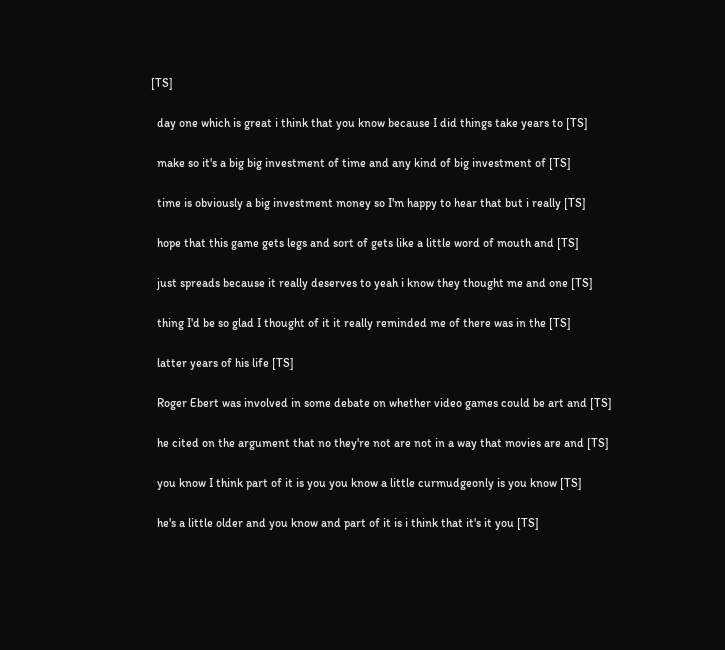[TS]

  day one which is great i think that you know because I did things take years to [TS]

  make so it's a big big investment of time and any kind of big investment of [TS]

  time is obviously a big investment money so I'm happy to hear that but i really [TS]

  hope that this game gets legs and sort of gets like a little word of mouth and [TS]

  just spreads because it really deserves to yeah i know they thought me and one [TS]

  thing I'd be so glad I thought of it it really reminded me of there was in the [TS]

  latter years of his life [TS]

  Roger Ebert was involved in some debate on whether video games could be art and [TS]

  he cited on the argument that no they're not are not in a way that movies are and [TS]

  you know I think part of it is you you know a little curmudgeonly is you know [TS]

  he's a little older and you know and part of it is i think that it's it you [TS]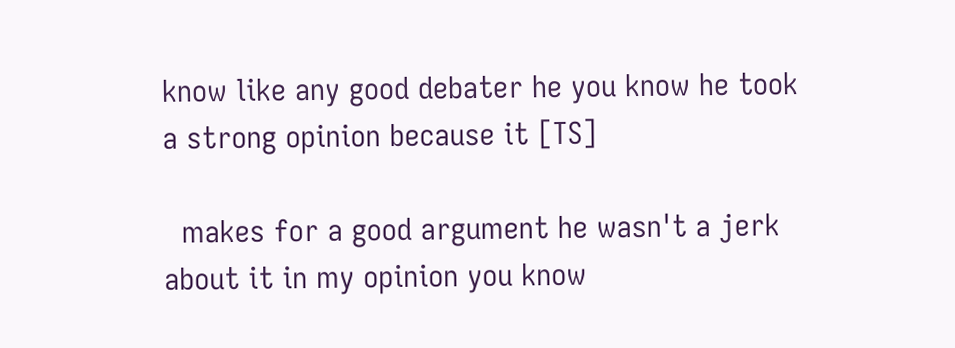know like any good debater he you know he took a strong opinion because it [TS]

  makes for a good argument he wasn't a jerk about it in my opinion you know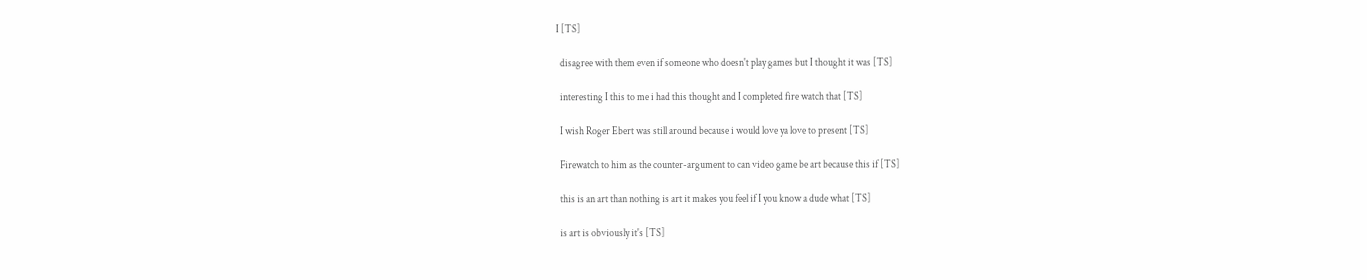I [TS]

  disagree with them even if someone who doesn't play games but I thought it was [TS]

  interesting I this to me i had this thought and I completed fire watch that [TS]

  I wish Roger Ebert was still around because i would love ya love to present [TS]

  Firewatch to him as the counter-argument to can video game be art because this if [TS]

  this is an art than nothing is art it makes you feel if I you know a dude what [TS]

  is art is obviously it's [TS]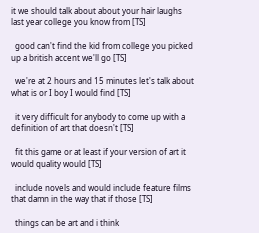it we should talk about about your hair laughs last year college you know from [TS]

  good can't find the kid from college you picked up a british accent we'll go [TS]

  we're at 2 hours and 15 minutes let's talk about what is or I boy I would find [TS]

  it very difficult for anybody to come up with a definition of art that doesn't [TS]

  fit this game or at least if your version of art it would quality would [TS]

  include novels and would include feature films that damn in the way that if those [TS]

  things can be art and i think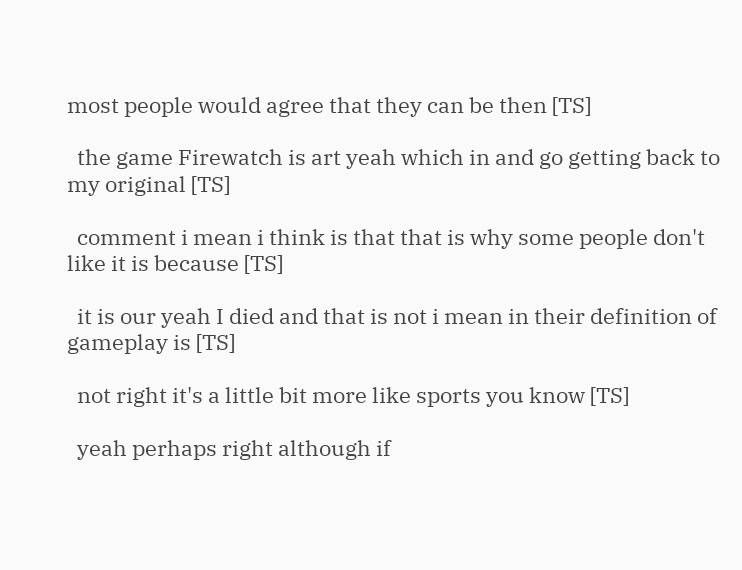most people would agree that they can be then [TS]

  the game Firewatch is art yeah which in and go getting back to my original [TS]

  comment i mean i think is that that is why some people don't like it is because [TS]

  it is our yeah I died and that is not i mean in their definition of gameplay is [TS]

  not right it's a little bit more like sports you know [TS]

  yeah perhaps right although if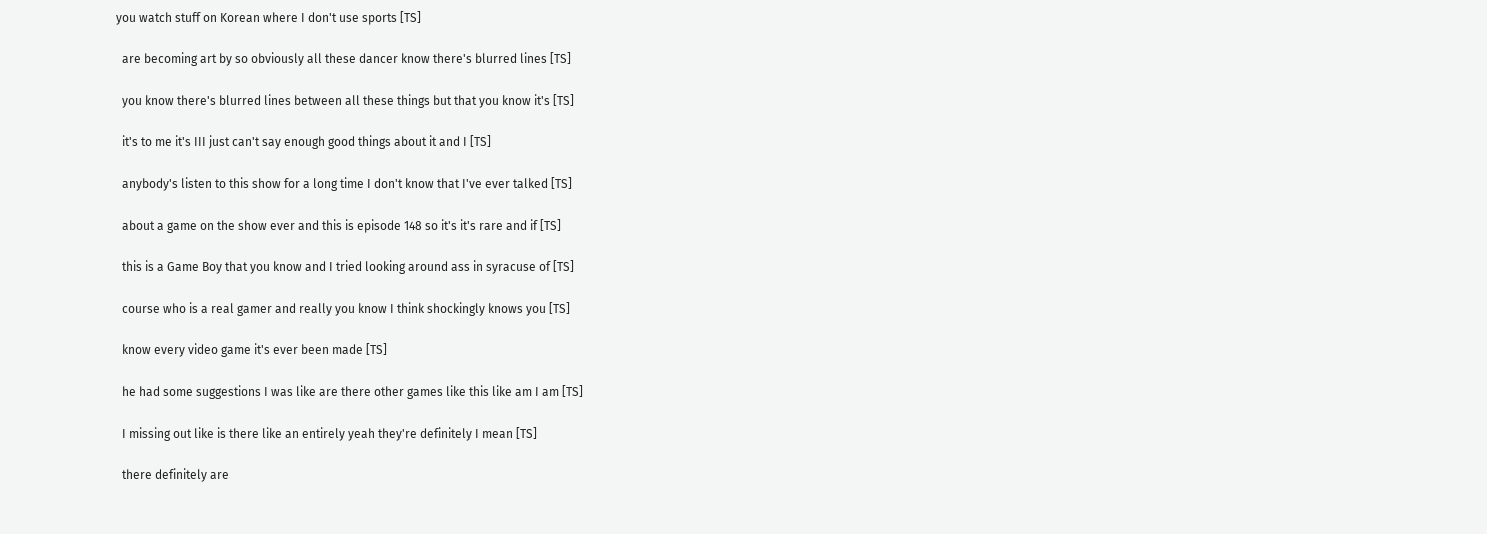you watch stuff on Korean where I don't use sports [TS]

  are becoming art by so obviously all these dancer know there's blurred lines [TS]

  you know there's blurred lines between all these things but that you know it's [TS]

  it's to me it's III just can't say enough good things about it and I [TS]

  anybody's listen to this show for a long time I don't know that I've ever talked [TS]

  about a game on the show ever and this is episode 148 so it's it's rare and if [TS]

  this is a Game Boy that you know and I tried looking around ass in syracuse of [TS]

  course who is a real gamer and really you know I think shockingly knows you [TS]

  know every video game it's ever been made [TS]

  he had some suggestions I was like are there other games like this like am I am [TS]

  I missing out like is there like an entirely yeah they're definitely I mean [TS]

  there definitely are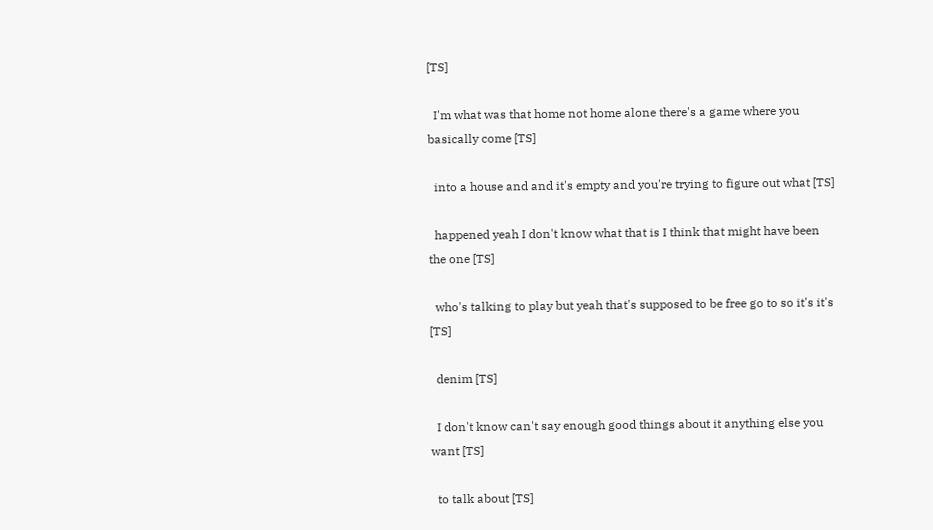[TS]

  I'm what was that home not home alone there's a game where you basically come [TS]

  into a house and and it's empty and you're trying to figure out what [TS]

  happened yeah I don't know what that is I think that might have been the one [TS]

  who's talking to play but yeah that's supposed to be free go to so it's it's [TS]

  denim [TS]

  I don't know can't say enough good things about it anything else you want [TS]

  to talk about [TS]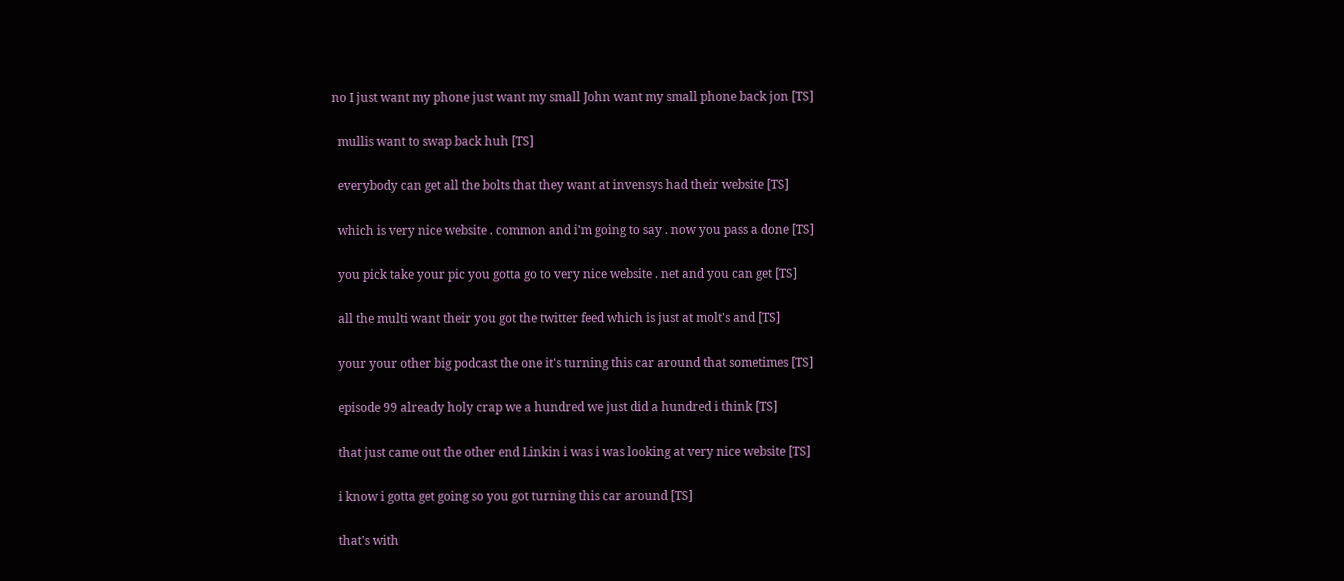no I just want my phone just want my small John want my small phone back jon [TS]

  mullis want to swap back huh [TS]

  everybody can get all the bolts that they want at invensys had their website [TS]

  which is very nice website . common and i'm going to say . now you pass a done [TS]

  you pick take your pic you gotta go to very nice website . net and you can get [TS]

  all the multi want their you got the twitter feed which is just at molt's and [TS]

  your your other big podcast the one it's turning this car around that sometimes [TS]

  episode 99 already holy crap we a hundred we just did a hundred i think [TS]

  that just came out the other end Linkin i was i was looking at very nice website [TS]

  i know i gotta get going so you got turning this car around [TS]

  that's with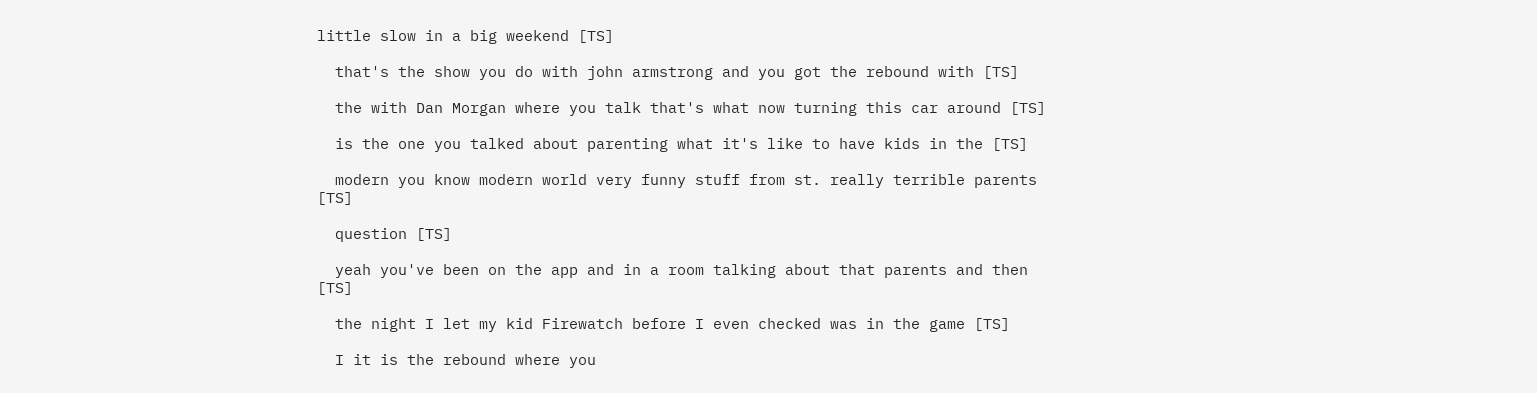little slow in a big weekend [TS]

  that's the show you do with john armstrong and you got the rebound with [TS]

  the with Dan Morgan where you talk that's what now turning this car around [TS]

  is the one you talked about parenting what it's like to have kids in the [TS]

  modern you know modern world very funny stuff from st. really terrible parents [TS]

  question [TS]

  yeah you've been on the app and in a room talking about that parents and then [TS]

  the night I let my kid Firewatch before I even checked was in the game [TS]

  I it is the rebound where you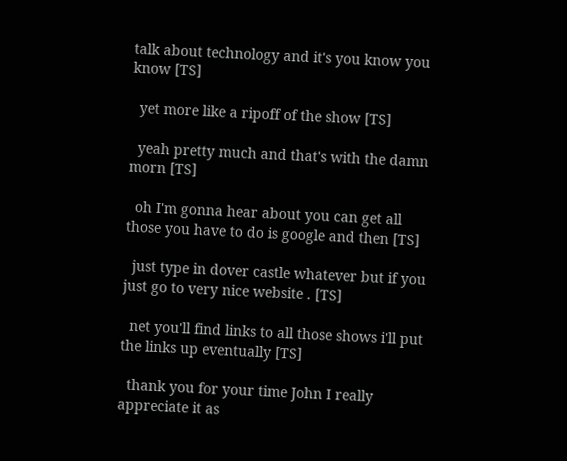talk about technology and it's you know you know [TS]

  yet more like a ripoff of the show [TS]

  yeah pretty much and that's with the damn morn [TS]

  oh I'm gonna hear about you can get all those you have to do is google and then [TS]

  just type in dover castle whatever but if you just go to very nice website . [TS]

  net you'll find links to all those shows i'll put the links up eventually [TS]

  thank you for your time John I really appreciate it as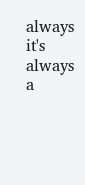always it's always a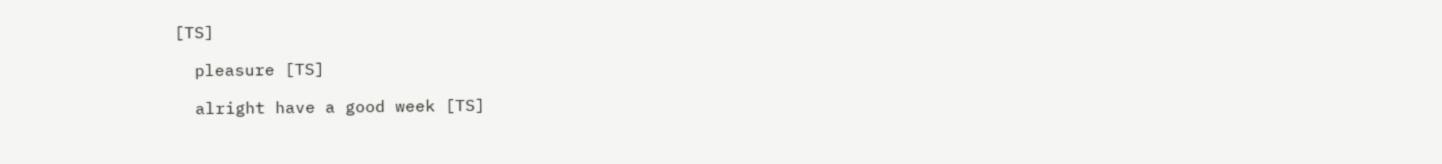[TS]

  pleasure [TS]

  alright have a good week [TS]